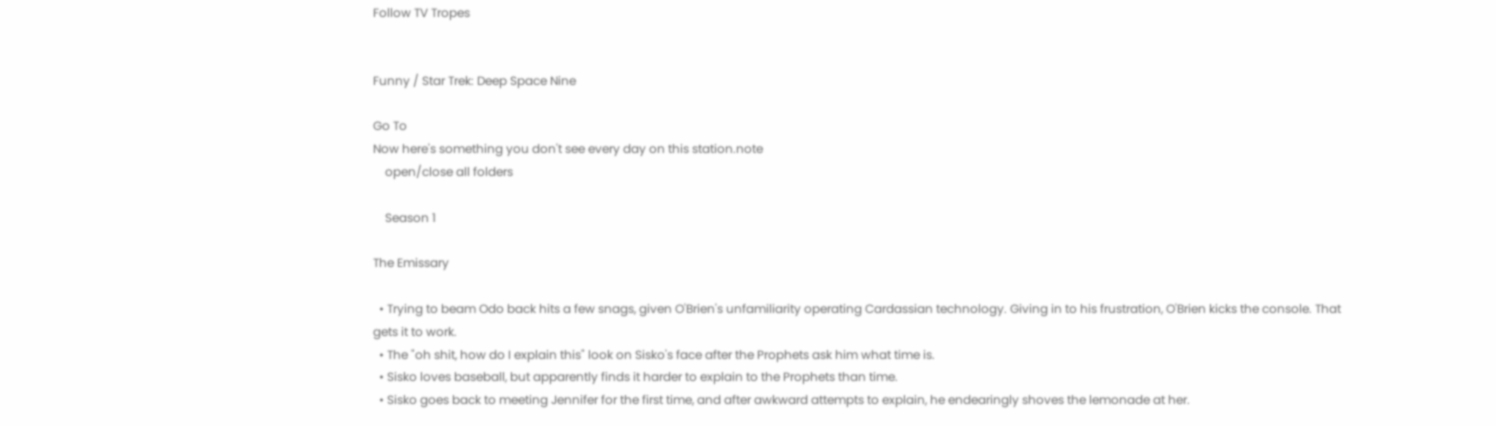Follow TV Tropes


Funny / Star Trek: Deep Space Nine

Go To
Now here's something you don't see every day on this station.note
    open/close all folders

    Season 1

The Emissary

  • Trying to beam Odo back hits a few snags, given O'Brien's unfamiliarity operating Cardassian technology. Giving in to his frustration, O'Brien kicks the console. That gets it to work.
  • The "oh shit, how do I explain this" look on Sisko's face after the Prophets ask him what time is.
  • Sisko loves baseball, but apparently finds it harder to explain to the Prophets than time.
  • Sisko goes back to meeting Jennifer for the first time, and after awkward attempts to explain, he endearingly shoves the lemonade at her.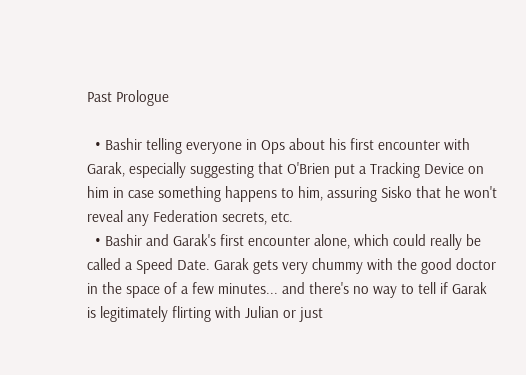Past Prologue

  • Bashir telling everyone in Ops about his first encounter with Garak, especially suggesting that O'Brien put a Tracking Device on him in case something happens to him, assuring Sisko that he won't reveal any Federation secrets, etc.
  • Bashir and Garak's first encounter alone, which could really be called a Speed Date. Garak gets very chummy with the good doctor in the space of a few minutes... and there's no way to tell if Garak is legitimately flirting with Julian or just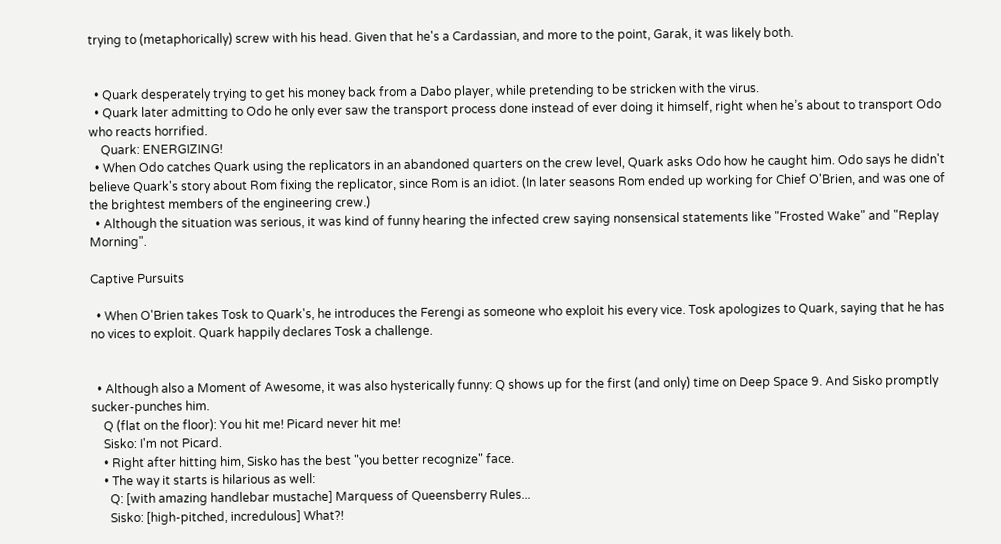trying to (metaphorically) screw with his head. Given that he's a Cardassian, and more to the point, Garak, it was likely both.


  • Quark desperately trying to get his money back from a Dabo player, while pretending to be stricken with the virus.
  • Quark later admitting to Odo he only ever saw the transport process done instead of ever doing it himself, right when he’s about to transport Odo who reacts horrified.
    Quark: ENERGIZING!
  • When Odo catches Quark using the replicators in an abandoned quarters on the crew level, Quark asks Odo how he caught him. Odo says he didn't believe Quark's story about Rom fixing the replicator, since Rom is an idiot. (In later seasons Rom ended up working for Chief O'Brien, and was one of the brightest members of the engineering crew.)
  • Although the situation was serious, it was kind of funny hearing the infected crew saying nonsensical statements like "Frosted Wake" and "Replay Morning".

Captive Pursuits

  • When O'Brien takes Tosk to Quark's, he introduces the Ferengi as someone who exploit his every vice. Tosk apologizes to Quark, saying that he has no vices to exploit. Quark happily declares Tosk a challenge.


  • Although also a Moment of Awesome, it was also hysterically funny: Q shows up for the first (and only) time on Deep Space 9. And Sisko promptly sucker-punches him.
    Q (flat on the floor): You hit me! Picard never hit me!
    Sisko: I'm not Picard.
    • Right after hitting him, Sisko has the best "you better recognize" face.
    • The way it starts is hilarious as well:
      Q: [with amazing handlebar mustache] Marquess of Queensberry Rules...
      Sisko: [high-pitched, incredulous] What?!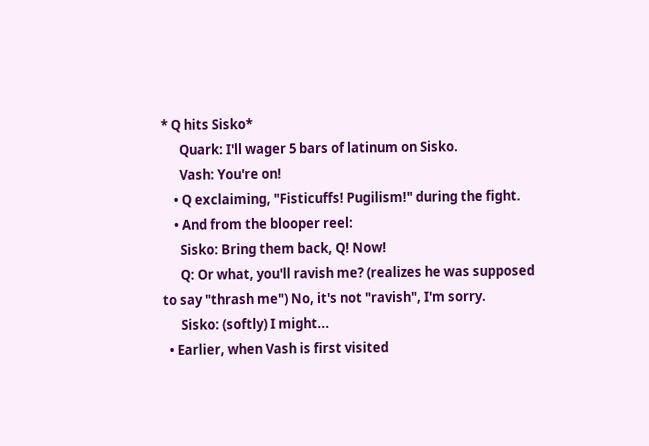* Q hits Sisko*
      Quark: I'll wager 5 bars of latinum on Sisko.
      Vash: You're on!
    • Q exclaiming, "Fisticuffs! Pugilism!" during the fight.
    • And from the blooper reel:
      Sisko: Bring them back, Q! Now!
      Q: Or what, you'll ravish me? (realizes he was supposed to say "thrash me") No, it's not "ravish", I'm sorry.
      Sisko: (softly) I might...
  • Earlier, when Vash is first visited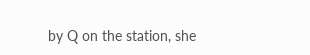by Q on the station, she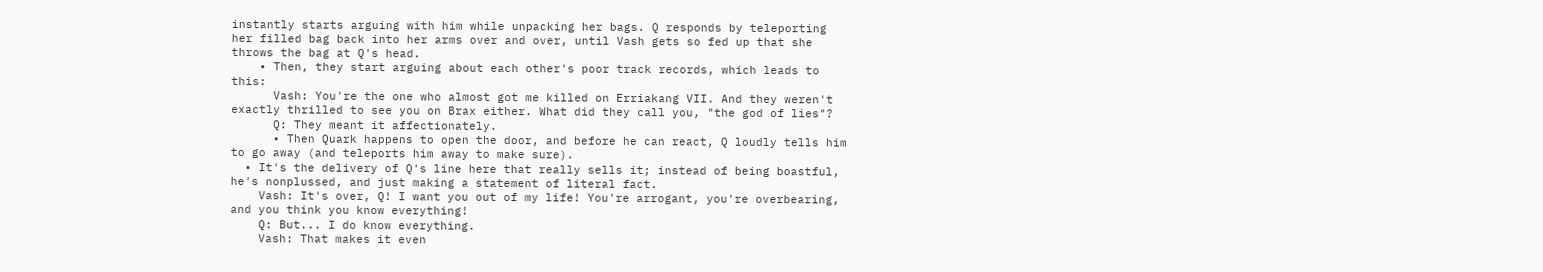instantly starts arguing with him while unpacking her bags. Q responds by teleporting her filled bag back into her arms over and over, until Vash gets so fed up that she throws the bag at Q's head.
    • Then, they start arguing about each other's poor track records, which leads to this:
      Vash: You're the one who almost got me killed on Erriakang VII. And they weren't exactly thrilled to see you on Brax either. What did they call you, "the god of lies"?
      Q: They meant it affectionately.
      • Then Quark happens to open the door, and before he can react, Q loudly tells him to go away (and teleports him away to make sure).
  • It's the delivery of Q's line here that really sells it; instead of being boastful, he's nonplussed, and just making a statement of literal fact.
    Vash: It's over, Q! I want you out of my life! You're arrogant, you're overbearing, and you think you know everything!
    Q: But... I do know everything.
    Vash: That makes it even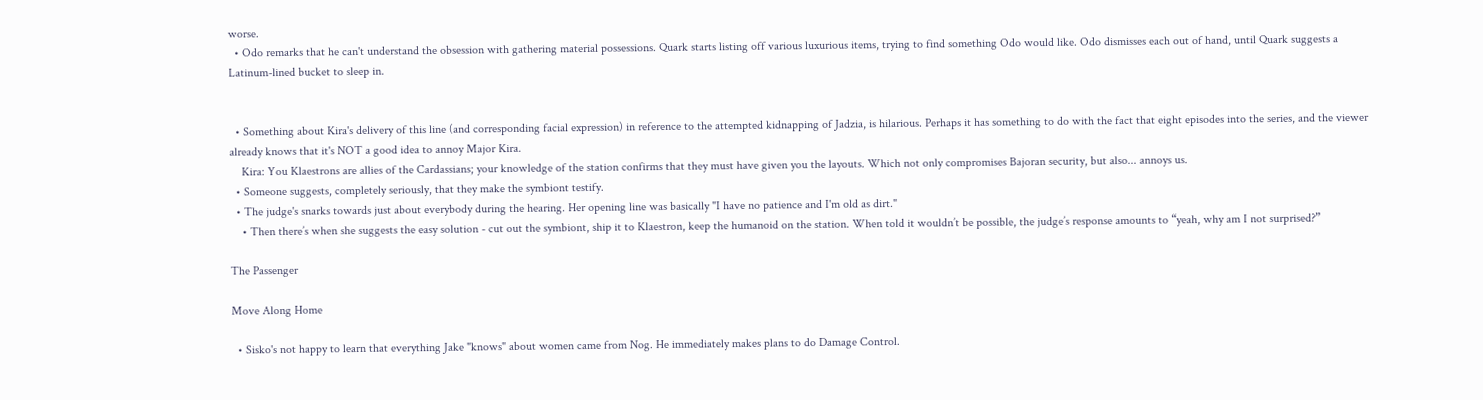worse.
  • Odo remarks that he can't understand the obsession with gathering material possessions. Quark starts listing off various luxurious items, trying to find something Odo would like. Odo dismisses each out of hand, until Quark suggests a Latinum-lined bucket to sleep in.


  • Something about Kira's delivery of this line (and corresponding facial expression) in reference to the attempted kidnapping of Jadzia, is hilarious. Perhaps it has something to do with the fact that eight episodes into the series, and the viewer already knows that it's NOT a good idea to annoy Major Kira.
    Kira: You Klaestrons are allies of the Cardassians; your knowledge of the station confirms that they must have given you the layouts. Which not only compromises Bajoran security, but also... annoys us.
  • Someone suggests, completely seriously, that they make the symbiont testify.
  • The judge's snarks towards just about everybody during the hearing. Her opening line was basically "I have no patience and I'm old as dirt."
    • Then there’s when she suggests the easy solution - cut out the symbiont, ship it to Klaestron, keep the humanoid on the station. When told it wouldn’t be possible, the judge’s response amounts to “yeah, why am I not surprised?”

The Passenger

Move Along Home

  • Sisko's not happy to learn that everything Jake "knows" about women came from Nog. He immediately makes plans to do Damage Control.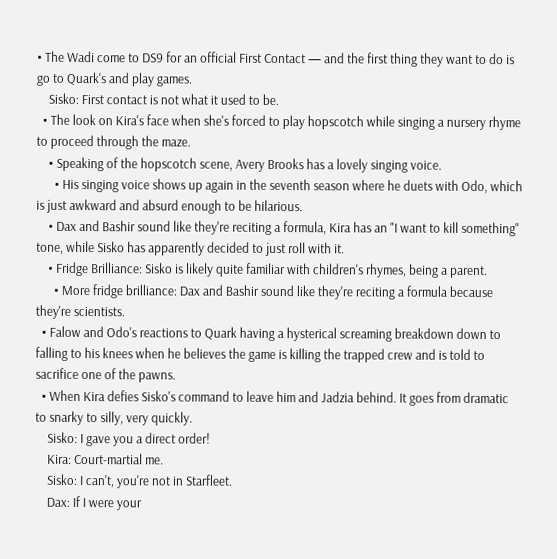• The Wadi come to DS9 for an official First Contact — and the first thing they want to do is go to Quark's and play games.
    Sisko: First contact is not what it used to be.
  • The look on Kira's face when she's forced to play hopscotch while singing a nursery rhyme to proceed through the maze.
    • Speaking of the hopscotch scene, Avery Brooks has a lovely singing voice.
      • His singing voice shows up again in the seventh season where he duets with Odo, which is just awkward and absurd enough to be hilarious.
    • Dax and Bashir sound like they're reciting a formula, Kira has an "I want to kill something" tone, while Sisko has apparently decided to just roll with it.
    • Fridge Brilliance: Sisko is likely quite familiar with children's rhymes, being a parent.
      • More fridge brilliance: Dax and Bashir sound like they're reciting a formula because they're scientists.
  • Falow and Odo's reactions to Quark having a hysterical screaming breakdown down to falling to his knees when he believes the game is killing the trapped crew and is told to sacrifice one of the pawns.
  • When Kira defies Sisko's command to leave him and Jadzia behind. It goes from dramatic to snarky to silly, very quickly.
    Sisko: I gave you a direct order!
    Kira: Court-martial me.
    Sisko: I can't, you're not in Starfleet.
    Dax: If I were your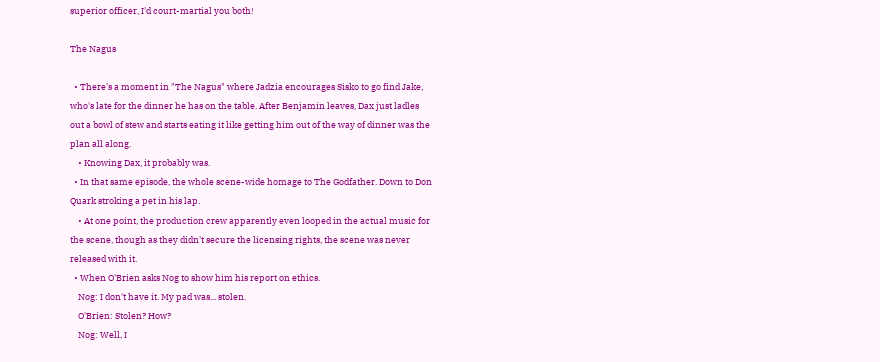superior officer, I'd court-martial you both!

The Nagus

  • There's a moment in "The Nagus" where Jadzia encourages Sisko to go find Jake, who's late for the dinner he has on the table. After Benjamin leaves, Dax just ladles out a bowl of stew and starts eating it like getting him out of the way of dinner was the plan all along.
    • Knowing Dax, it probably was.
  • In that same episode, the whole scene-wide homage to The Godfather. Down to Don Quark stroking a pet in his lap.
    • At one point, the production crew apparently even looped in the actual music for the scene, though as they didn't secure the licensing rights, the scene was never released with it.
  • When O'Brien asks Nog to show him his report on ethics.
    Nog: I don't have it. My pad was... stolen.
    O'Brien: Stolen? How?
    Nog: Well, I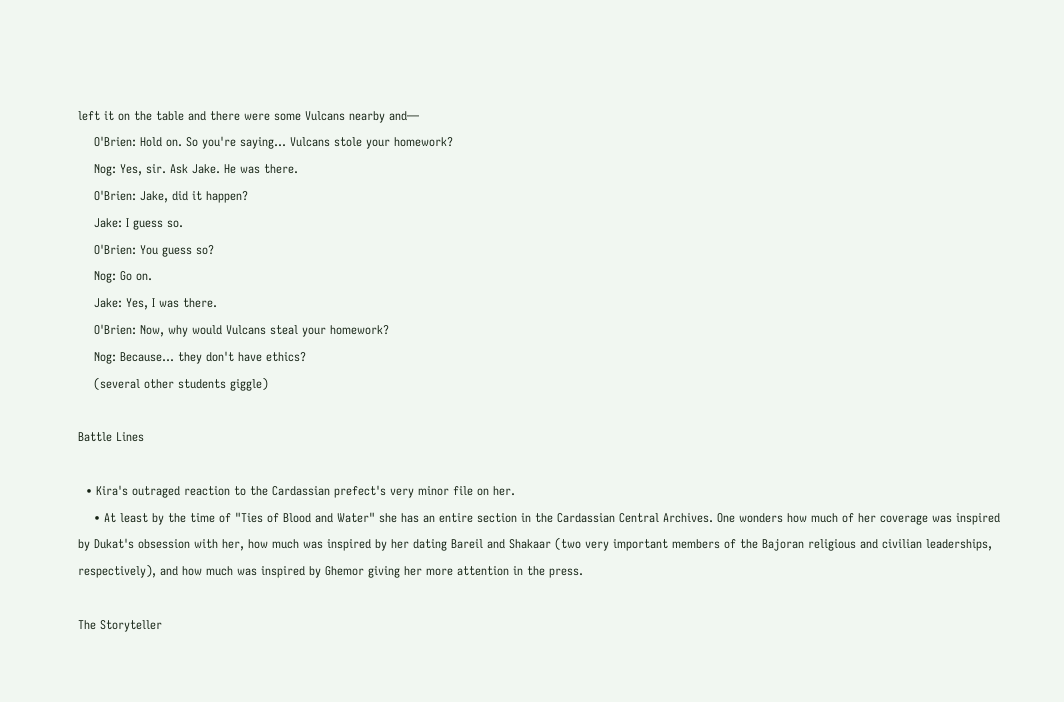left it on the table and there were some Vulcans nearby and—
    O'Brien: Hold on. So you're saying... Vulcans stole your homework?
    Nog: Yes, sir. Ask Jake. He was there.
    O'Brien: Jake, did it happen?
    Jake: I guess so.
    O'Brien: You guess so?
    Nog: Go on.
    Jake: Yes, I was there.
    O'Brien: Now, why would Vulcans steal your homework?
    Nog: Because... they don't have ethics?
    (several other students giggle)

Battle Lines

  • Kira's outraged reaction to the Cardassian prefect's very minor file on her.
    • At least by the time of "Ties of Blood and Water" she has an entire section in the Cardassian Central Archives. One wonders how much of her coverage was inspired by Dukat's obsession with her, how much was inspired by her dating Bareil and Shakaar (two very important members of the Bajoran religious and civilian leaderships, respectively), and how much was inspired by Ghemor giving her more attention in the press.

The Storyteller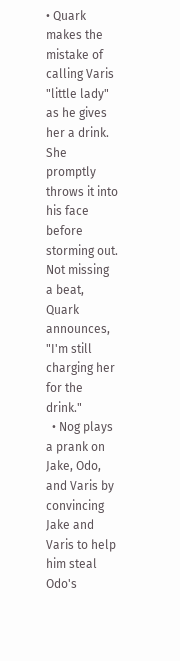• Quark makes the mistake of calling Varis "little lady" as he gives her a drink. She promptly throws it into his face before storming out. Not missing a beat, Quark announces, "I'm still charging her for the drink."
  • Nog plays a prank on Jake, Odo, and Varis by convincing Jake and Varis to help him steal Odo's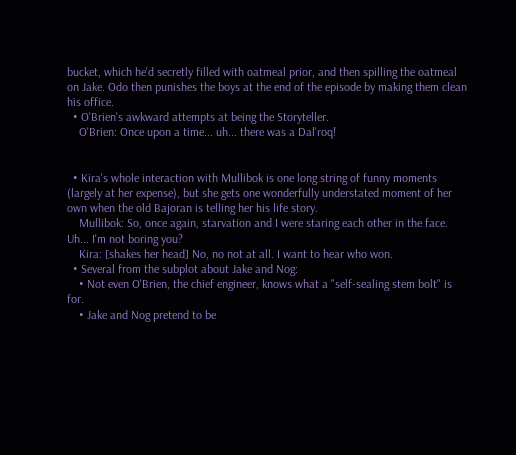bucket, which he'd secretly filled with oatmeal prior, and then spilling the oatmeal on Jake. Odo then punishes the boys at the end of the episode by making them clean his office.
  • O'Brien's awkward attempts at being the Storyteller.
    O'Brien: Once upon a time... uh... there was a Dal'roq!


  • Kira's whole interaction with Mullibok is one long string of funny moments (largely at her expense), but she gets one wonderfully understated moment of her own when the old Bajoran is telling her his life story.
    Mullibok: So, once again, starvation and I were staring each other in the face. Uh... I'm not boring you?
    Kira: [shakes her head] No, no not at all. I want to hear who won.
  • Several from the subplot about Jake and Nog:
    • Not even O'Brien, the chief engineer, knows what a "self-sealing stem bolt" is for.
    • Jake and Nog pretend to be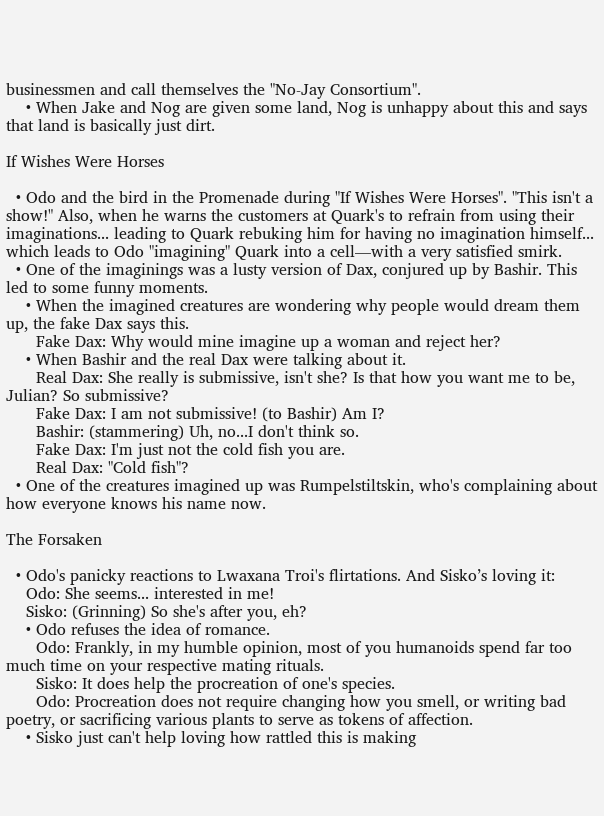businessmen and call themselves the "No-Jay Consortium".
    • When Jake and Nog are given some land, Nog is unhappy about this and says that land is basically just dirt.

If Wishes Were Horses

  • Odo and the bird in the Promenade during "If Wishes Were Horses". "This isn't a show!" Also, when he warns the customers at Quark's to refrain from using their imaginations... leading to Quark rebuking him for having no imagination himself... which leads to Odo "imagining" Quark into a cell—with a very satisfied smirk.
  • One of the imaginings was a lusty version of Dax, conjured up by Bashir. This led to some funny moments.
    • When the imagined creatures are wondering why people would dream them up, the fake Dax says this.
      Fake Dax: Why would mine imagine up a woman and reject her?
    • When Bashir and the real Dax were talking about it.
      Real Dax: She really is submissive, isn't she? Is that how you want me to be, Julian? So submissive?
      Fake Dax: I am not submissive! (to Bashir) Am I?
      Bashir: (stammering) Uh, no...I don't think so.
      Fake Dax: I'm just not the cold fish you are.
      Real Dax: "Cold fish"?
  • One of the creatures imagined up was Rumpelstiltskin, who's complaining about how everyone knows his name now.

The Forsaken

  • Odo's panicky reactions to Lwaxana Troi's flirtations. And Sisko’s loving it:
    Odo: She seems... interested in me!
    Sisko: (Grinning) So she's after you, eh?
    • Odo refuses the idea of romance.
      Odo: Frankly, in my humble opinion, most of you humanoids spend far too much time on your respective mating rituals.
      Sisko: It does help the procreation of one's species.
      Odo: Procreation does not require changing how you smell, or writing bad poetry, or sacrificing various plants to serve as tokens of affection.
    • Sisko just can't help loving how rattled this is making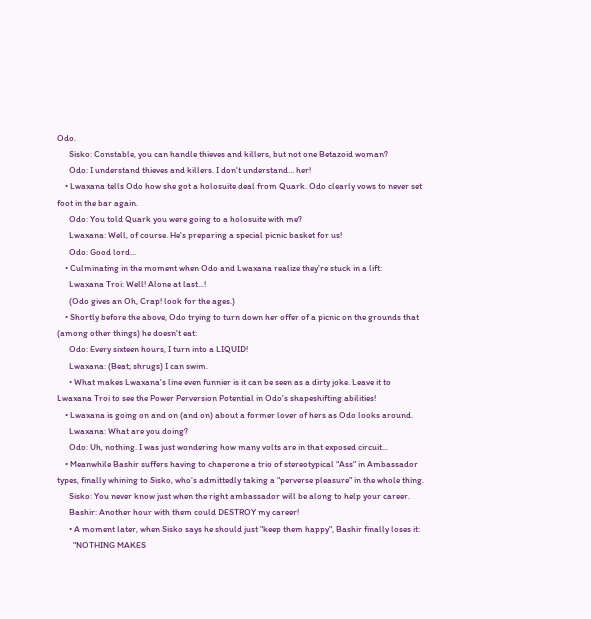Odo.
      Sisko: Constable, you can handle thieves and killers, but not one Betazoid woman?
      Odo: I understand thieves and killers. I don't understand… her!
    • Lwaxana tells Odo how she got a holosuite deal from Quark. Odo clearly vows to never set foot in the bar again.
      Odo: You told Quark you were going to a holosuite with me?
      Lwaxana: Well, of course. He's preparing a special picnic basket for us!
      Odo: Good lord...
    • Culminating in the moment when Odo and Lwaxana realize they're stuck in a lift:
      Lwaxana Troi: Well! Alone at last...!
      (Odo gives an Oh, Crap! look for the ages.)
    • Shortly before the above, Odo trying to turn down her offer of a picnic on the grounds that (among other things) he doesn't eat:
      Odo: Every sixteen hours, I turn into a LIQUID!
      Lwaxana: (Beat; shrugs) I can swim.
      • What makes Lwaxana's line even funnier is it can be seen as a dirty joke. Leave it to Lwaxana Troi to see the Power Perversion Potential in Odo's shapeshifting abilities!
    • Lwaxana is going on and on (and on) about a former lover of hers as Odo looks around.
      Lwaxana: What are you doing?
      Odo: Uh, nothing. I was just wondering how many volts are in that exposed circuit...
    • Meanwhile Bashir suffers having to chaperone a trio of stereotypical "Ass" in Ambassador types, finally whining to Sisko, who’s admittedly taking a "perverse pleasure" in the whole thing.
      Sisko: You never know just when the right ambassador will be along to help your career.
      Bashir: Another hour with them could DESTROY my career!
      • A moment later, when Sisko says he should just "keep them happy", Bashir finally loses it:
        "NOTHING MAKES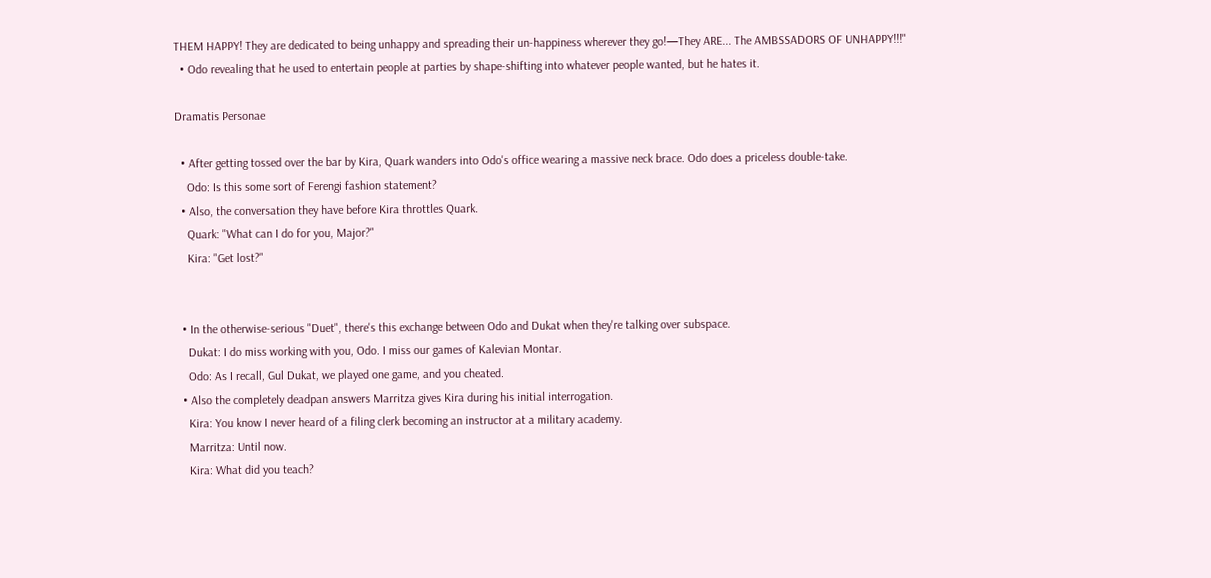THEM HAPPY! They are dedicated to being unhappy and spreading their un-happiness wherever they go!—They ARE... The AMBSSADORS OF UNHAPPY!!!"
  • Odo revealing that he used to entertain people at parties by shape-shifting into whatever people wanted, but he hates it.

Dramatis Personae

  • After getting tossed over the bar by Kira, Quark wanders into Odo's office wearing a massive neck brace. Odo does a priceless double-take.
    Odo: Is this some sort of Ferengi fashion statement?
  • Also, the conversation they have before Kira throttles Quark.
    Quark: "What can I do for you, Major?"
    Kira: "Get lost?"


  • In the otherwise-serious "Duet", there's this exchange between Odo and Dukat when they're talking over subspace.
    Dukat: I do miss working with you, Odo. I miss our games of Kalevian Montar.
    Odo: As I recall, Gul Dukat, we played one game, and you cheated.
  • Also the completely deadpan answers Marritza gives Kira during his initial interrogation.
    Kira: You know I never heard of a filing clerk becoming an instructor at a military academy.
    Marritza: Until now.
    Kira: What did you teach?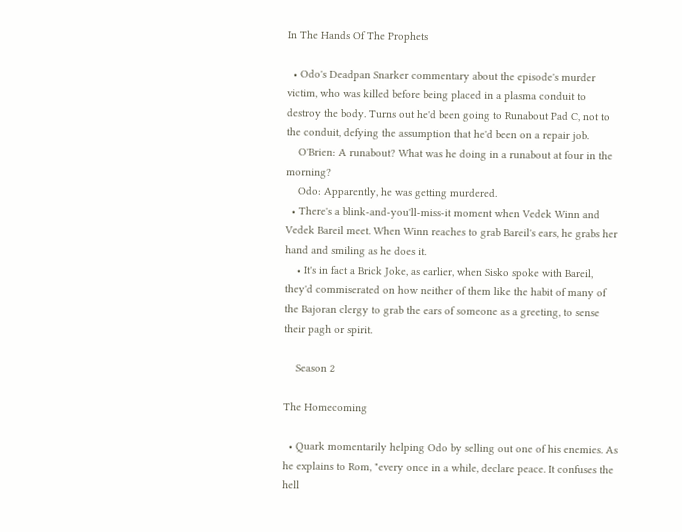In The Hands Of The Prophets

  • Odo's Deadpan Snarker commentary about the episode's murder victim, who was killed before being placed in a plasma conduit to destroy the body. Turns out he'd been going to Runabout Pad C, not to the conduit, defying the assumption that he'd been on a repair job.
    O'Brien: A runabout? What was he doing in a runabout at four in the morning?
    Odo: Apparently, he was getting murdered.
  • There's a blink-and-you'll-miss-it moment when Vedek Winn and Vedek Bareil meet. When Winn reaches to grab Bareil's ears, he grabs her hand and smiling as he does it.
    • It's in fact a Brick Joke, as earlier, when Sisko spoke with Bareil, they'd commiserated on how neither of them like the habit of many of the Bajoran clergy to grab the ears of someone as a greeting, to sense their pagh or spirit.

    Season 2

The Homecoming

  • Quark momentarily helping Odo by selling out one of his enemies. As he explains to Rom, "every once in a while, declare peace. It confuses the hell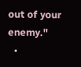out of your enemy."
  •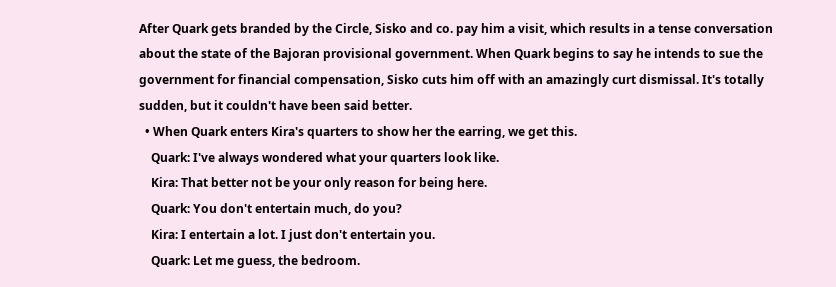After Quark gets branded by the Circle, Sisko and co. pay him a visit, which results in a tense conversation about the state of the Bajoran provisional government. When Quark begins to say he intends to sue the government for financial compensation, Sisko cuts him off with an amazingly curt dismissal. It's totally sudden, but it couldn't have been said better.
  • When Quark enters Kira's quarters to show her the earring, we get this.
    Quark: I've always wondered what your quarters look like.
    Kira: That better not be your only reason for being here.
    Quark: You don't entertain much, do you?
    Kira: I entertain a lot. I just don't entertain you.
    Quark: Let me guess, the bedroom.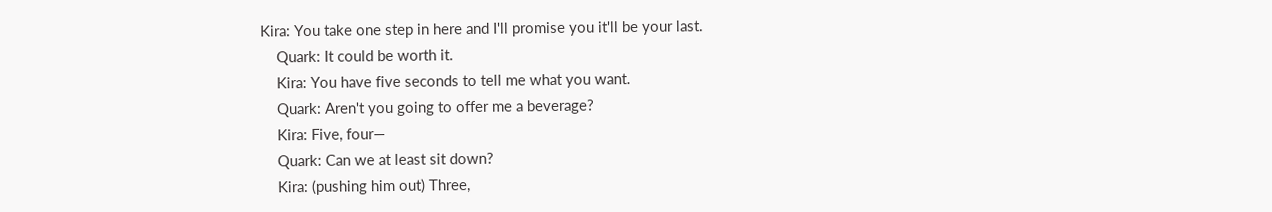Kira: You take one step in here and I'll promise you it'll be your last.
    Quark: It could be worth it.
    Kira: You have five seconds to tell me what you want.
    Quark: Aren't you going to offer me a beverage?
    Kira: Five, four—
    Quark: Can we at least sit down?
    Kira: (pushing him out) Three,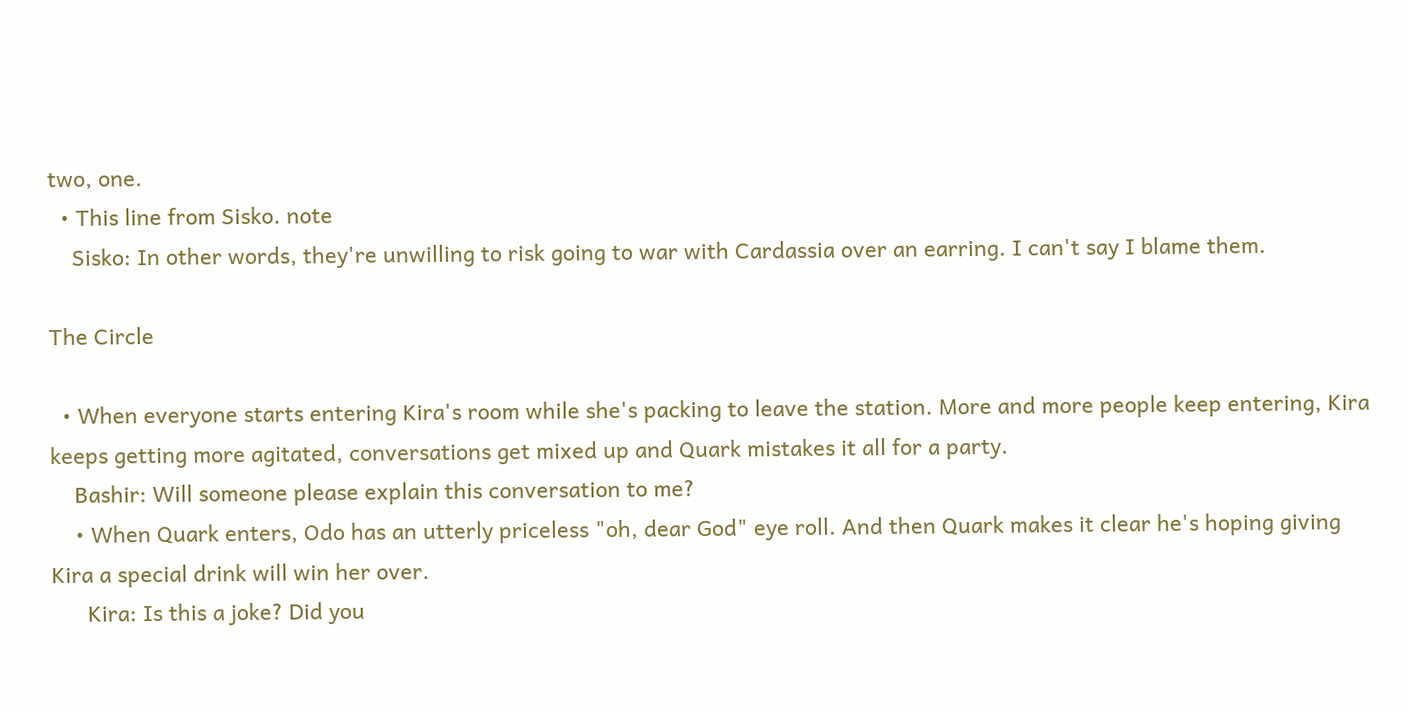two, one.
  • This line from Sisko. note
    Sisko: In other words, they're unwilling to risk going to war with Cardassia over an earring. I can't say I blame them.

The Circle

  • When everyone starts entering Kira's room while she's packing to leave the station. More and more people keep entering, Kira keeps getting more agitated, conversations get mixed up and Quark mistakes it all for a party.
    Bashir: Will someone please explain this conversation to me?
    • When Quark enters, Odo has an utterly priceless "oh, dear God" eye roll. And then Quark makes it clear he's hoping giving Kira a special drink will win her over.
      Kira: Is this a joke? Did you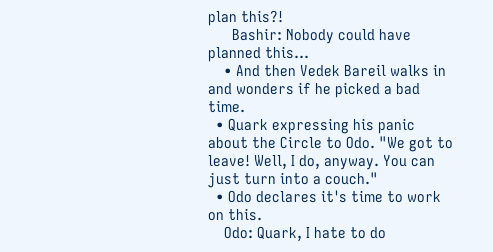plan this?!
      Bashir: Nobody could have planned this...
    • And then Vedek Bareil walks in and wonders if he picked a bad time.
  • Quark expressing his panic about the Circle to Odo. "We got to leave! Well, I do, anyway. You can just turn into a couch."
  • Odo declares it's time to work on this.
    Odo: Quark, I hate to do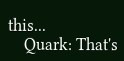this...
    Quark: That's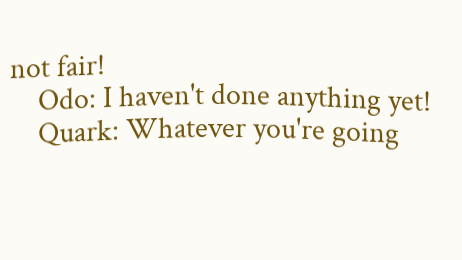not fair!
    Odo: I haven't done anything yet!
    Quark: Whatever you're going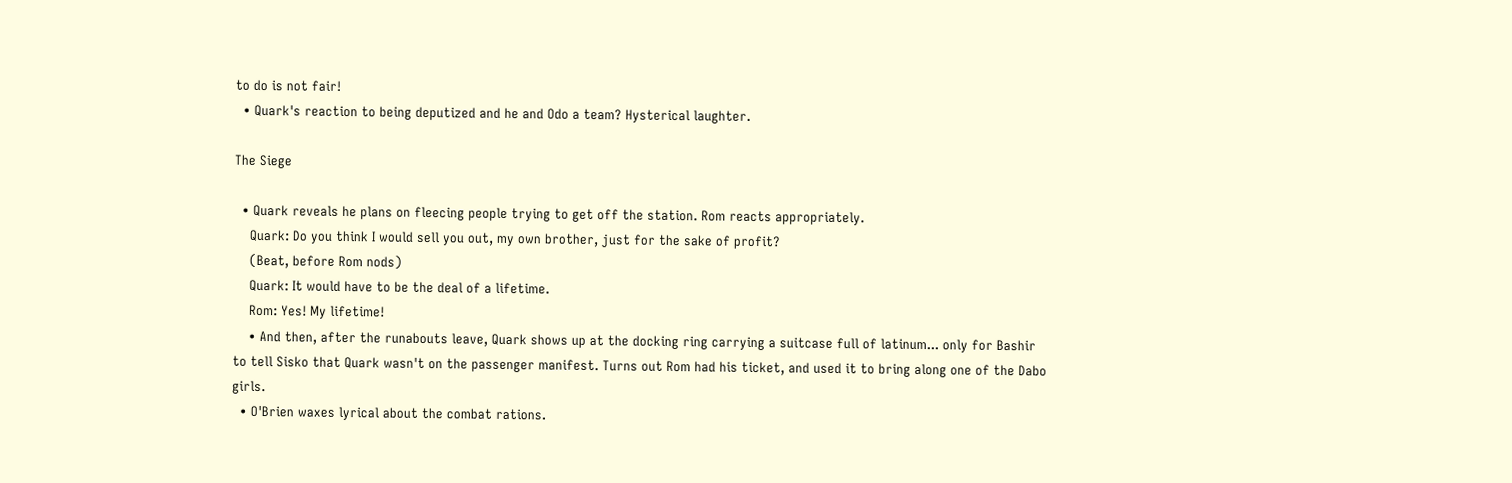to do is not fair!
  • Quark's reaction to being deputized and he and Odo a team? Hysterical laughter.

The Siege

  • Quark reveals he plans on fleecing people trying to get off the station. Rom reacts appropriately.
    Quark: Do you think I would sell you out, my own brother, just for the sake of profit?
    (Beat, before Rom nods)
    Quark: It would have to be the deal of a lifetime.
    Rom: Yes! My lifetime!
    • And then, after the runabouts leave, Quark shows up at the docking ring carrying a suitcase full of latinum... only for Bashir to tell Sisko that Quark wasn't on the passenger manifest. Turns out Rom had his ticket, and used it to bring along one of the Dabo girls.
  • O'Brien waxes lyrical about the combat rations.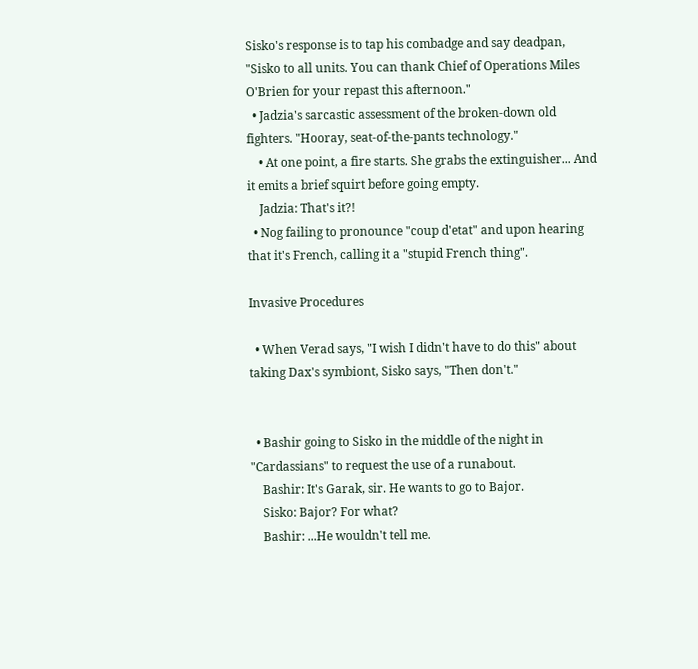Sisko's response is to tap his combadge and say deadpan, "Sisko to all units. You can thank Chief of Operations Miles O'Brien for your repast this afternoon."
  • Jadzia's sarcastic assessment of the broken-down old fighters. "Hooray, seat-of-the-pants technology."
    • At one point, a fire starts. She grabs the extinguisher... And it emits a brief squirt before going empty.
    Jadzia: That's it?!
  • Nog failing to pronounce "coup d'etat" and upon hearing that it's French, calling it a "stupid French thing".

Invasive Procedures

  • When Verad says, "I wish I didn't have to do this" about taking Dax's symbiont, Sisko says, "Then don't."


  • Bashir going to Sisko in the middle of the night in "Cardassians" to request the use of a runabout.
    Bashir: It's Garak, sir. He wants to go to Bajor.
    Sisko: Bajor? For what?
    Bashir: ...He wouldn't tell me.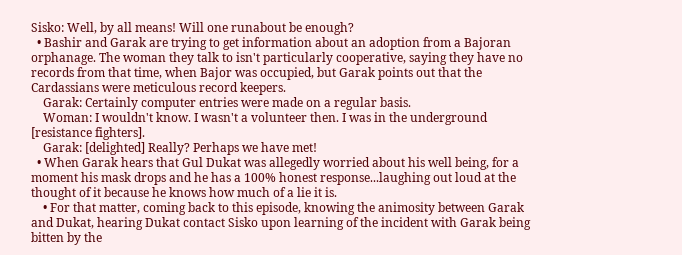Sisko: Well, by all means! Will one runabout be enough?
  • Bashir and Garak are trying to get information about an adoption from a Bajoran orphanage. The woman they talk to isn't particularly cooperative, saying they have no records from that time, when Bajor was occupied, but Garak points out that the Cardassians were meticulous record keepers.
    Garak: Certainly computer entries were made on a regular basis.
    Woman: I wouldn't know. I wasn't a volunteer then. I was in the underground [resistance fighters].
    Garak: [delighted] Really? Perhaps we have met!
  • When Garak hears that Gul Dukat was allegedly worried about his well being, for a moment his mask drops and he has a 100% honest response...laughing out loud at the thought of it because he knows how much of a lie it is.
    • For that matter, coming back to this episode, knowing the animosity between Garak and Dukat, hearing Dukat contact Sisko upon learning of the incident with Garak being bitten by the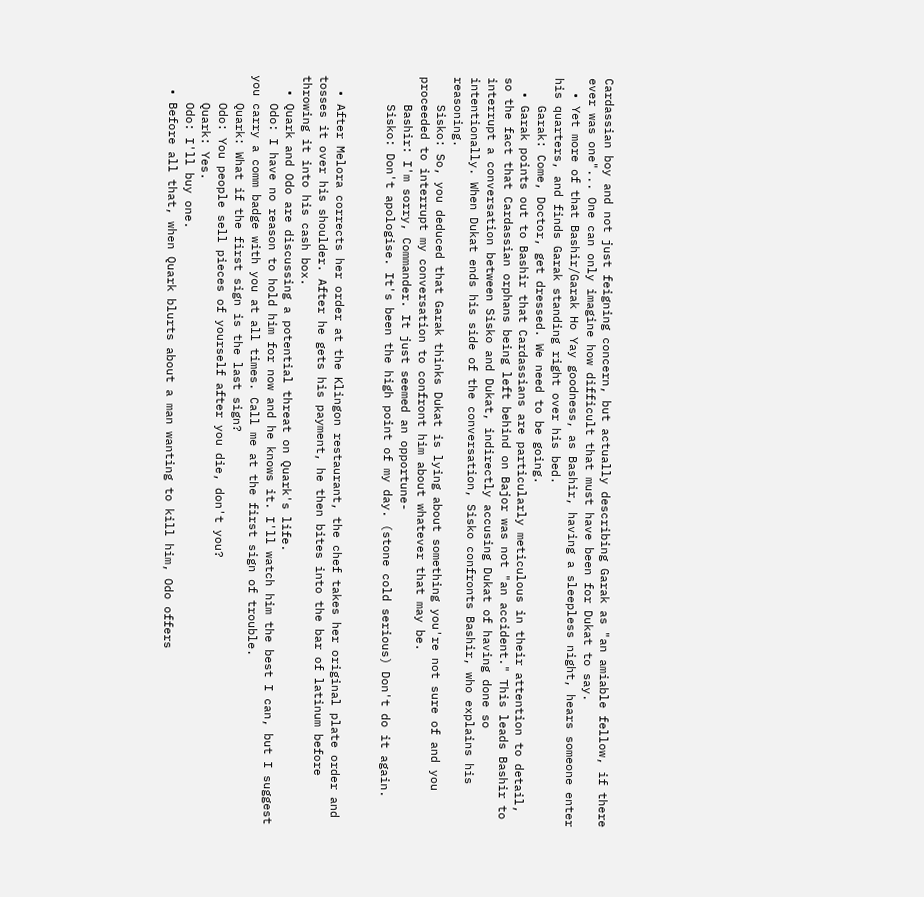Cardassian boy and not just feigning concern, but actually describing Garak as "an amiable fellow, if there ever was one"... One can only imagine how difficult that must have been for Dukat to say.
  • Yet more of that Bashir/Garak Ho Yay goodness, as Bashir, having a sleepless night, hears someone enter his quarters, and finds Garak standing right over his bed.
    Garak: Come, Doctor, get dressed. We need to be going.
  • Garak points out to Bashir that Cardassians are particularly meticulous in their attention to detail, so the fact that Cardassian orphans being left behind on Bajor was not "an accident." This leads Bashir to interrupt a conversation between Sisko and Dukat, indirectly accusing Dukat of having done so intentionally. When Dukat ends his side of the conversation, Sisko confronts Bashir, who explains his reasoning.
    Sisko: So, you deduced that Garak thinks Dukat is lying about something you're not sure of and you proceeded to interrupt my conversation to confront him about whatever that may be.
    Bashir: I'm sorry, Commander. It just seemed an opportune-
    Sisko: Don't apologise. It's been the high point of my day. (stone cold serious) Don't do it again.


  • After Melora corrects her order at the Klingon restaurant, the chef takes her original plate order and tosses it over his shoulder. After he gets his payment, he then bites into the bar of latinum before throwing it into his cash box.
  • Quark and Odo are discussing a potential threat on Quark's life.
    Odo: I have no reason to hold him for now and he knows it. I'll watch him the best I can, but I suggest you carry a comm badge with you at all times. Call me at the first sign of trouble.
    Quark: What if the first sign is the last sign?
    Odo: You people sell pieces of yourself after you die, don't you?
    Quark: Yes.
    Odo: I'll buy one.
  • Before all that, when Quark blurts about a man wanting to kill him, Odo offers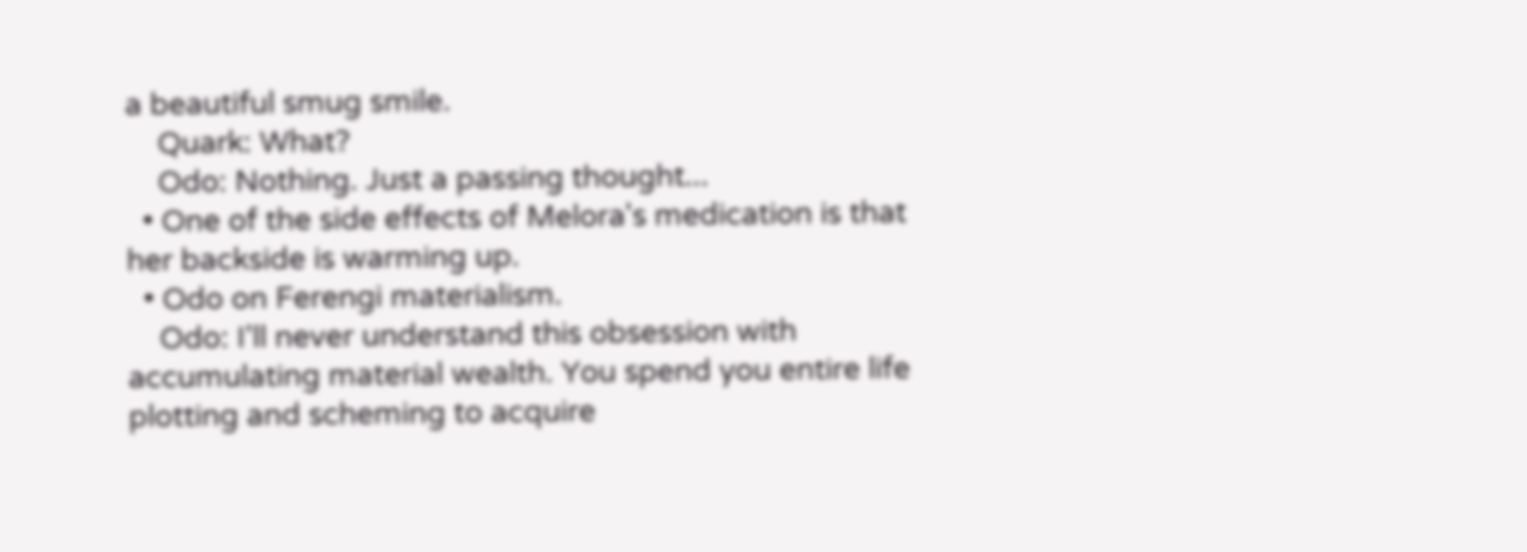a beautiful smug smile.
    Quark: What?
    Odo: Nothing. Just a passing thought...
  • One of the side effects of Melora's medication is that her backside is warming up.
  • Odo on Ferengi materialism.
    Odo: I'll never understand this obsession with accumulating material wealth. You spend you entire life plotting and scheming to acquire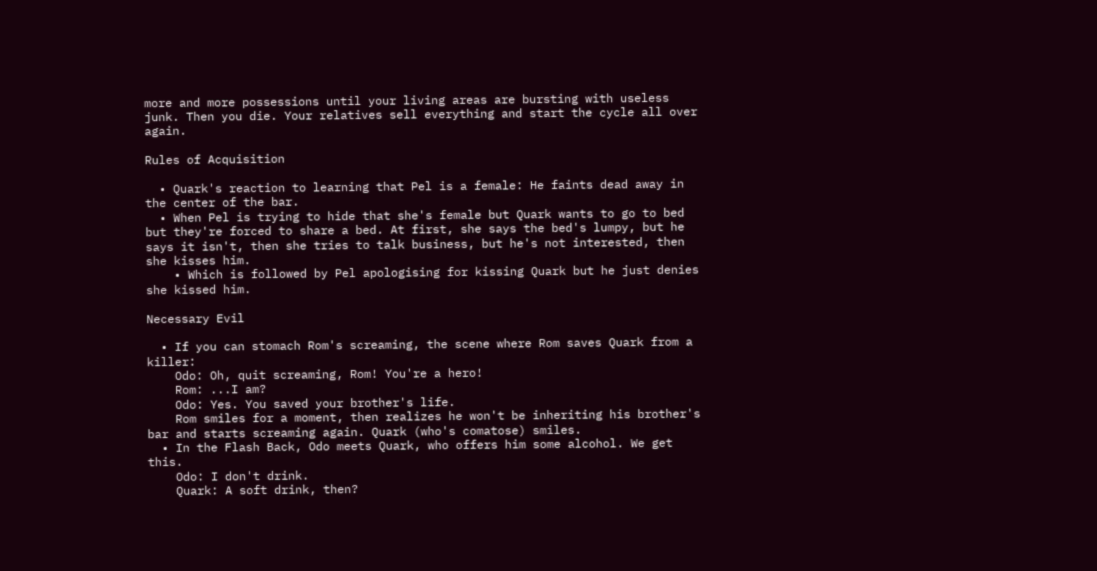more and more possessions until your living areas are bursting with useless junk. Then you die. Your relatives sell everything and start the cycle all over again.

Rules of Acquisition

  • Quark's reaction to learning that Pel is a female: He faints dead away in the center of the bar.
  • When Pel is trying to hide that she's female but Quark wants to go to bed but they're forced to share a bed. At first, she says the bed's lumpy, but he says it isn't, then she tries to talk business, but he's not interested, then she kisses him.
    • Which is followed by Pel apologising for kissing Quark but he just denies she kissed him.

Necessary Evil

  • If you can stomach Rom's screaming, the scene where Rom saves Quark from a killer:
    Odo: Oh, quit screaming, Rom! You're a hero!
    Rom: ...I am?
    Odo: Yes. You saved your brother's life.
    Rom smiles for a moment, then realizes he won't be inheriting his brother's bar and starts screaming again. Quark (who's comatose) smiles.
  • In the Flash Back, Odo meets Quark, who offers him some alcohol. We get this.
    Odo: I don't drink.
    Quark: A soft drink, then?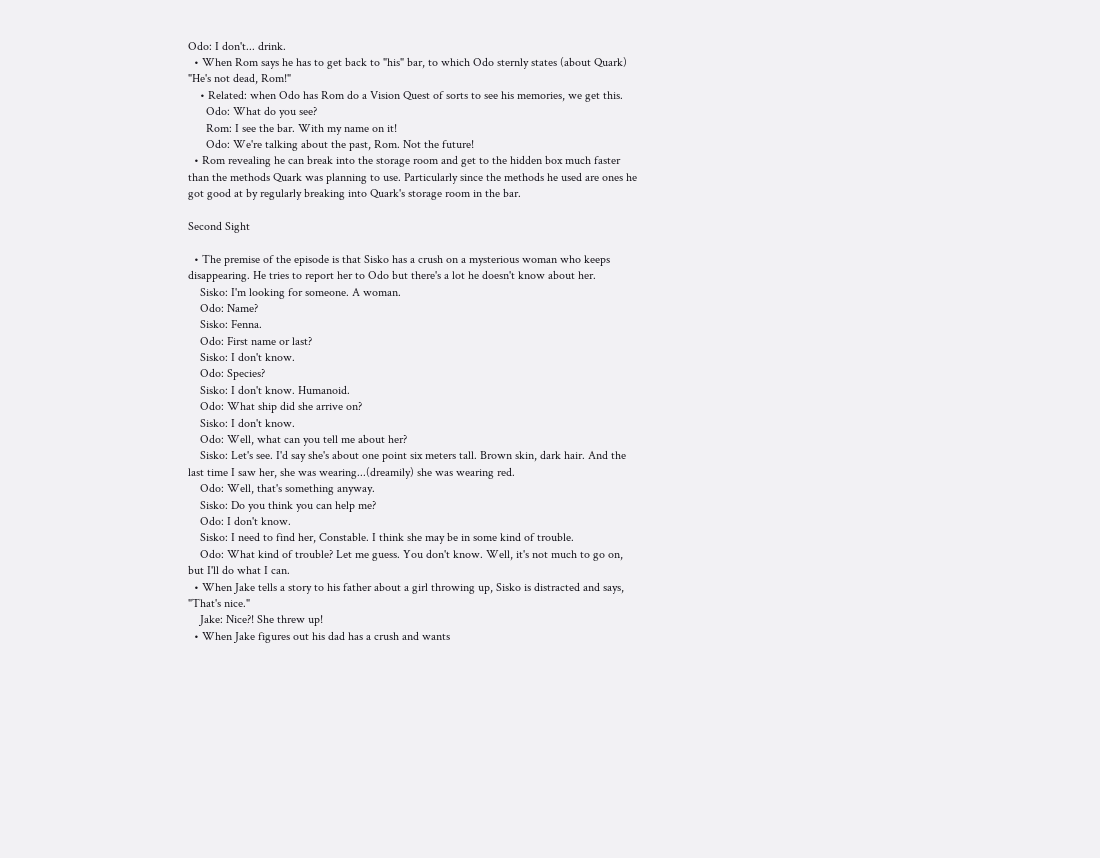Odo: I don't... drink.
  • When Rom says he has to get back to "his" bar, to which Odo sternly states (about Quark) "He's not dead, Rom!"
    • Related: when Odo has Rom do a Vision Quest of sorts to see his memories, we get this.
      Odo: What do you see?
      Rom: I see the bar. With my name on it!
      Odo: We're talking about the past, Rom. Not the future!
  • Rom revealing he can break into the storage room and get to the hidden box much faster than the methods Quark was planning to use. Particularly since the methods he used are ones he got good at by regularly breaking into Quark's storage room in the bar.

Second Sight

  • The premise of the episode is that Sisko has a crush on a mysterious woman who keeps disappearing. He tries to report her to Odo but there's a lot he doesn't know about her.
    Sisko: I'm looking for someone. A woman.
    Odo: Name?
    Sisko: Fenna.
    Odo: First name or last?
    Sisko: I don't know.
    Odo: Species?
    Sisko: I don't know. Humanoid.
    Odo: What ship did she arrive on?
    Sisko: I don't know.
    Odo: Well, what can you tell me about her?
    Sisko: Let's see. I'd say she's about one point six meters tall. Brown skin, dark hair. And the last time I saw her, she was wearing...(dreamily) she was wearing red.
    Odo: Well, that's something anyway.
    Sisko: Do you think you can help me?
    Odo: I don't know.
    Sisko: I need to find her, Constable. I think she may be in some kind of trouble.
    Odo: What kind of trouble? Let me guess. You don't know. Well, it's not much to go on, but I'll do what I can.
  • When Jake tells a story to his father about a girl throwing up, Sisko is distracted and says, "That's nice."
    Jake: Nice?! She threw up!
  • When Jake figures out his dad has a crush and wants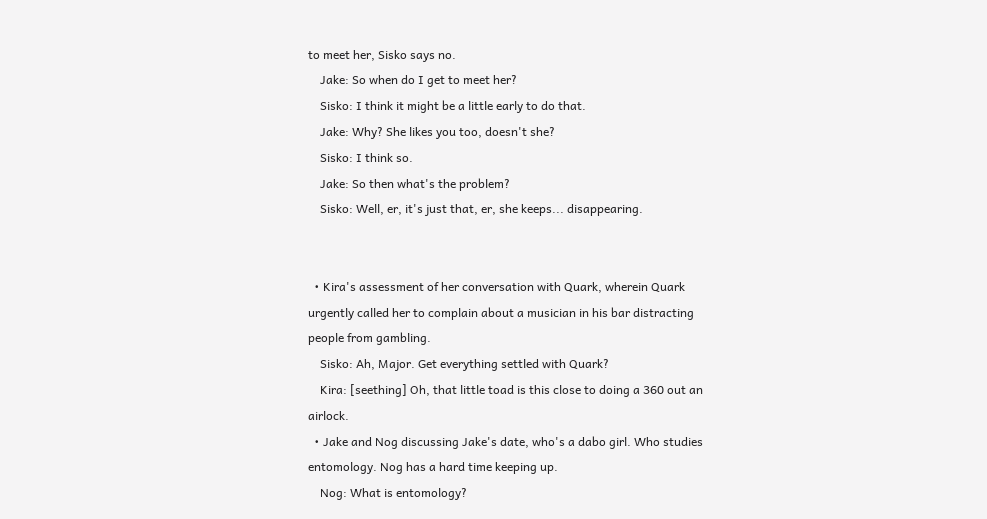to meet her, Sisko says no.
    Jake: So when do I get to meet her?
    Sisko: I think it might be a little early to do that.
    Jake: Why? She likes you too, doesn't she?
    Sisko: I think so.
    Jake: So then what's the problem?
    Sisko: Well, er, it's just that, er, she keeps... disappearing.


  • Kira's assessment of her conversation with Quark, wherein Quark urgently called her to complain about a musician in his bar distracting people from gambling.
    Sisko: Ah, Major. Get everything settled with Quark?
    Kira: [seething] Oh, that little toad is this close to doing a 360 out an airlock.
  • Jake and Nog discussing Jake's date, who's a dabo girl. Who studies entomology. Nog has a hard time keeping up.
    Nog: What is entomology?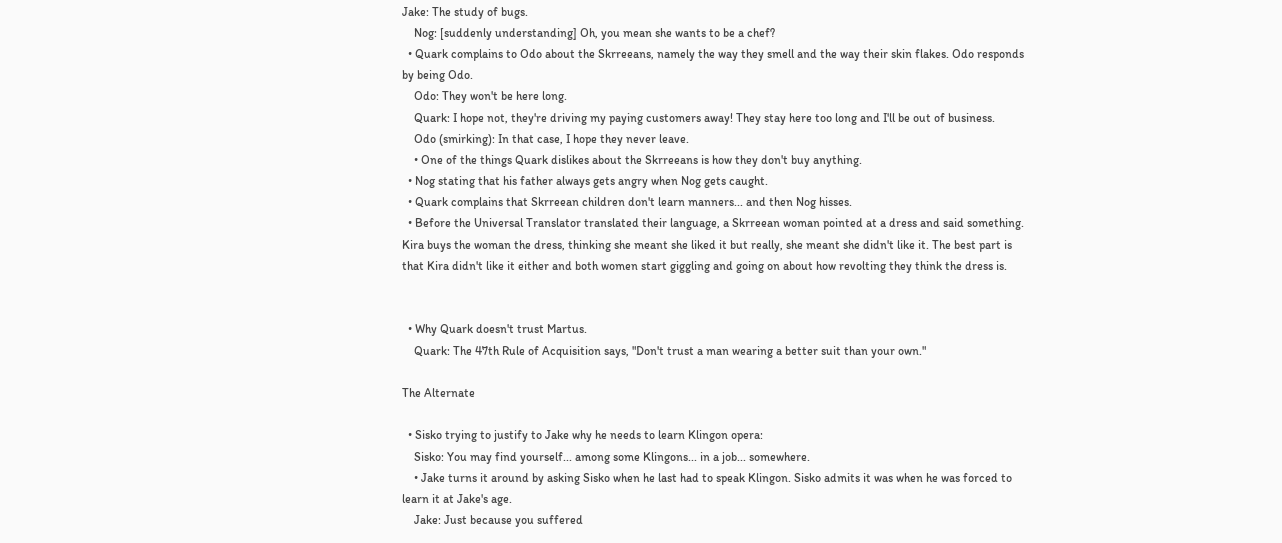Jake: The study of bugs.
    Nog: [suddenly understanding] Oh, you mean she wants to be a chef?
  • Quark complains to Odo about the Skrreeans, namely the way they smell and the way their skin flakes. Odo responds by being Odo.
    Odo: They won't be here long.
    Quark: I hope not, they're driving my paying customers away! They stay here too long and I'll be out of business.
    Odo (smirking): In that case, I hope they never leave.
    • One of the things Quark dislikes about the Skrreeans is how they don't buy anything.
  • Nog stating that his father always gets angry when Nog gets caught.
  • Quark complains that Skrreean children don't learn manners... and then Nog hisses.
  • Before the Universal Translator translated their language, a Skrreean woman pointed at a dress and said something. Kira buys the woman the dress, thinking she meant she liked it but really, she meant she didn't like it. The best part is that Kira didn't like it either and both women start giggling and going on about how revolting they think the dress is.


  • Why Quark doesn't trust Martus.
    Quark: The 47th Rule of Acquisition says, "Don't trust a man wearing a better suit than your own."

The Alternate

  • Sisko trying to justify to Jake why he needs to learn Klingon opera:
    Sisko: You may find yourself... among some Klingons... in a job... somewhere.
    • Jake turns it around by asking Sisko when he last had to speak Klingon. Sisko admits it was when he was forced to learn it at Jake's age.
    Jake: Just because you suffered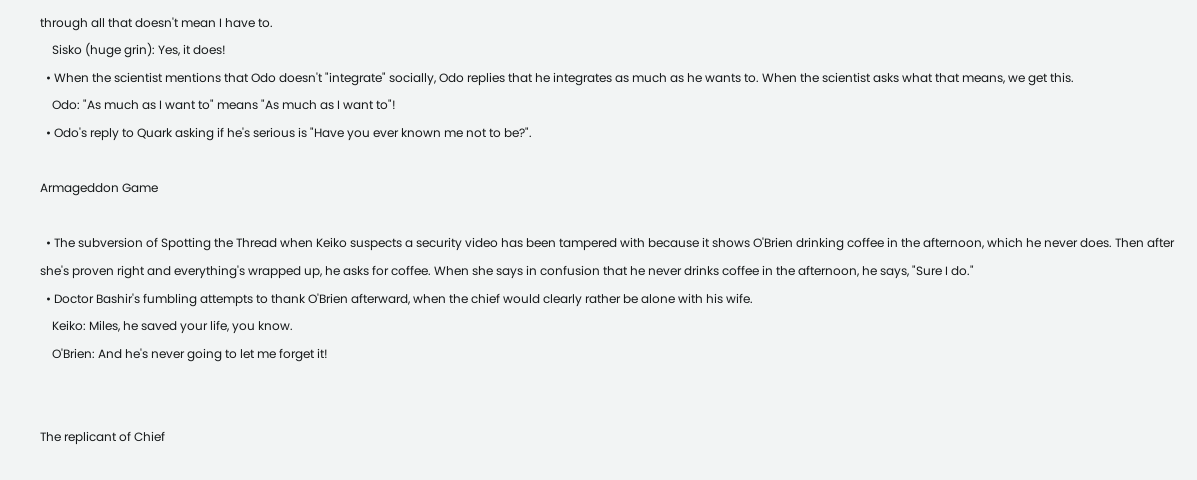through all that doesn't mean I have to.
    Sisko (huge grin): Yes, it does!
  • When the scientist mentions that Odo doesn't "integrate" socially, Odo replies that he integrates as much as he wants to. When the scientist asks what that means, we get this.
    Odo: "As much as I want to" means "As much as I want to"!
  • Odo's reply to Quark asking if he's serious is "Have you ever known me not to be?".

Armageddon Game

  • The subversion of Spotting the Thread when Keiko suspects a security video has been tampered with because it shows O'Brien drinking coffee in the afternoon, which he never does. Then after she's proven right and everything's wrapped up, he asks for coffee. When she says in confusion that he never drinks coffee in the afternoon, he says, "Sure I do."
  • Doctor Bashir's fumbling attempts to thank O'Brien afterward, when the chief would clearly rather be alone with his wife.
    Keiko: Miles, he saved your life, you know.
    O'Brien: And he's never going to let me forget it!


The replicant of Chief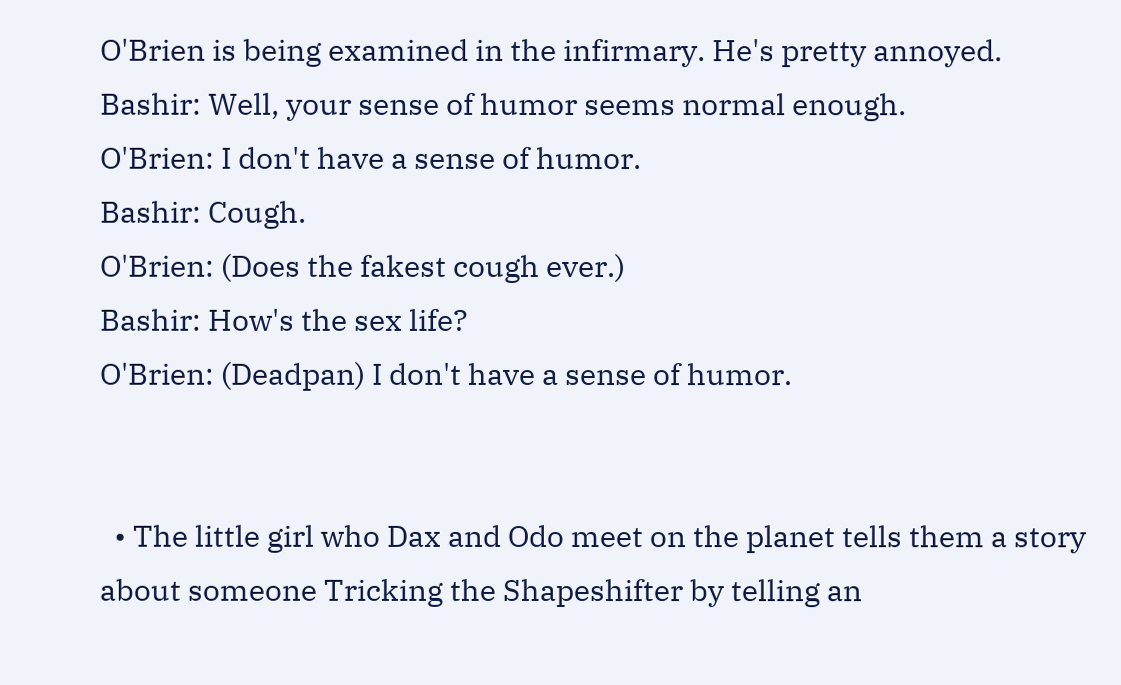O'Brien is being examined in the infirmary. He's pretty annoyed.
Bashir: Well, your sense of humor seems normal enough.
O'Brien: I don't have a sense of humor.
Bashir: Cough.
O'Brien: (Does the fakest cough ever.)
Bashir: How's the sex life?
O'Brien: (Deadpan) I don't have a sense of humor.


  • The little girl who Dax and Odo meet on the planet tells them a story about someone Tricking the Shapeshifter by telling an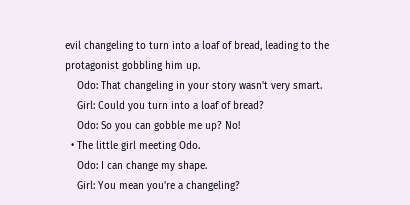evil changeling to turn into a loaf of bread, leading to the protagonist gobbling him up.
    Odo: That changeling in your story wasn't very smart.
    Girl: Could you turn into a loaf of bread?
    Odo: So you can gobble me up? No!
  • The little girl meeting Odo.
    Odo: I can change my shape.
    Girl: You mean you're a changeling?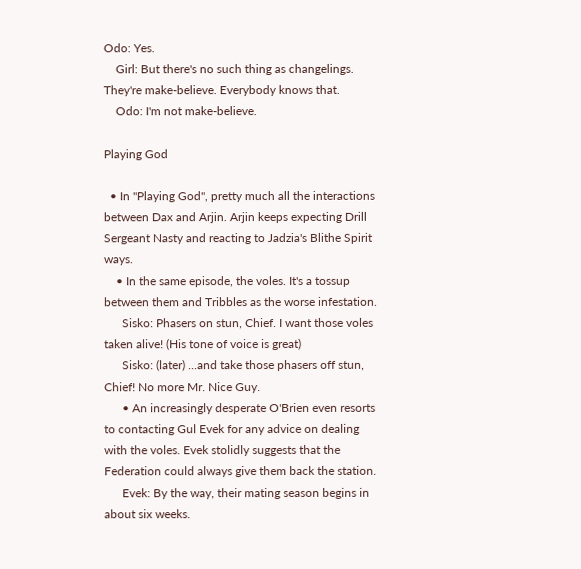Odo: Yes.
    Girl: But there's no such thing as changelings. They're make-believe. Everybody knows that.
    Odo: I'm not make-believe.

Playing God

  • In "Playing God", pretty much all the interactions between Dax and Arjin. Arjin keeps expecting Drill Sergeant Nasty and reacting to Jadzia's Blithe Spirit ways.
    • In the same episode, the voles. It's a tossup between them and Tribbles as the worse infestation.
      Sisko: Phasers on stun, Chief. I want those voles taken alive! (His tone of voice is great)
      Sisko: (later) ...and take those phasers off stun, Chief! No more Mr. Nice Guy.
      • An increasingly desperate O'Brien even resorts to contacting Gul Evek for any advice on dealing with the voles. Evek stolidly suggests that the Federation could always give them back the station.
      Evek: By the way, their mating season begins in about six weeks.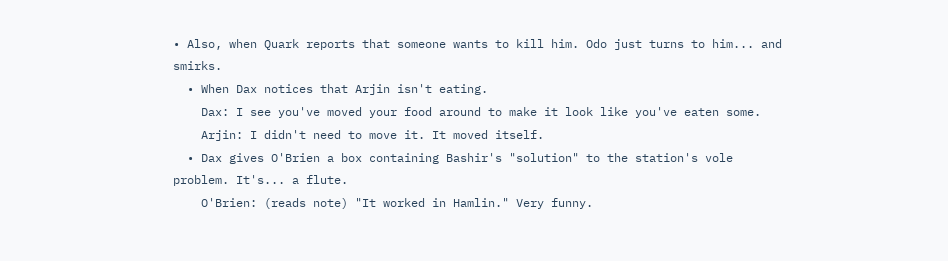• Also, when Quark reports that someone wants to kill him. Odo just turns to him... and smirks.
  • When Dax notices that Arjin isn't eating.
    Dax: I see you've moved your food around to make it look like you've eaten some.
    Arjin: I didn't need to move it. It moved itself.
  • Dax gives O'Brien a box containing Bashir's "solution" to the station's vole problem. It's... a flute.
    O'Brien: (reads note) "It worked in Hamlin." Very funny.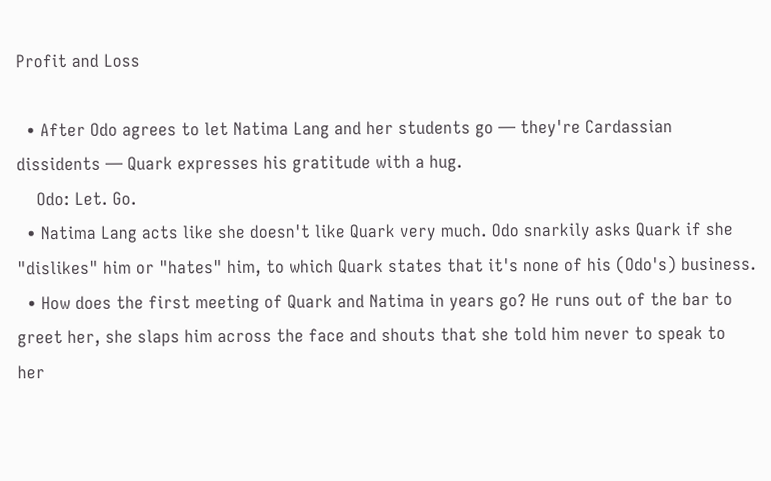Profit and Loss

  • After Odo agrees to let Natima Lang and her students go — they're Cardassian dissidents — Quark expresses his gratitude with a hug.
    Odo: Let. Go.
  • Natima Lang acts like she doesn't like Quark very much. Odo snarkily asks Quark if she "dislikes" him or "hates" him, to which Quark states that it's none of his (Odo's) business.
  • How does the first meeting of Quark and Natima in years go? He runs out of the bar to greet her, she slaps him across the face and shouts that she told him never to speak to her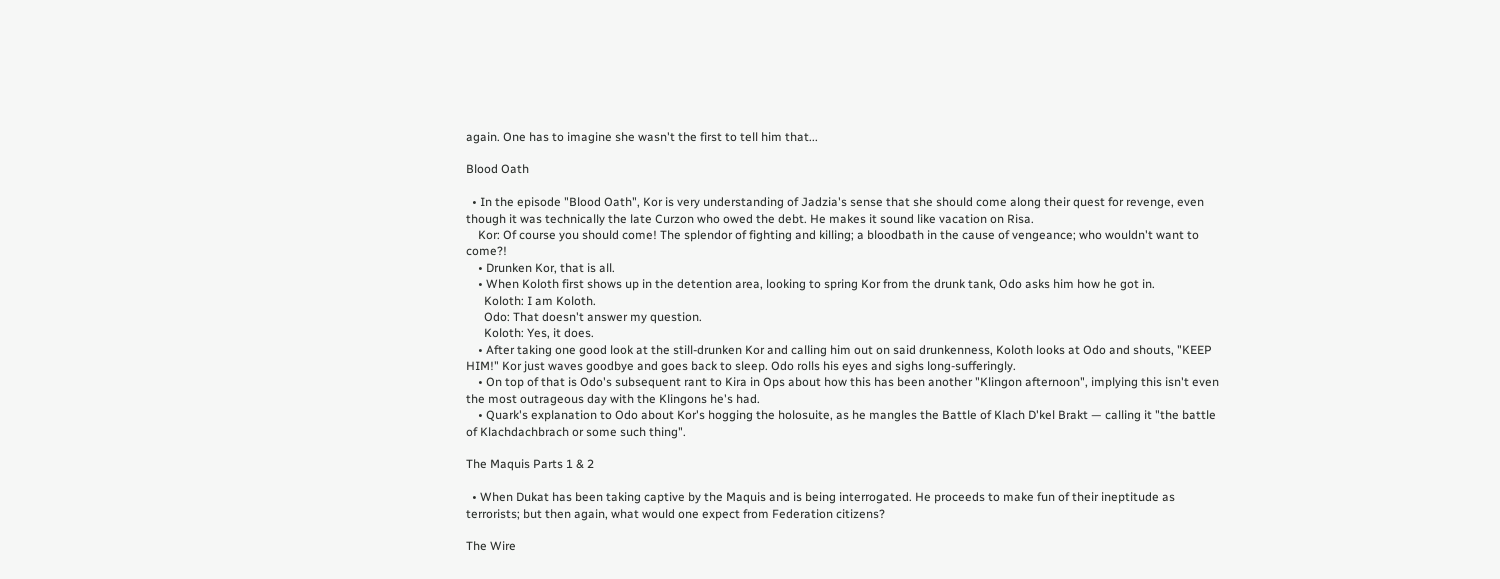again. One has to imagine she wasn't the first to tell him that...

Blood Oath

  • In the episode "Blood Oath", Kor is very understanding of Jadzia's sense that she should come along their quest for revenge, even though it was technically the late Curzon who owed the debt. He makes it sound like vacation on Risa.
    Kor: Of course you should come! The splendor of fighting and killing; a bloodbath in the cause of vengeance; who wouldn't want to come?!
    • Drunken Kor, that is all.
    • When Koloth first shows up in the detention area, looking to spring Kor from the drunk tank, Odo asks him how he got in.
      Koloth: I am Koloth.
      Odo: That doesn't answer my question.
      Koloth: Yes, it does.
    • After taking one good look at the still-drunken Kor and calling him out on said drunkenness, Koloth looks at Odo and shouts, "KEEP HIM!" Kor just waves goodbye and goes back to sleep. Odo rolls his eyes and sighs long-sufferingly.
    • On top of that is Odo's subsequent rant to Kira in Ops about how this has been another "Klingon afternoon", implying this isn't even the most outrageous day with the Klingons he's had.
    • Quark's explanation to Odo about Kor's hogging the holosuite, as he mangles the Battle of Klach D'kel Brakt — calling it "the battle of Klachdachbrach or some such thing".

The Maquis Parts 1 & 2

  • When Dukat has been taking captive by the Maquis and is being interrogated. He proceeds to make fun of their ineptitude as terrorists; but then again, what would one expect from Federation citizens?

The Wire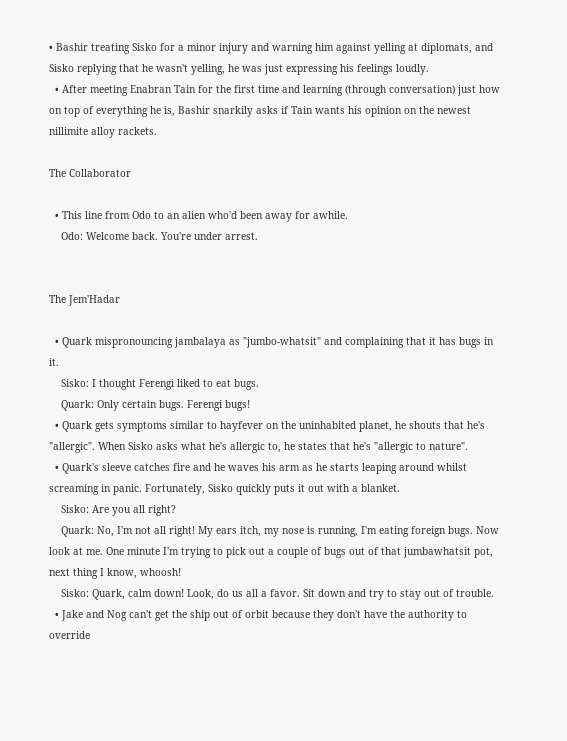• Bashir treating Sisko for a minor injury and warning him against yelling at diplomats, and Sisko replying that he wasn't yelling, he was just expressing his feelings loudly.
  • After meeting Enabran Tain for the first time and learning (through conversation) just how on top of everything he is, Bashir snarkily asks if Tain wants his opinion on the newest nillimite alloy rackets.

The Collaborator

  • This line from Odo to an alien who'd been away for awhile.
    Odo: Welcome back. You're under arrest.


The Jem'Hadar

  • Quark mispronouncing jambalaya as "jumbo-whatsit" and complaining that it has bugs in it.
    Sisko: I thought Ferengi liked to eat bugs.
    Quark: Only certain bugs. Ferengi bugs!
  • Quark gets symptoms similar to hayfever on the uninhabited planet, he shouts that he's "allergic". When Sisko asks what he's allergic to, he states that he's "allergic to nature".
  • Quark's sleeve catches fire and he waves his arm as he starts leaping around whilst screaming in panic. Fortunately, Sisko quickly puts it out with a blanket.
    Sisko: Are you all right?
    Quark: No, I'm not all right! My ears itch, my nose is running, I'm eating foreign bugs. Now look at me. One minute I'm trying to pick out a couple of bugs out of that jumbawhatsit pot, next thing I know, whoosh!
    Sisko: Quark, calm down! Look, do us all a favor. Sit down and try to stay out of trouble.
  • Jake and Nog can't get the ship out of orbit because they don't have the authority to override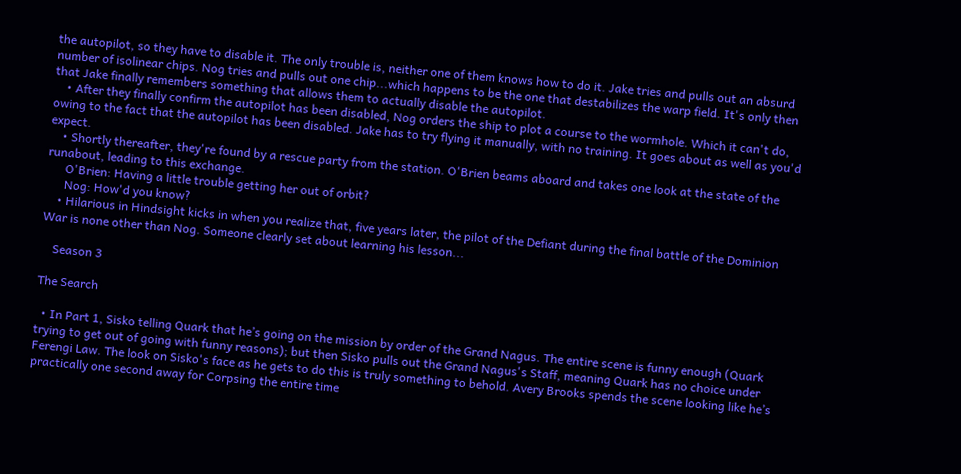the autopilot, so they have to disable it. The only trouble is, neither one of them knows how to do it. Jake tries and pulls out an absurd number of isolinear chips. Nog tries and pulls out one chip...which happens to be the one that destabilizes the warp field. It's only then that Jake finally remembers something that allows them to actually disable the autopilot.
    • After they finally confirm the autopilot has been disabled, Nog orders the ship to plot a course to the wormhole. Which it can't do, owing to the fact that the autopilot has been disabled. Jake has to try flying it manually, with no training. It goes about as well as you'd expect.
    • Shortly thereafter, they're found by a rescue party from the station. O'Brien beams aboard and takes one look at the state of the runabout, leading to this exchange.
      O'Brien: Having a little trouble getting her out of orbit?
      Nog: How'd you know?
    • Hilarious in Hindsight kicks in when you realize that, five years later, the pilot of the Defiant during the final battle of the Dominion War is none other than Nog. Someone clearly set about learning his lesson...

    Season 3

The Search

  • In Part 1, Sisko telling Quark that he’s going on the mission by order of the Grand Nagus. The entire scene is funny enough (Quark trying to get out of going with funny reasons); but then Sisko pulls out the Grand Nagus's Staff, meaning Quark has no choice under Ferengi Law. The look on Sisko's face as he gets to do this is truly something to behold. Avery Brooks spends the scene looking like he’s practically one second away for Corpsing the entire time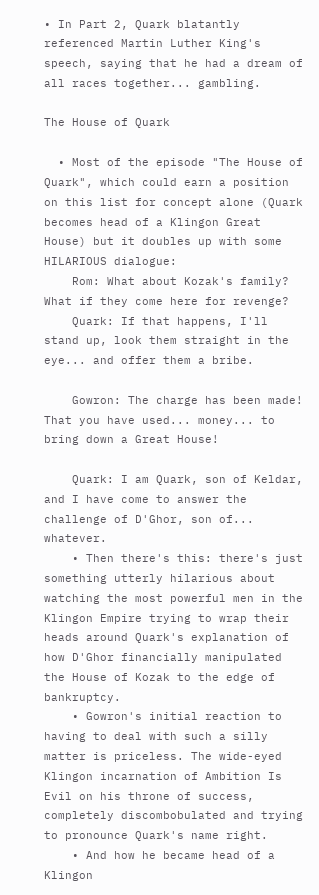• In Part 2, Quark blatantly referenced Martin Luther King's speech, saying that he had a dream of all races together... gambling.

The House of Quark

  • Most of the episode "The House of Quark", which could earn a position on this list for concept alone (Quark becomes head of a Klingon Great House) but it doubles up with some HILARIOUS dialogue:
    Rom: What about Kozak's family? What if they come here for revenge?
    Quark: If that happens, I'll stand up, look them straight in the eye... and offer them a bribe.

    Gowron: The charge has been made! That you have used... money... to bring down a Great House!

    Quark: I am Quark, son of Keldar, and I have come to answer the challenge of D'Ghor, son of... whatever.
    • Then there's this: there's just something utterly hilarious about watching the most powerful men in the Klingon Empire trying to wrap their heads around Quark's explanation of how D'Ghor financially manipulated the House of Kozak to the edge of bankruptcy.
    • Gowron's initial reaction to having to deal with such a silly matter is priceless. The wide-eyed Klingon incarnation of Ambition Is Evil on his throne of success, completely discombobulated and trying to pronounce Quark's name right.
    • And how he became head of a Klingon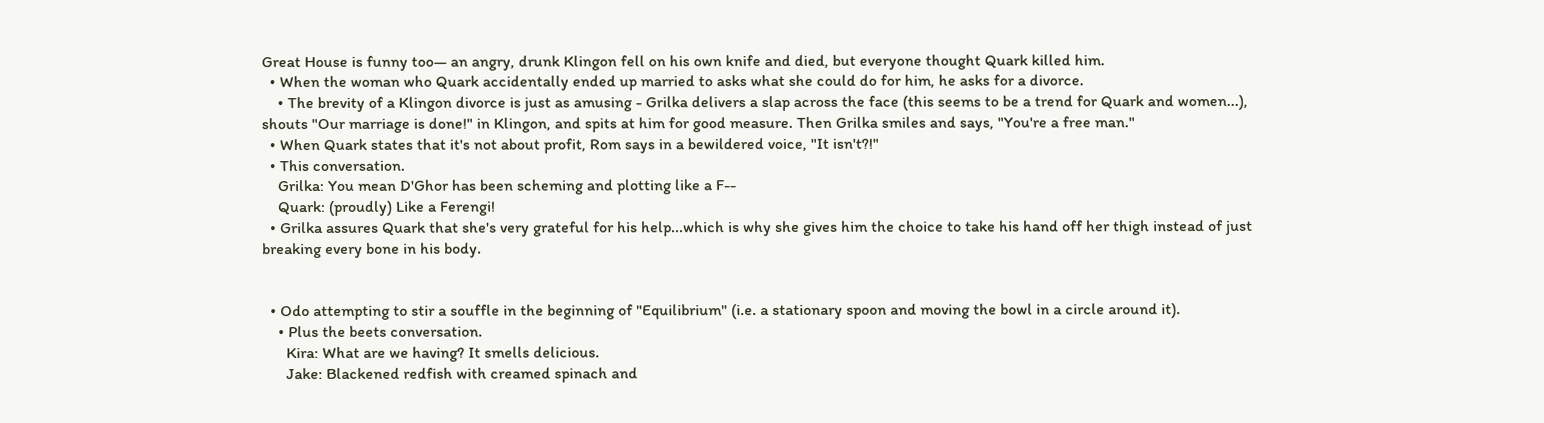Great House is funny too— an angry, drunk Klingon fell on his own knife and died, but everyone thought Quark killed him.
  • When the woman who Quark accidentally ended up married to asks what she could do for him, he asks for a divorce.
    • The brevity of a Klingon divorce is just as amusing - Grilka delivers a slap across the face (this seems to be a trend for Quark and women...), shouts "Our marriage is done!" in Klingon, and spits at him for good measure. Then Grilka smiles and says, "You're a free man."
  • When Quark states that it's not about profit, Rom says in a bewildered voice, "It isn't?!"
  • This conversation.
    Grilka: You mean D'Ghor has been scheming and plotting like a F--
    Quark: (proudly) Like a Ferengi!
  • Grilka assures Quark that she's very grateful for his help...which is why she gives him the choice to take his hand off her thigh instead of just breaking every bone in his body.


  • Odo attempting to stir a souffle in the beginning of "Equilibrium" (i.e. a stationary spoon and moving the bowl in a circle around it).
    • Plus the beets conversation.
      Kira: What are we having? It smells delicious.
      Jake: Blackened redfish with creamed spinach and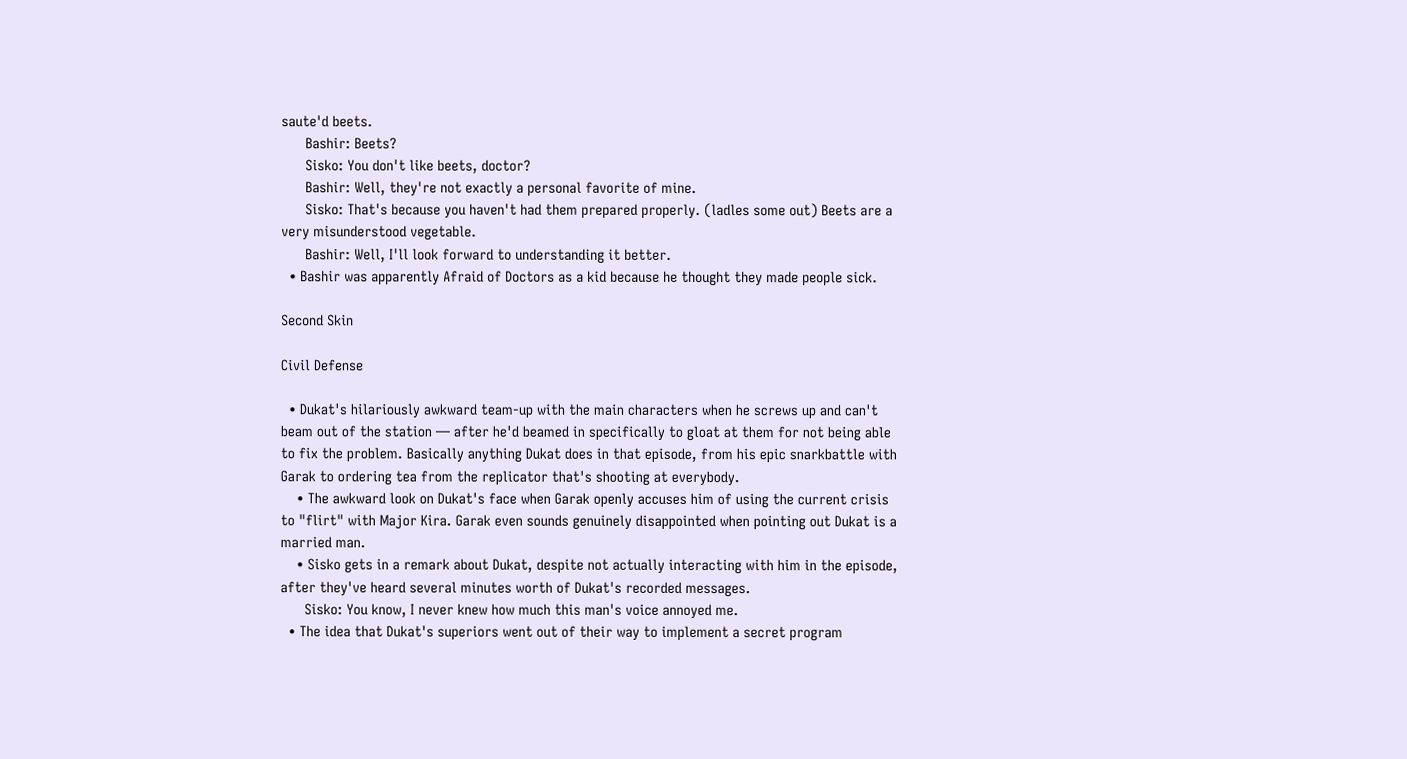saute'd beets.
      Bashir: Beets?
      Sisko: You don't like beets, doctor?
      Bashir: Well, they're not exactly a personal favorite of mine.
      Sisko: That's because you haven't had them prepared properly. (ladles some out) Beets are a very misunderstood vegetable.
      Bashir: Well, I'll look forward to understanding it better.
  • Bashir was apparently Afraid of Doctors as a kid because he thought they made people sick.

Second Skin

Civil Defense

  • Dukat's hilariously awkward team-up with the main characters when he screws up and can't beam out of the station — after he'd beamed in specifically to gloat at them for not being able to fix the problem. Basically anything Dukat does in that episode, from his epic snarkbattle with Garak to ordering tea from the replicator that's shooting at everybody.
    • The awkward look on Dukat's face when Garak openly accuses him of using the current crisis to "flirt" with Major Kira. Garak even sounds genuinely disappointed when pointing out Dukat is a married man.
    • Sisko gets in a remark about Dukat, despite not actually interacting with him in the episode, after they've heard several minutes worth of Dukat's recorded messages.
      Sisko: You know, I never knew how much this man's voice annoyed me.
  • The idea that Dukat's superiors went out of their way to implement a secret program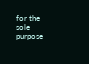for the sole purpose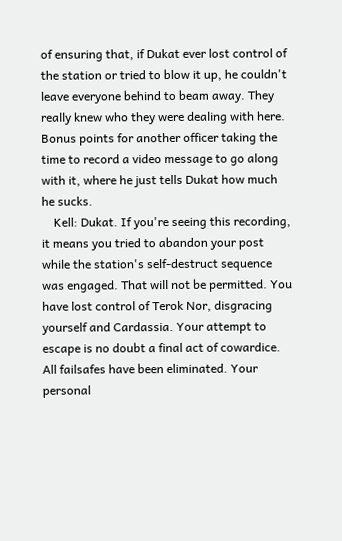of ensuring that, if Dukat ever lost control of the station or tried to blow it up, he couldn't leave everyone behind to beam away. They really knew who they were dealing with here. Bonus points for another officer taking the time to record a video message to go along with it, where he just tells Dukat how much he sucks.
    Kell: Dukat. If you're seeing this recording, it means you tried to abandon your post while the station's self-destruct sequence was engaged. That will not be permitted. You have lost control of Terok Nor, disgracing yourself and Cardassia. Your attempt to escape is no doubt a final act of cowardice. All failsafes have been eliminated. Your personal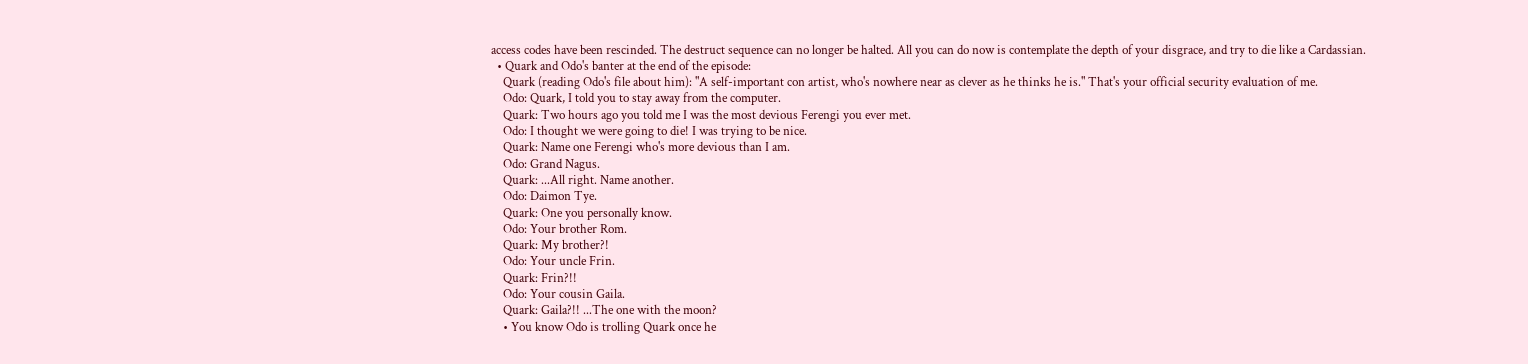access codes have been rescinded. The destruct sequence can no longer be halted. All you can do now is contemplate the depth of your disgrace, and try to die like a Cardassian.
  • Quark and Odo's banter at the end of the episode:
    Quark (reading Odo's file about him): "A self-important con artist, who's nowhere near as clever as he thinks he is." That's your official security evaluation of me.
    Odo: Quark, I told you to stay away from the computer.
    Quark: Two hours ago you told me I was the most devious Ferengi you ever met.
    Odo: I thought we were going to die! I was trying to be nice.
    Quark: Name one Ferengi who's more devious than I am.
    Odo: Grand Nagus.
    Quark: ...All right. Name another.
    Odo: Daimon Tye.
    Quark: One you personally know.
    Odo: Your brother Rom.
    Quark: My brother?!
    Odo: Your uncle Frin.
    Quark: Frin?!!
    Odo: Your cousin Gaila.
    Quark: Gaila?!! ...The one with the moon?
    • You know Odo is trolling Quark once he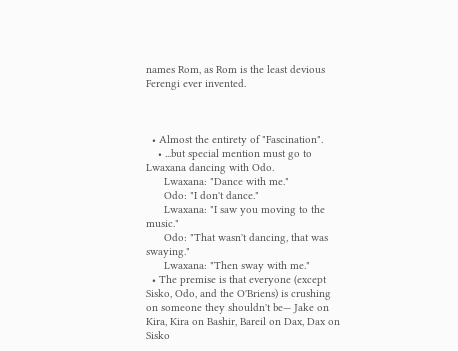names Rom, as Rom is the least devious Ferengi ever invented.



  • Almost the entirety of "Fascination".
    • ...but special mention must go to Lwaxana dancing with Odo.
      Lwaxana: "Dance with me."
      Odo: "I don't dance."
      Lwaxana: "I saw you moving to the music."
      Odo: "That wasn't dancing, that was swaying."
      Lwaxana: "Then sway with me."
  • The premise is that everyone (except Sisko, Odo, and the O'Briens) is crushing on someone they shouldn't be— Jake on Kira, Kira on Bashir, Bareil on Dax, Dax on Sisko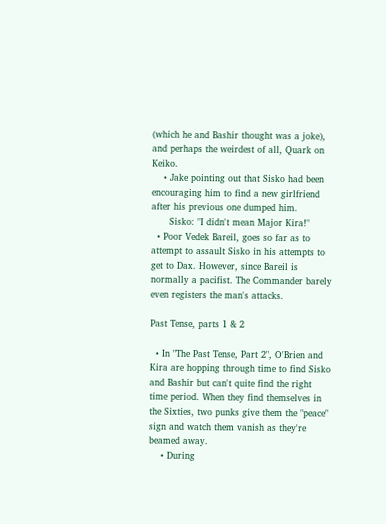(which he and Bashir thought was a joke), and perhaps the weirdest of all, Quark on Keiko.
    • Jake pointing out that Sisko had been encouraging him to find a new girlfriend after his previous one dumped him.
      Sisko: "I didn't mean Major Kira!"
  • Poor Vedek Bareil, goes so far as to attempt to assault Sisko in his attempts to get to Dax. However, since Bareil is normally a pacifist. The Commander barely even registers the man's attacks.

Past Tense, parts 1 & 2

  • In "The Past Tense, Part 2", O'Brien and Kira are hopping through time to find Sisko and Bashir but can't quite find the right time period. When they find themselves in the Sixties, two punks give them the "peace" sign and watch them vanish as they're beamed away.
    • During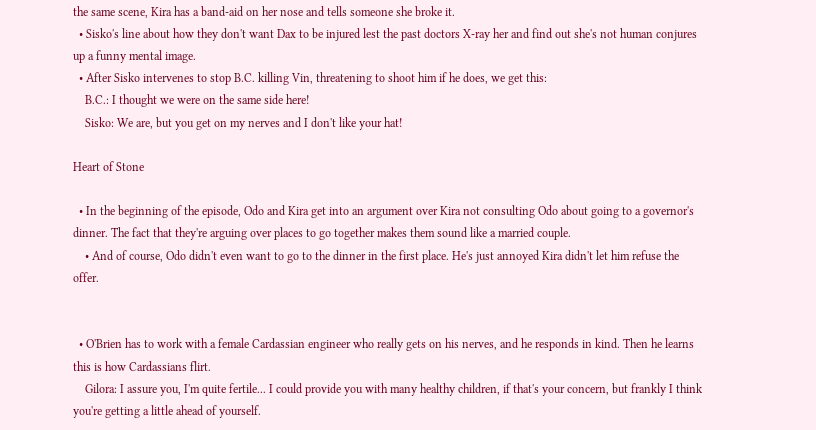the same scene, Kira has a band-aid on her nose and tells someone she broke it.
  • Sisko's line about how they don't want Dax to be injured lest the past doctors X-ray her and find out she's not human conjures up a funny mental image.
  • After Sisko intervenes to stop B.C. killing Vin, threatening to shoot him if he does, we get this:
    B.C.: I thought we were on the same side here!
    Sisko: We are, but you get on my nerves and I don't like your hat!

Heart of Stone

  • In the beginning of the episode, Odo and Kira get into an argument over Kira not consulting Odo about going to a governor's dinner. The fact that they're arguing over places to go together makes them sound like a married couple.
    • And of course, Odo didn't even want to go to the dinner in the first place. He's just annoyed Kira didn't let him refuse the offer.


  • O'Brien has to work with a female Cardassian engineer who really gets on his nerves, and he responds in kind. Then he learns this is how Cardassians flirt.
    Gilora: I assure you, I'm quite fertile... I could provide you with many healthy children, if that's your concern, but frankly I think you're getting a little ahead of yourself.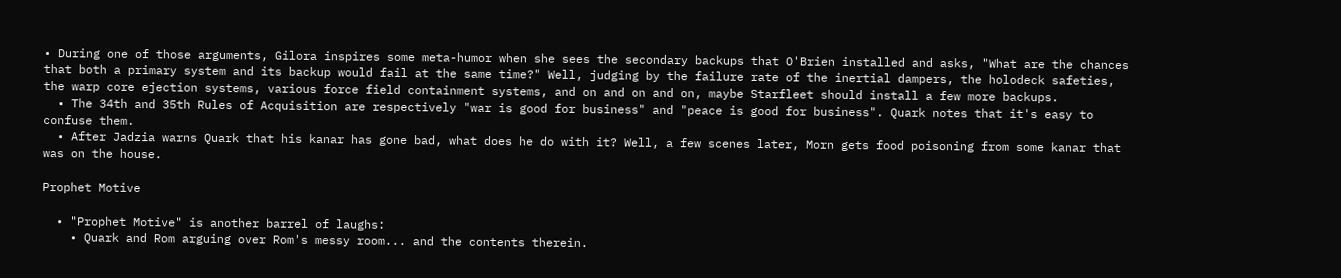• During one of those arguments, Gilora inspires some meta-humor when she sees the secondary backups that O'Brien installed and asks, "What are the chances that both a primary system and its backup would fail at the same time?" Well, judging by the failure rate of the inertial dampers, the holodeck safeties, the warp core ejection systems, various force field containment systems, and on and on and on, maybe Starfleet should install a few more backups.
  • The 34th and 35th Rules of Acquisition are respectively "war is good for business" and "peace is good for business". Quark notes that it's easy to confuse them.
  • After Jadzia warns Quark that his kanar has gone bad, what does he do with it? Well, a few scenes later, Morn gets food poisoning from some kanar that was on the house.

Prophet Motive

  • "Prophet Motive" is another barrel of laughs:
    • Quark and Rom arguing over Rom's messy room... and the contents therein.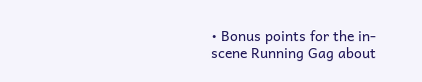• Bonus points for the in-scene Running Gag about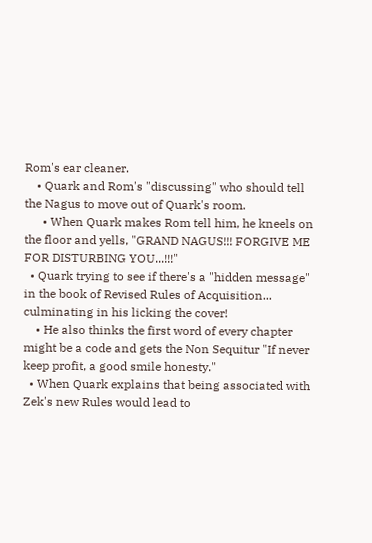Rom's ear cleaner.
    • Quark and Rom's "discussing" who should tell the Nagus to move out of Quark's room.
      • When Quark makes Rom tell him, he kneels on the floor and yells, "GRAND NAGUS!!! FORGIVE ME FOR DISTURBING YOU...!!!"
  • Quark trying to see if there's a "hidden message" in the book of Revised Rules of Acquisition... culminating in his licking the cover!
    • He also thinks the first word of every chapter might be a code and gets the Non Sequitur "If never keep profit, a good smile honesty."
  • When Quark explains that being associated with Zek's new Rules would lead to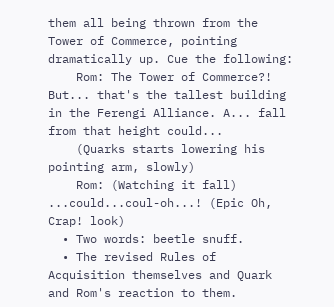them all being thrown from the Tower of Commerce, pointing dramatically up. Cue the following:
    Rom: The Tower of Commerce?! But... that's the tallest building in the Ferengi Alliance. A... fall from that height could...
    (Quarks starts lowering his pointing arm, slowly)
    Rom: (Watching it fall) ...could...coul-oh...! (Epic Oh, Crap! look)
  • Two words: beetle snuff.
  • The revised Rules of Acquisition themselves and Quark and Rom's reaction to them.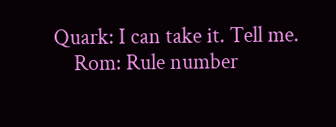Quark: I can take it. Tell me.
    Rom: Rule number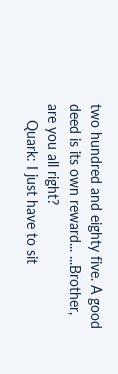two hundred and eighty five. A good deed is its own reward... ...Brother, are you all right?
    Quark: I just have to sit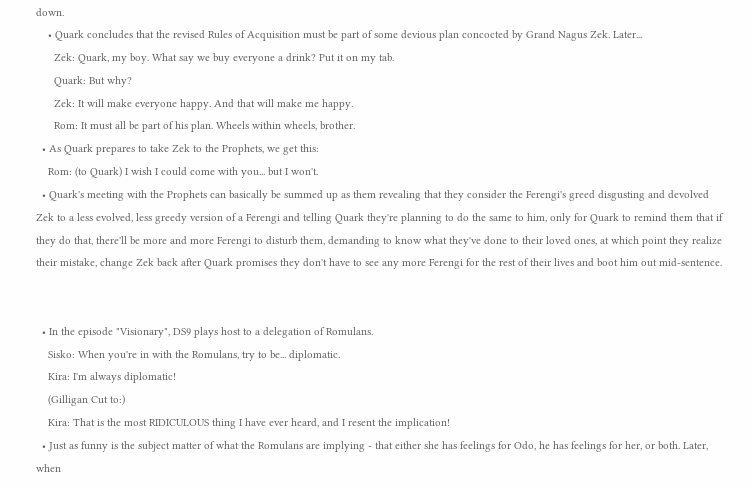down.
    • Quark concludes that the revised Rules of Acquisition must be part of some devious plan concocted by Grand Nagus Zek. Later...
      Zek: Quark, my boy. What say we buy everyone a drink? Put it on my tab.
      Quark: But why?
      Zek: It will make everyone happy. And that will make me happy.
      Rom: It must all be part of his plan. Wheels within wheels, brother.
  • As Quark prepares to take Zek to the Prophets, we get this:
    Rom: (to Quark) I wish I could come with you... but I won't.
  • Quark's meeting with the Prophets can basically be summed up as them revealing that they consider the Ferengi's greed disgusting and devolved Zek to a less evolved, less greedy version of a Ferengi and telling Quark they're planning to do the same to him, only for Quark to remind them that if they do that, there'll be more and more Ferengi to disturb them, demanding to know what they've done to their loved ones, at which point they realize their mistake, change Zek back after Quark promises they don't have to see any more Ferengi for the rest of their lives and boot him out mid-sentence.


  • In the episode "Visionary", DS9 plays host to a delegation of Romulans.
    Sisko: When you're in with the Romulans, try to be... diplomatic.
    Kira: I'm always diplomatic!
    (Gilligan Cut to:)
    Kira: That is the most RIDICULOUS thing I have ever heard, and I resent the implication!
  • Just as funny is the subject matter of what the Romulans are implying - that either she has feelings for Odo, he has feelings for her, or both. Later, when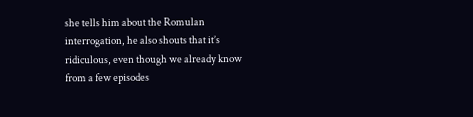she tells him about the Romulan interrogation, he also shouts that it’s ridiculous, even though we already know from a few episodes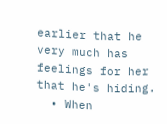earlier that he very much has feelings for her that he's hiding.
  • When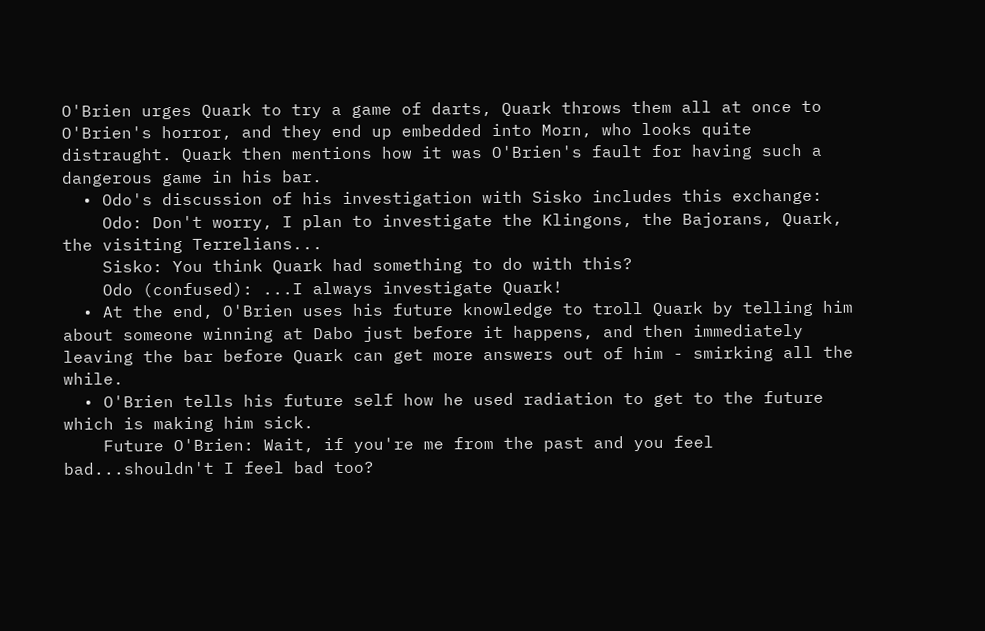O'Brien urges Quark to try a game of darts, Quark throws them all at once to O'Brien's horror, and they end up embedded into Morn, who looks quite distraught. Quark then mentions how it was O'Brien's fault for having such a dangerous game in his bar.
  • Odo's discussion of his investigation with Sisko includes this exchange:
    Odo: Don't worry, I plan to investigate the Klingons, the Bajorans, Quark, the visiting Terrelians...
    Sisko: You think Quark had something to do with this?
    Odo (confused): ...I always investigate Quark!
  • At the end, O'Brien uses his future knowledge to troll Quark by telling him about someone winning at Dabo just before it happens, and then immediately leaving the bar before Quark can get more answers out of him - smirking all the while.
  • O'Brien tells his future self how he used radiation to get to the future which is making him sick.
    Future O'Brien: Wait, if you're me from the past and you feel bad...shouldn't I feel bad too?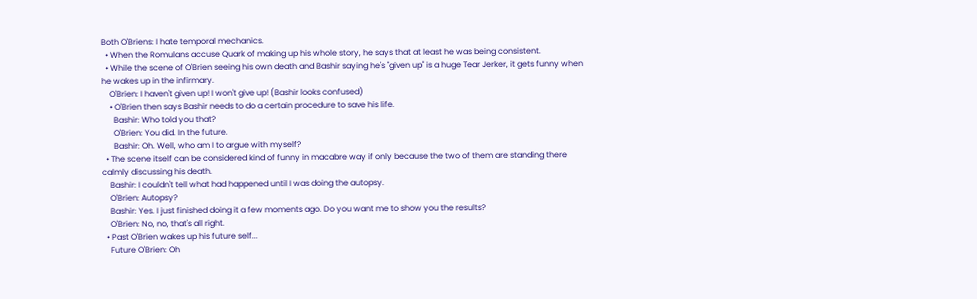Both O'Briens: I hate temporal mechanics.
  • When the Romulans accuse Quark of making up his whole story, he says that at least he was being consistent.
  • While the scene of O'Brien seeing his own death and Bashir saying he's "given up" is a huge Tear Jerker, it gets funny when he wakes up in the infirmary.
    O'Brien: I haven't given up! I won't give up! (Bashir looks confused)
    • O'Brien then says Bashir needs to do a certain procedure to save his life.
      Bashir: Who told you that?
      O'Brien: You did. In the future.
      Bashir: Oh. Well, who am I to argue with myself?
  • The scene itself can be considered kind of funny in macabre way if only because the two of them are standing there calmly discussing his death.
    Bashir: I couldn't tell what had happened until I was doing the autopsy.
    O'Brien: Autopsy?
    Bashir: Yes. I just finished doing it a few moments ago. Do you want me to show you the results?
    O'Brien: No, no, that's all right.
  • Past O'Brien wakes up his future self...
    Future O'Brien: Oh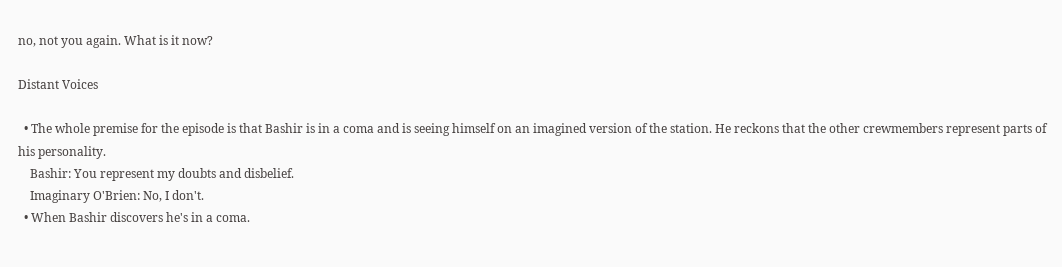no, not you again. What is it now?

Distant Voices

  • The whole premise for the episode is that Bashir is in a coma and is seeing himself on an imagined version of the station. He reckons that the other crewmembers represent parts of his personality.
    Bashir: You represent my doubts and disbelief.
    Imaginary O'Brien: No, I don't.
  • When Bashir discovers he's in a coma.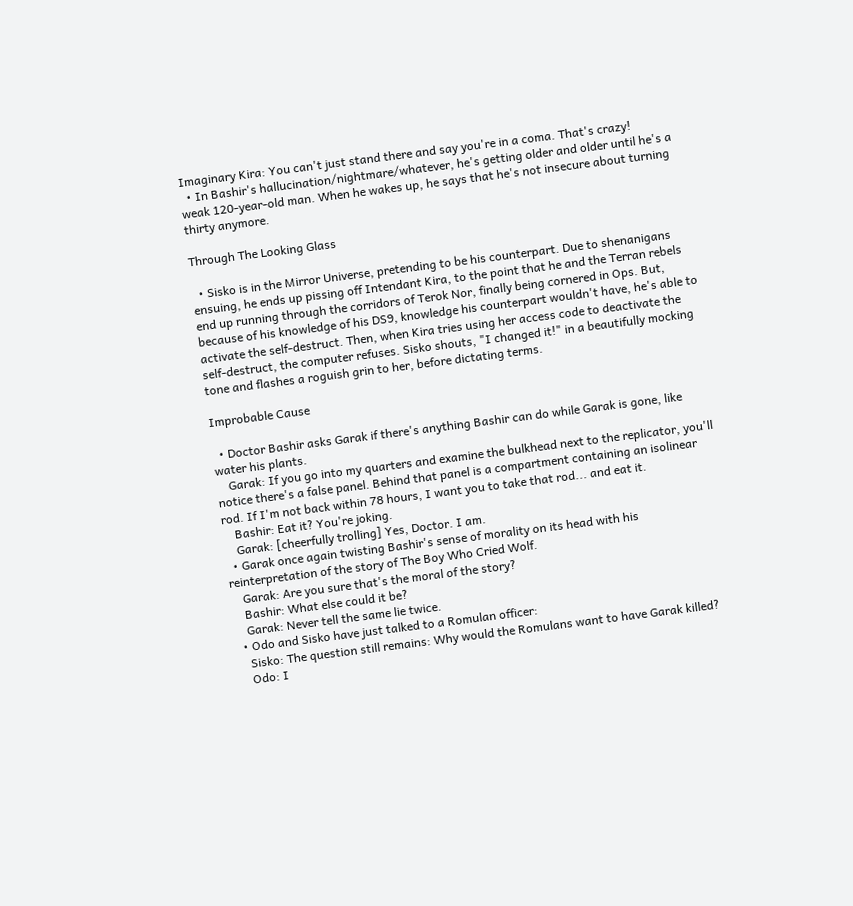Imaginary Kira: You can't just stand there and say you're in a coma. That's crazy!
  • In Bashir's hallucination/nightmare/whatever, he's getting older and older until he's a weak 120-year-old man. When he wakes up, he says that he's not insecure about turning thirty anymore.

Through The Looking Glass

  • Sisko is in the Mirror Universe, pretending to be his counterpart. Due to shenanigans ensuing, he ends up pissing off Intendant Kira, to the point that he and the Terran rebels end up running through the corridors of Terok Nor, finally being cornered in Ops. But, because of his knowledge of his DS9, knowledge his counterpart wouldn't have, he's able to activate the self-destruct. Then, when Kira tries using her access code to deactivate the self-destruct, the computer refuses. Sisko shouts, "I changed it!" in a beautifully mocking tone and flashes a roguish grin to her, before dictating terms.

Improbable Cause

  • Doctor Bashir asks Garak if there's anything Bashir can do while Garak is gone, like water his plants.
    Garak: If you go into my quarters and examine the bulkhead next to the replicator, you'll notice there's a false panel. Behind that panel is a compartment containing an isolinear rod. If I'm not back within 78 hours, I want you to take that rod... and eat it.
    Bashir: Eat it? You're joking.
    Garak: [cheerfully trolling] Yes, Doctor. I am.
  • Garak once again twisting Bashir's sense of morality on its head with his reinterpretation of the story of The Boy Who Cried Wolf.
    Garak: Are you sure that's the moral of the story?
    Bashir: What else could it be?
    Garak: Never tell the same lie twice.
  • Odo and Sisko have just talked to a Romulan officer:
    Sisko: The question still remains: Why would the Romulans want to have Garak killed?
    Odo: I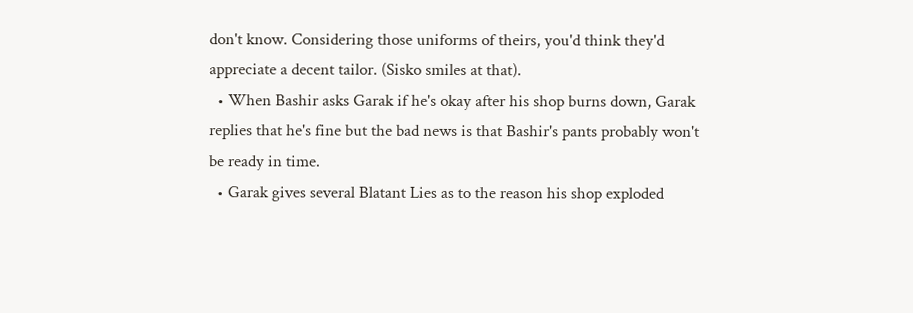don't know. Considering those uniforms of theirs, you'd think they'd appreciate a decent tailor. (Sisko smiles at that).
  • When Bashir asks Garak if he's okay after his shop burns down, Garak replies that he's fine but the bad news is that Bashir's pants probably won't be ready in time.
  • Garak gives several Blatant Lies as to the reason his shop exploded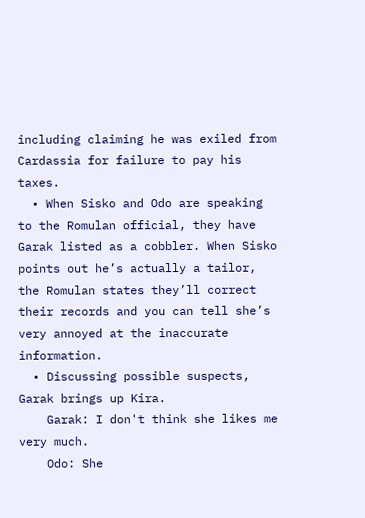including claiming he was exiled from Cardassia for failure to pay his taxes.
  • When Sisko and Odo are speaking to the Romulan official, they have Garak listed as a cobbler. When Sisko points out he’s actually a tailor, the Romulan states they’ll correct their records and you can tell she’s very annoyed at the inaccurate information.
  • Discussing possible suspects, Garak brings up Kira.
    Garak: I don't think she likes me very much.
    Odo: She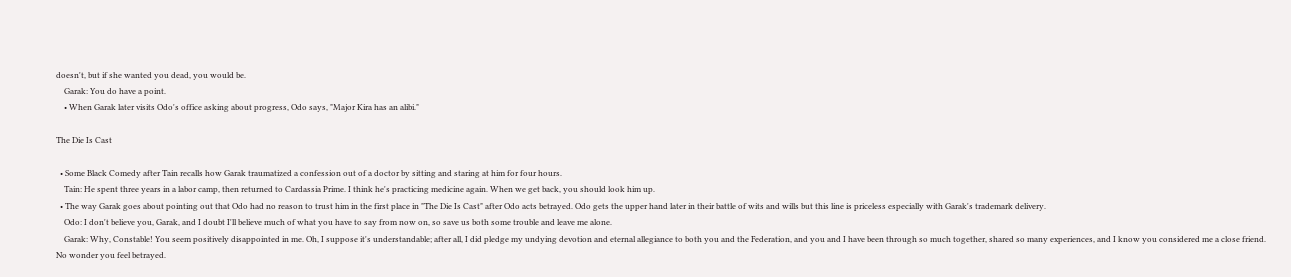doesn't, but if she wanted you dead, you would be.
    Garak: You do have a point.
    • When Garak later visits Odo's office asking about progress, Odo says, "Major Kira has an alibi."

The Die Is Cast

  • Some Black Comedy after Tain recalls how Garak traumatized a confession out of a doctor by sitting and staring at him for four hours.
    Tain: He spent three years in a labor camp, then returned to Cardassia Prime. I think he's practicing medicine again. When we get back, you should look him up.
  • The way Garak goes about pointing out that Odo had no reason to trust him in the first place in "The Die Is Cast" after Odo acts betrayed. Odo gets the upper hand later in their battle of wits and wills but this line is priceless especially with Garak's trademark delivery.
    Odo: I don't believe you, Garak, and I doubt I'll believe much of what you have to say from now on, so save us both some trouble and leave me alone.
    Garak: Why, Constable! You seem positively disappointed in me. Oh, I suppose it's understandable; after all, I did pledge my undying devotion and eternal allegiance to both you and the Federation, and you and I have been through so much together, shared so many experiences, and I know you considered me a close friend. No wonder you feel betrayed.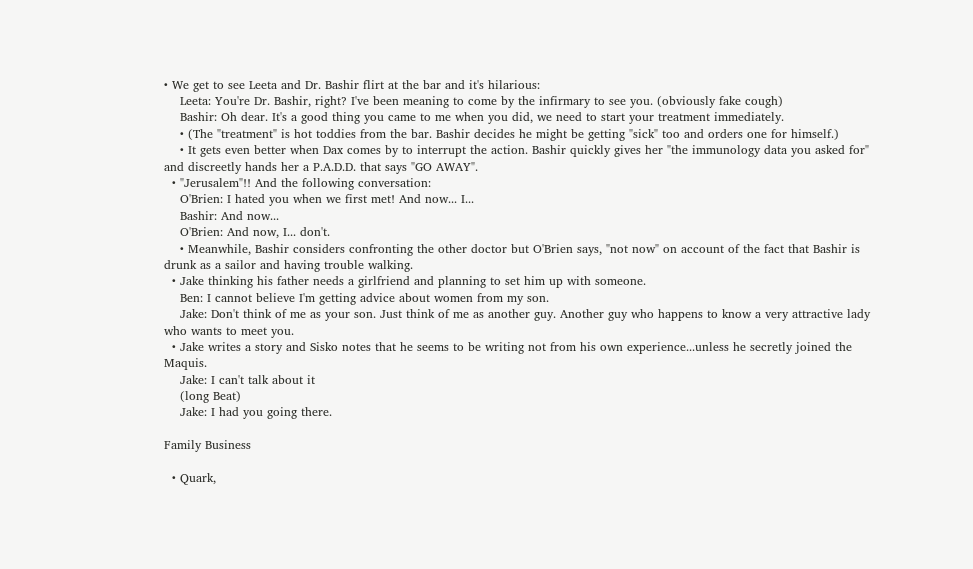• We get to see Leeta and Dr. Bashir flirt at the bar and it's hilarious:
    Leeta: You're Dr. Bashir, right? I've been meaning to come by the infirmary to see you. (obviously fake cough)
    Bashir: Oh dear. It's a good thing you came to me when you did, we need to start your treatment immediately.
    • (The "treatment" is hot toddies from the bar. Bashir decides he might be getting "sick" too and orders one for himself.)
    • It gets even better when Dax comes by to interrupt the action. Bashir quickly gives her "the immunology data you asked for" and discreetly hands her a P.A.D.D. that says "GO AWAY".
  • "Jerusalem"!! And the following conversation:
    O'Brien: I hated you when we first met! And now... I...
    Bashir: And now...
    O'Brien: And now, I... don't.
    • Meanwhile, Bashir considers confronting the other doctor but O'Brien says, "not now" on account of the fact that Bashir is drunk as a sailor and having trouble walking.
  • Jake thinking his father needs a girlfriend and planning to set him up with someone.
    Ben: I cannot believe I'm getting advice about women from my son.
    Jake: Don't think of me as your son. Just think of me as another guy. Another guy who happens to know a very attractive lady who wants to meet you.
  • Jake writes a story and Sisko notes that he seems to be writing not from his own experience...unless he secretly joined the Maquis.
    Jake: I can't talk about it
    (long Beat)
    Jake: I had you going there.

Family Business

  • Quark,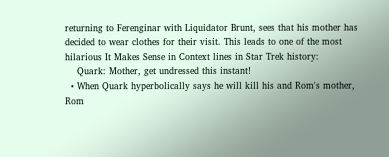returning to Ferenginar with Liquidator Brunt, sees that his mother has decided to wear clothes for their visit. This leads to one of the most hilarious It Makes Sense in Context lines in Star Trek history:
    Quark: Mother, get undressed this instant!
  • When Quark hyperbolically says he will kill his and Rom's mother, Rom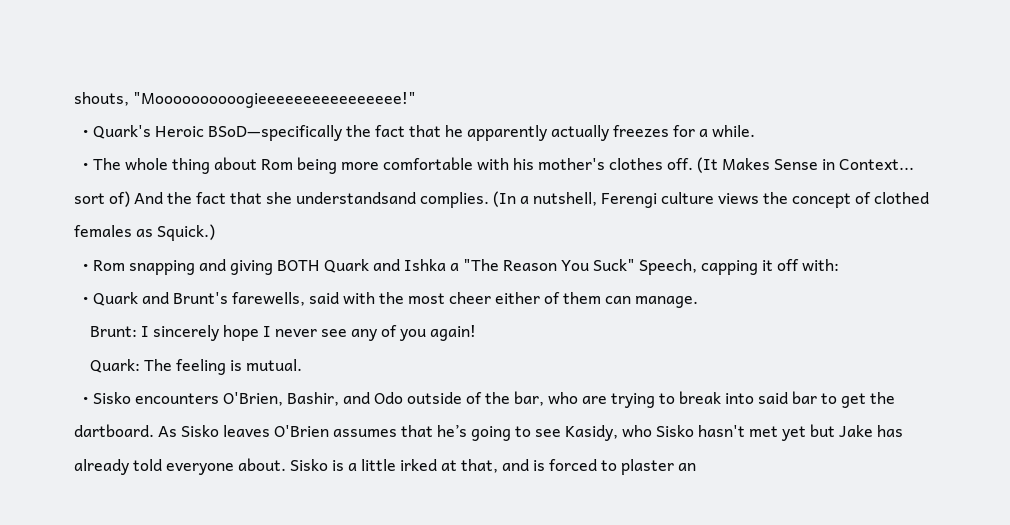shouts, "Moooooooooogieeeeeeeeeeeeeeee!"
  • Quark's Heroic BSoD—specifically the fact that he apparently actually freezes for a while.
  • The whole thing about Rom being more comfortable with his mother's clothes off. (It Makes Sense in Context... sort of) And the fact that she understandsand complies. (In a nutshell, Ferengi culture views the concept of clothed females as Squick.)
  • Rom snapping and giving BOTH Quark and Ishka a "The Reason You Suck" Speech, capping it off with:
  • Quark and Brunt's farewells, said with the most cheer either of them can manage.
    Brunt: I sincerely hope I never see any of you again!
    Quark: The feeling is mutual.
  • Sisko encounters O'Brien, Bashir, and Odo outside of the bar, who are trying to break into said bar to get the dartboard. As Sisko leaves O'Brien assumes that he’s going to see Kasidy, who Sisko hasn't met yet but Jake has already told everyone about. Sisko is a little irked at that, and is forced to plaster an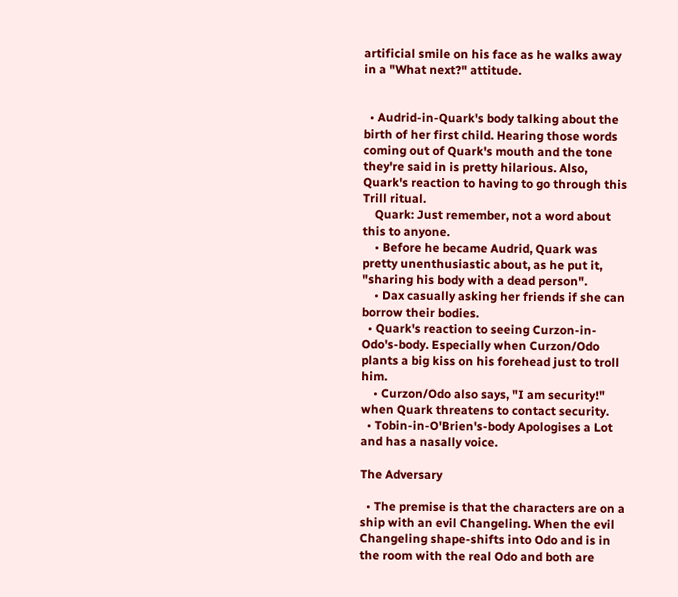artificial smile on his face as he walks away in a "What next?" attitude.


  • Audrid-in-Quark's body talking about the birth of her first child. Hearing those words coming out of Quark's mouth and the tone they're said in is pretty hilarious. Also, Quark's reaction to having to go through this Trill ritual.
    Quark: Just remember, not a word about this to anyone.
    • Before he became Audrid, Quark was pretty unenthusiastic about, as he put it, "sharing his body with a dead person".
    • Dax casually asking her friends if she can borrow their bodies.
  • Quark's reaction to seeing Curzon-in-Odo's-body. Especially when Curzon/Odo plants a big kiss on his forehead just to troll him.
    • Curzon/Odo also says, "I am security!" when Quark threatens to contact security.
  • Tobin-in-O'Brien's-body Apologises a Lot and has a nasally voice.

The Adversary

  • The premise is that the characters are on a ship with an evil Changeling. When the evil Changeling shape-shifts into Odo and is in the room with the real Odo and both are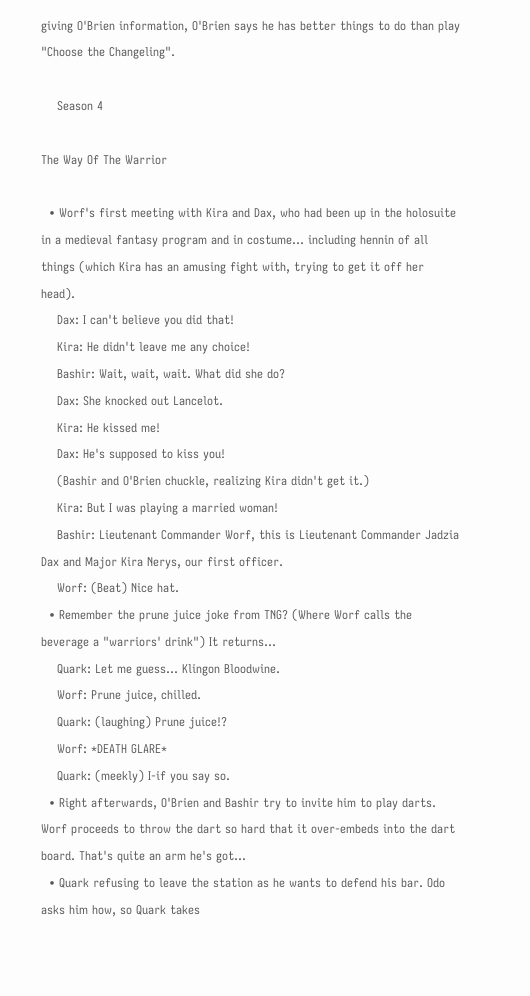giving O'Brien information, O'Brien says he has better things to do than play "Choose the Changeling".

    Season 4

The Way Of The Warrior

  • Worf's first meeting with Kira and Dax, who had been up in the holosuite in a medieval fantasy program and in costume... including hennin of all things (which Kira has an amusing fight with, trying to get it off her head).
    Dax: I can't believe you did that!
    Kira: He didn't leave me any choice!
    Bashir: Wait, wait, wait. What did she do?
    Dax: She knocked out Lancelot.
    Kira: He kissed me!
    Dax: He's supposed to kiss you!
    (Bashir and O'Brien chuckle, realizing Kira didn't get it.)
    Kira: But I was playing a married woman!
    Bashir: Lieutenant Commander Worf, this is Lieutenant Commander Jadzia Dax and Major Kira Nerys, our first officer.
    Worf: (Beat) Nice hat.
  • Remember the prune juice joke from TNG? (Where Worf calls the beverage a "warriors' drink") It returns...
    Quark: Let me guess... Klingon Bloodwine.
    Worf: Prune juice, chilled.
    Quark: (laughing) Prune juice!?
    Worf: *DEATH GLARE*
    Quark: (meekly) I-if you say so.
  • Right afterwards, O'Brien and Bashir try to invite him to play darts. Worf proceeds to throw the dart so hard that it over-embeds into the dart board. That's quite an arm he's got...
  • Quark refusing to leave the station as he wants to defend his bar. Odo asks him how, so Quark takes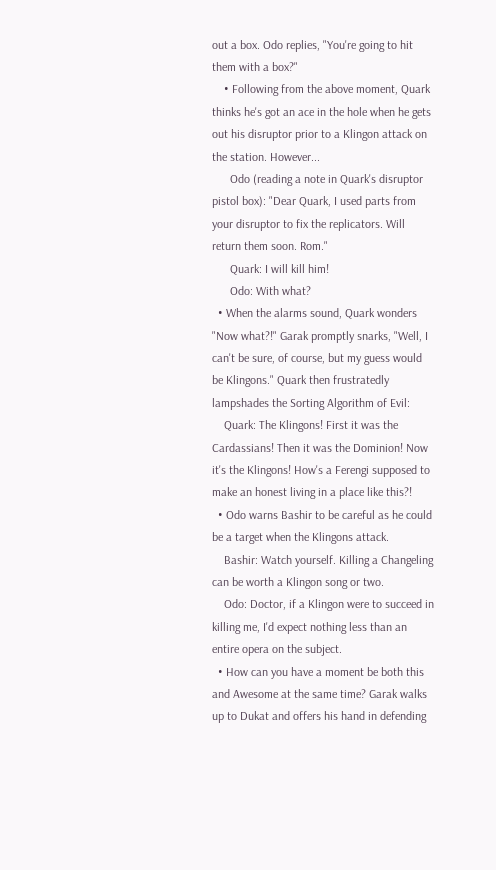out a box. Odo replies, "You're going to hit them with a box?"
    • Following from the above moment, Quark thinks he's got an ace in the hole when he gets out his disruptor prior to a Klingon attack on the station. However...
      Odo (reading a note in Quark's disruptor pistol box): "Dear Quark, I used parts from your disruptor to fix the replicators. Will return them soon. Rom."
      Quark: I will kill him!
      Odo: With what?
  • When the alarms sound, Quark wonders "Now what?!" Garak promptly snarks, "Well, I can't be sure, of course, but my guess would be Klingons." Quark then frustratedly lampshades the Sorting Algorithm of Evil:
    Quark: The Klingons! First it was the Cardassians! Then it was the Dominion! Now it's the Klingons! How's a Ferengi supposed to make an honest living in a place like this?!
  • Odo warns Bashir to be careful as he could be a target when the Klingons attack.
    Bashir: Watch yourself. Killing a Changeling can be worth a Klingon song or two.
    Odo: Doctor, if a Klingon were to succeed in killing me, I'd expect nothing less than an entire opera on the subject.
  • How can you have a moment be both this and Awesome at the same time? Garak walks up to Dukat and offers his hand in defending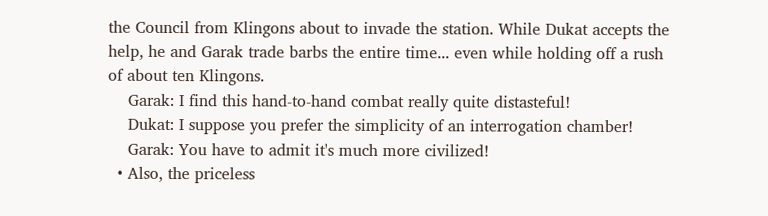the Council from Klingons about to invade the station. While Dukat accepts the help, he and Garak trade barbs the entire time... even while holding off a rush of about ten Klingons.
    Garak: I find this hand-to-hand combat really quite distasteful!
    Dukat: I suppose you prefer the simplicity of an interrogation chamber!
    Garak: You have to admit it's much more civilized!
  • Also, the priceless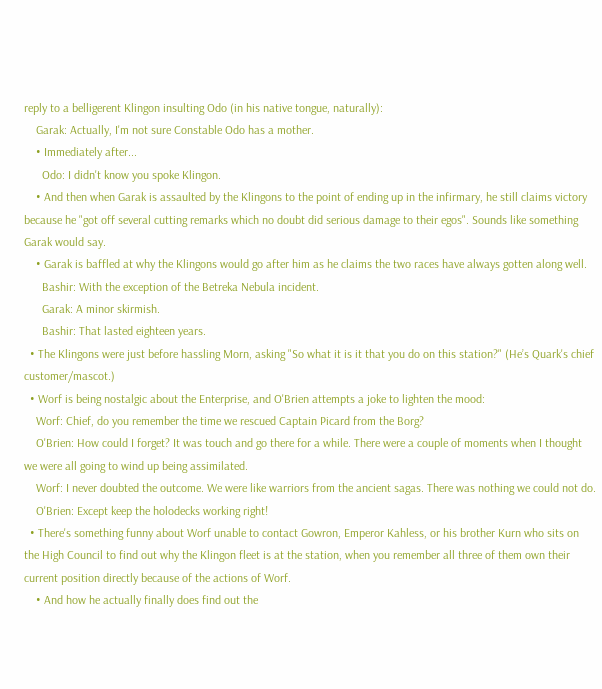reply to a belligerent Klingon insulting Odo (in his native tongue, naturally):
    Garak: Actually, I'm not sure Constable Odo has a mother.
    • Immediately after...
      Odo: I didn't know you spoke Klingon.
    • And then when Garak is assaulted by the Klingons to the point of ending up in the infirmary, he still claims victory because he "got off several cutting remarks which no doubt did serious damage to their egos". Sounds like something Garak would say.
    • Garak is baffled at why the Klingons would go after him as he claims the two races have always gotten along well.
      Bashir: With the exception of the Betreka Nebula incident.
      Garak: A minor skirmish.
      Bashir: That lasted eighteen years.
  • The Klingons were just before hassling Morn, asking "So what it is it that you do on this station?" (He’s Quark's chief customer/mascot.)
  • Worf is being nostalgic about the Enterprise, and O'Brien attempts a joke to lighten the mood:
    Worf: Chief, do you remember the time we rescued Captain Picard from the Borg?
    O'Brien: How could I forget? It was touch and go there for a while. There were a couple of moments when I thought we were all going to wind up being assimilated.
    Worf: I never doubted the outcome. We were like warriors from the ancient sagas. There was nothing we could not do.
    O'Brien: Except keep the holodecks working right!
  • There's something funny about Worf unable to contact Gowron, Emperor Kahless, or his brother Kurn who sits on the High Council to find out why the Klingon fleet is at the station, when you remember all three of them own their current position directly because of the actions of Worf.
    • And how he actually finally does find out the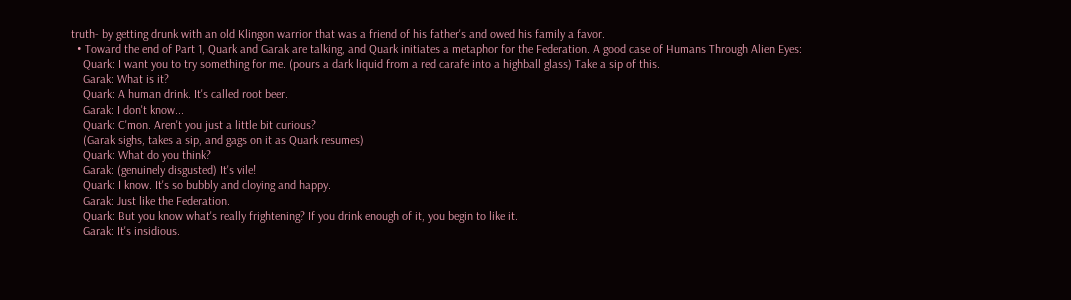truth- by getting drunk with an old Klingon warrior that was a friend of his father's and owed his family a favor.
  • Toward the end of Part 1, Quark and Garak are talking, and Quark initiates a metaphor for the Federation. A good case of Humans Through Alien Eyes:
    Quark: I want you to try something for me. (pours a dark liquid from a red carafe into a highball glass) Take a sip of this.
    Garak: What is it?
    Quark: A human drink. It's called root beer.
    Garak: I don't know...
    Quark: C'mon. Aren't you just a little bit curious?
    (Garak sighs, takes a sip, and gags on it as Quark resumes)
    Quark: What do you think?
    Garak: (genuinely disgusted) It's vile!
    Quark: I know. It's so bubbly and cloying and happy.
    Garak: Just like the Federation.
    Quark: But you know what's really frightening? If you drink enough of it, you begin to like it.
    Garak: It's insidious.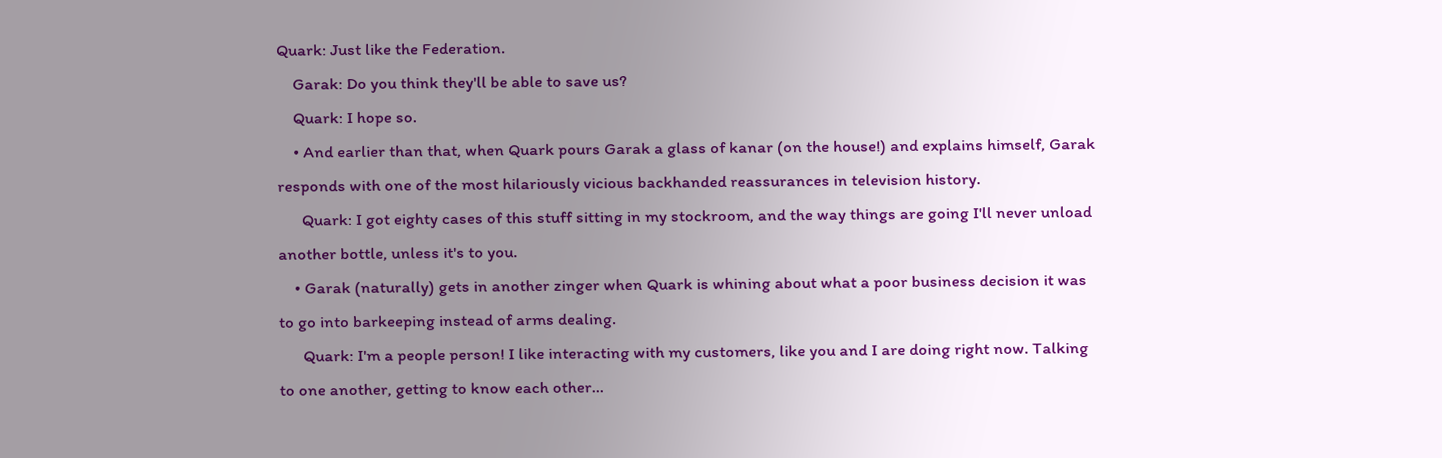Quark: Just like the Federation.
    Garak: Do you think they'll be able to save us?
    Quark: I hope so.
    • And earlier than that, when Quark pours Garak a glass of kanar (on the house!) and explains himself, Garak responds with one of the most hilariously vicious backhanded reassurances in television history.
      Quark: I got eighty cases of this stuff sitting in my stockroom, and the way things are going I'll never unload another bottle, unless it's to you.
    • Garak (naturally) gets in another zinger when Quark is whining about what a poor business decision it was to go into barkeeping instead of arms dealing.
      Quark: I'm a people person! I like interacting with my customers, like you and I are doing right now. Talking to one another, getting to know each other...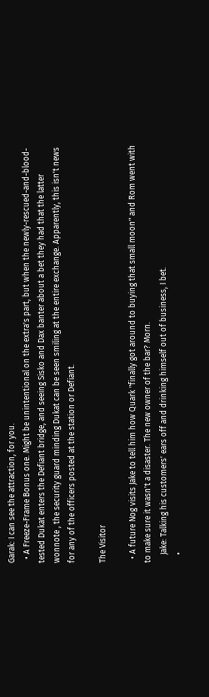Garak: I can see the attraction, for you.
  • A Freeze-Frame Bonus one. Might be unintentional on the extra's part, but when the newly-rescued-and-blood-tested Dukat enters the Defiant bridge, and seeing Sisko and Dax banter about a bet they had that the latter wonnote , the security guard minding Dukat can be seen smiling at the entire exchange. Apparently, this isn't news for any of the officers posted at the station or Defiant.

The Visitor

  • A future Nog visits Jake to tell him how Quark "finally got around to buying that small moon" and Rom went with to make sure it wasn't a disaster. The new owner of the bar? Morn.
    Jake: Talking his customers' ears off and drinking himself out of business, I bet.
    •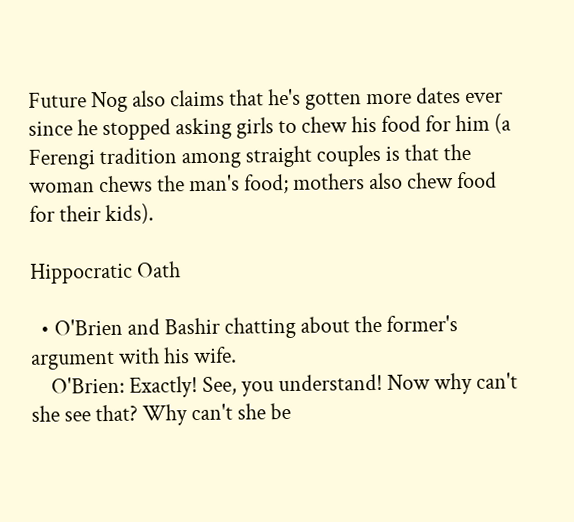Future Nog also claims that he's gotten more dates ever since he stopped asking girls to chew his food for him (a Ferengi tradition among straight couples is that the woman chews the man's food; mothers also chew food for their kids).

Hippocratic Oath

  • O'Brien and Bashir chatting about the former's argument with his wife.
    O'Brien: Exactly! See, you understand! Now why can't she see that? Why can't she be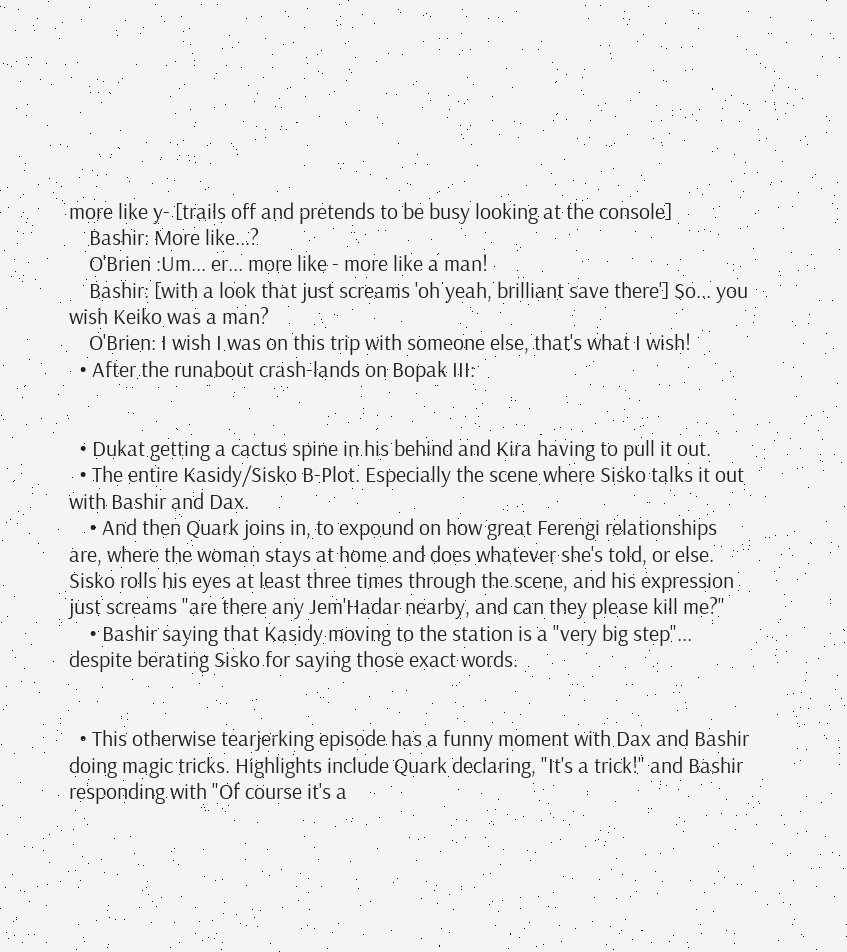more like y- [trails off and pretends to be busy looking at the console]
    Bashir: More like...?
    O'Brien :Um... er... more like - more like a man!
    Bashir: [with a look that just screams 'oh yeah, brilliant save there'] So... you wish Keiko was a man?
    O'Brien: I wish I was on this trip with someone else, that's what I wish!
  • After the runabout crash-lands on Bopak III:


  • Dukat getting a cactus spine in his behind and Kira having to pull it out.
  • The entire Kasidy/Sisko B-Plot. Especially the scene where Sisko talks it out with Bashir and Dax.
    • And then Quark joins in, to expound on how great Ferengi relationships are, where the woman stays at home and does whatever she's told, or else. Sisko rolls his eyes at least three times through the scene, and his expression just screams "are there any Jem'Hadar nearby, and can they please kill me?"
    • Bashir saying that Kasidy moving to the station is a "very big step"... despite berating Sisko for saying those exact words.


  • This otherwise tearjerking episode has a funny moment with Dax and Bashir doing magic tricks. Highlights include Quark declaring, "It's a trick!" and Bashir responding with "Of course it's a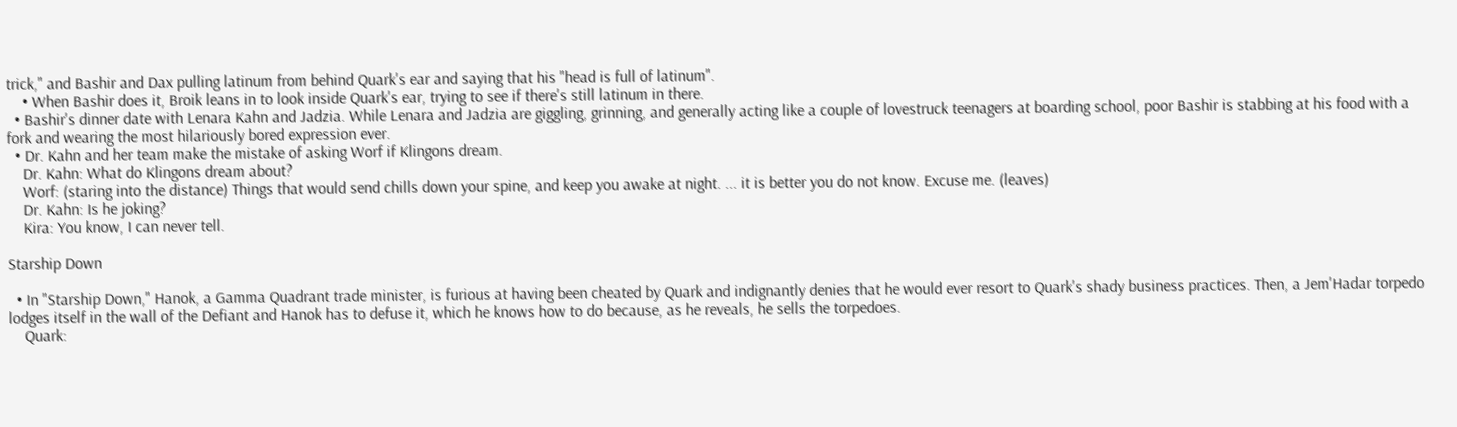trick," and Bashir and Dax pulling latinum from behind Quark's ear and saying that his "head is full of latinum".
    • When Bashir does it, Broik leans in to look inside Quark's ear, trying to see if there's still latinum in there.
  • Bashir's dinner date with Lenara Kahn and Jadzia. While Lenara and Jadzia are giggling, grinning, and generally acting like a couple of lovestruck teenagers at boarding school, poor Bashir is stabbing at his food with a fork and wearing the most hilariously bored expression ever.
  • Dr. Kahn and her team make the mistake of asking Worf if Klingons dream.
    Dr. Kahn: What do Klingons dream about?
    Worf: (staring into the distance) Things that would send chills down your spine, and keep you awake at night. ... it is better you do not know. Excuse me. (leaves)
    Dr. Kahn: Is he joking?
    Kira: You know, I can never tell.

Starship Down

  • In "Starship Down," Hanok, a Gamma Quadrant trade minister, is furious at having been cheated by Quark and indignantly denies that he would ever resort to Quark's shady business practices. Then, a Jem'Hadar torpedo lodges itself in the wall of the Defiant and Hanok has to defuse it, which he knows how to do because, as he reveals, he sells the torpedoes.
    Quark: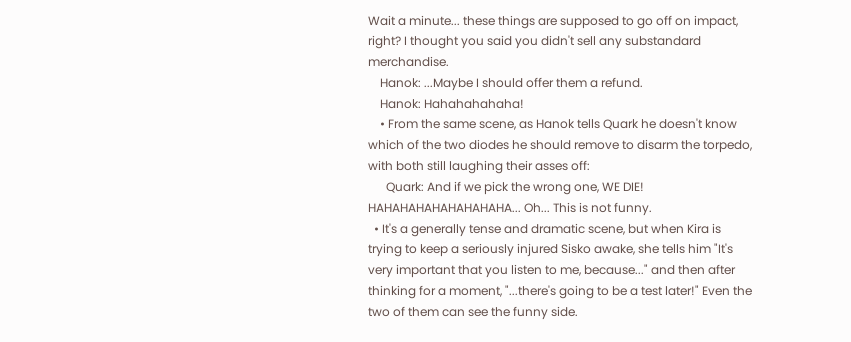Wait a minute... these things are supposed to go off on impact, right? I thought you said you didn't sell any substandard merchandise.
    Hanok: ...Maybe I should offer them a refund.
    Hanok: Hahahahahaha!
    • From the same scene, as Hanok tells Quark he doesn't know which of the two diodes he should remove to disarm the torpedo, with both still laughing their asses off:
      Quark: And if we pick the wrong one, WE DIE! HAHAHAHAHAHAHAHAHA... Oh... This is not funny.
  • It's a generally tense and dramatic scene, but when Kira is trying to keep a seriously injured Sisko awake, she tells him "It's very important that you listen to me, because..." and then after thinking for a moment, "...there's going to be a test later!" Even the two of them can see the funny side.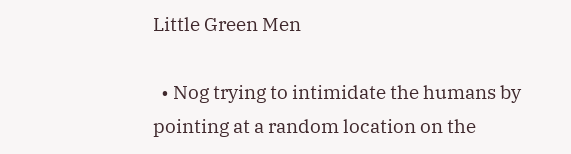Little Green Men

  • Nog trying to intimidate the humans by pointing at a random location on the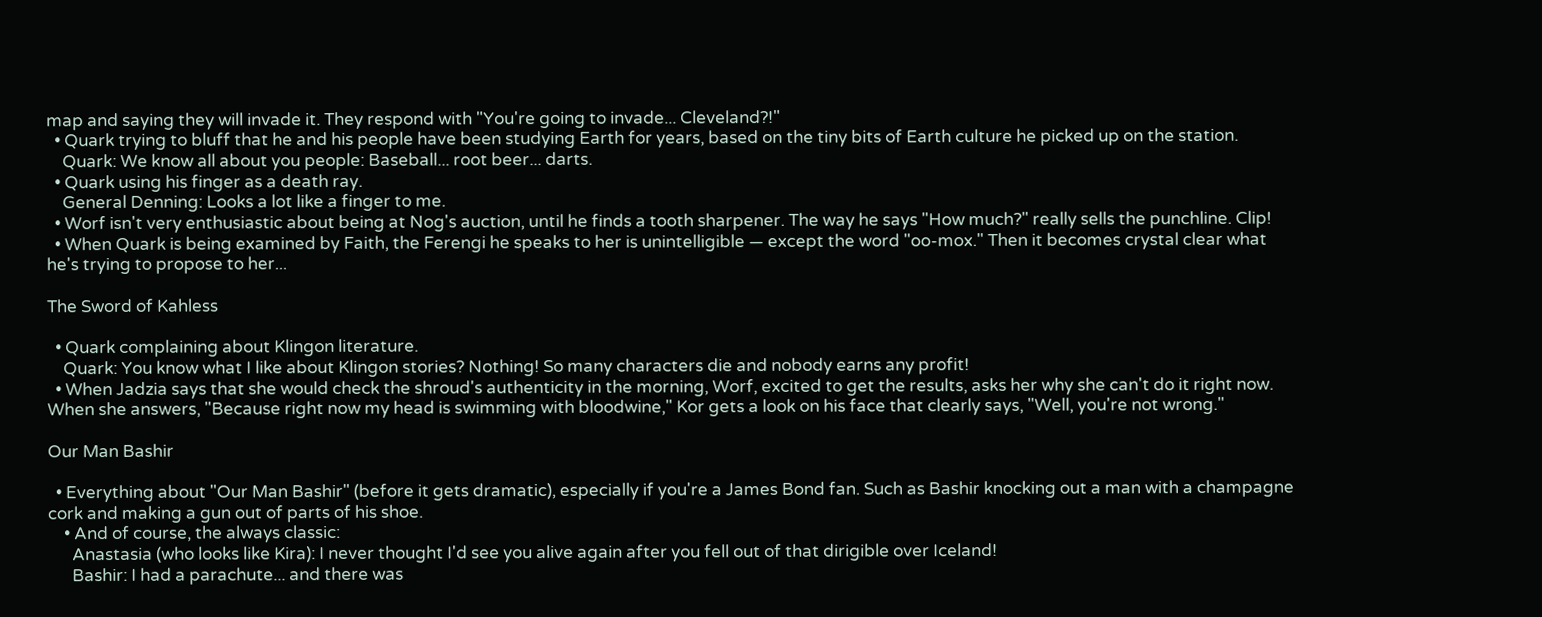map and saying they will invade it. They respond with "You're going to invade... Cleveland?!"
  • Quark trying to bluff that he and his people have been studying Earth for years, based on the tiny bits of Earth culture he picked up on the station.
    Quark: We know all about you people: Baseball... root beer... darts.
  • Quark using his finger as a death ray.
    General Denning: Looks a lot like a finger to me.
  • Worf isn't very enthusiastic about being at Nog's auction, until he finds a tooth sharpener. The way he says "How much?" really sells the punchline. Clip!
  • When Quark is being examined by Faith, the Ferengi he speaks to her is unintelligible — except the word "oo-mox." Then it becomes crystal clear what he's trying to propose to her...

The Sword of Kahless

  • Quark complaining about Klingon literature.
    Quark: You know what I like about Klingon stories? Nothing! So many characters die and nobody earns any profit!
  • When Jadzia says that she would check the shroud's authenticity in the morning, Worf, excited to get the results, asks her why she can't do it right now. When she answers, "Because right now my head is swimming with bloodwine," Kor gets a look on his face that clearly says, "Well, you're not wrong."

Our Man Bashir

  • Everything about "Our Man Bashir" (before it gets dramatic), especially if you're a James Bond fan. Such as Bashir knocking out a man with a champagne cork and making a gun out of parts of his shoe.
    • And of course, the always classic:
      Anastasia (who looks like Kira): I never thought I'd see you alive again after you fell out of that dirigible over Iceland!
      Bashir: I had a parachute... and there was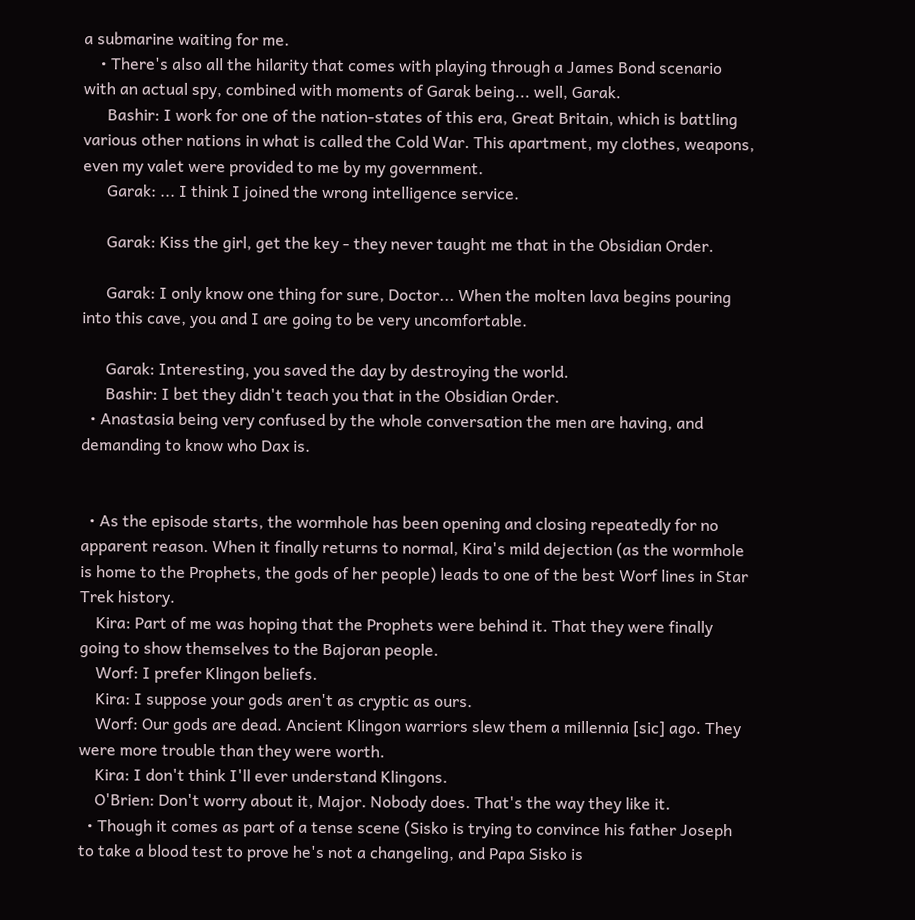a submarine waiting for me.
    • There's also all the hilarity that comes with playing through a James Bond scenario with an actual spy, combined with moments of Garak being... well, Garak.
      Bashir: I work for one of the nation-states of this era, Great Britain, which is battling various other nations in what is called the Cold War. This apartment, my clothes, weapons, even my valet were provided to me by my government.
      Garak: ... I think I joined the wrong intelligence service.

      Garak: Kiss the girl, get the key - they never taught me that in the Obsidian Order.

      Garak: I only know one thing for sure, Doctor... When the molten lava begins pouring into this cave, you and I are going to be very uncomfortable.

      Garak: Interesting, you saved the day by destroying the world.
      Bashir: I bet they didn't teach you that in the Obsidian Order.
  • Anastasia being very confused by the whole conversation the men are having, and demanding to know who Dax is.


  • As the episode starts, the wormhole has been opening and closing repeatedly for no apparent reason. When it finally returns to normal, Kira's mild dejection (as the wormhole is home to the Prophets, the gods of her people) leads to one of the best Worf lines in Star Trek history.
    Kira: Part of me was hoping that the Prophets were behind it. That they were finally going to show themselves to the Bajoran people.
    Worf: I prefer Klingon beliefs.
    Kira: I suppose your gods aren't as cryptic as ours.
    Worf: Our gods are dead. Ancient Klingon warriors slew them a millennia [sic] ago. They were more trouble than they were worth.
    Kira: I don't think I'll ever understand Klingons.
    O'Brien: Don't worry about it, Major. Nobody does. That's the way they like it.
  • Though it comes as part of a tense scene (Sisko is trying to convince his father Joseph to take a blood test to prove he's not a changeling, and Papa Sisko is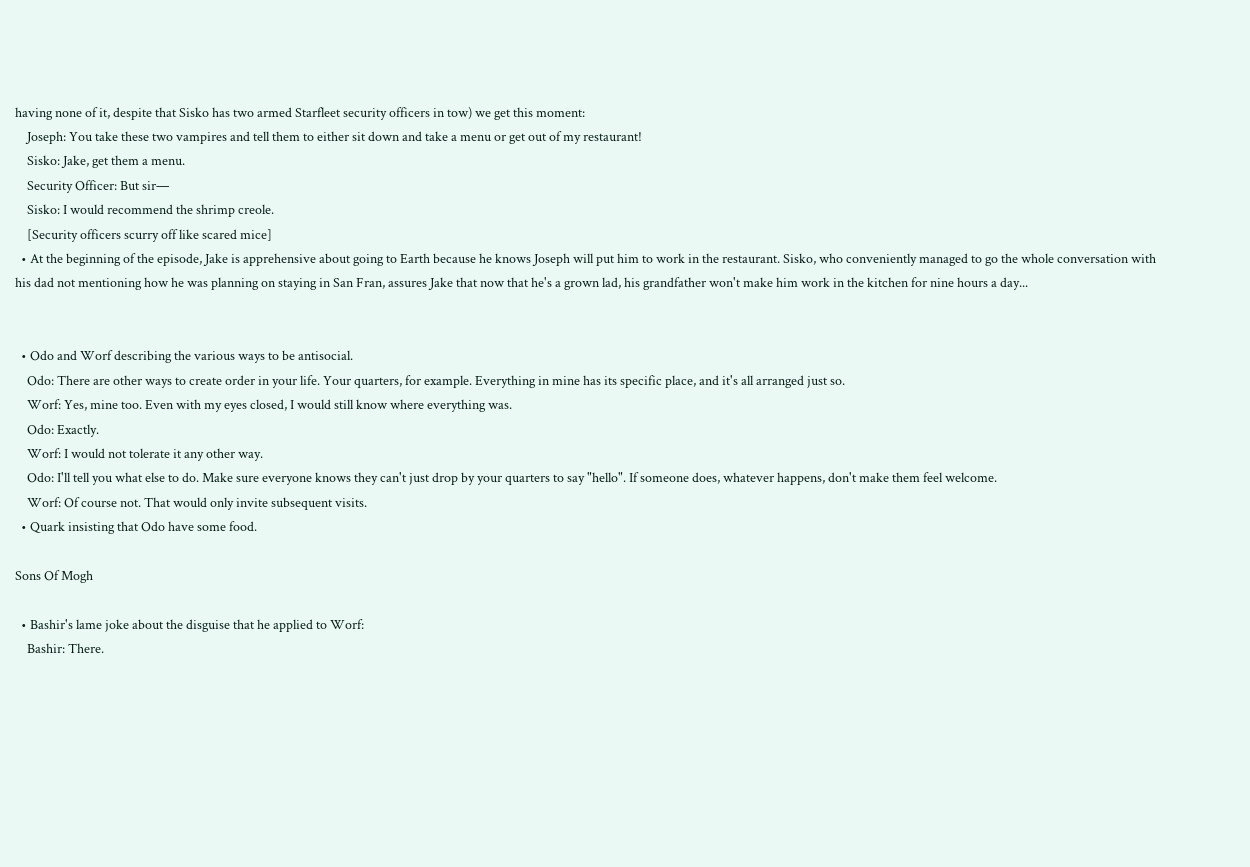having none of it, despite that Sisko has two armed Starfleet security officers in tow) we get this moment:
    Joseph: You take these two vampires and tell them to either sit down and take a menu or get out of my restaurant!
    Sisko: Jake, get them a menu.
    Security Officer: But sir—
    Sisko: I would recommend the shrimp creole.
    [Security officers scurry off like scared mice]
  • At the beginning of the episode, Jake is apprehensive about going to Earth because he knows Joseph will put him to work in the restaurant. Sisko, who conveniently managed to go the whole conversation with his dad not mentioning how he was planning on staying in San Fran, assures Jake that now that he's a grown lad, his grandfather won't make him work in the kitchen for nine hours a day...


  • Odo and Worf describing the various ways to be antisocial.
    Odo: There are other ways to create order in your life. Your quarters, for example. Everything in mine has its specific place, and it's all arranged just so.
    Worf: Yes, mine too. Even with my eyes closed, I would still know where everything was.
    Odo: Exactly.
    Worf: I would not tolerate it any other way.
    Odo: I'll tell you what else to do. Make sure everyone knows they can't just drop by your quarters to say "hello". If someone does, whatever happens, don't make them feel welcome.
    Worf: Of course not. That would only invite subsequent visits.
  • Quark insisting that Odo have some food.

Sons Of Mogh

  • Bashir's lame joke about the disguise that he applied to Worf:
    Bashir: There.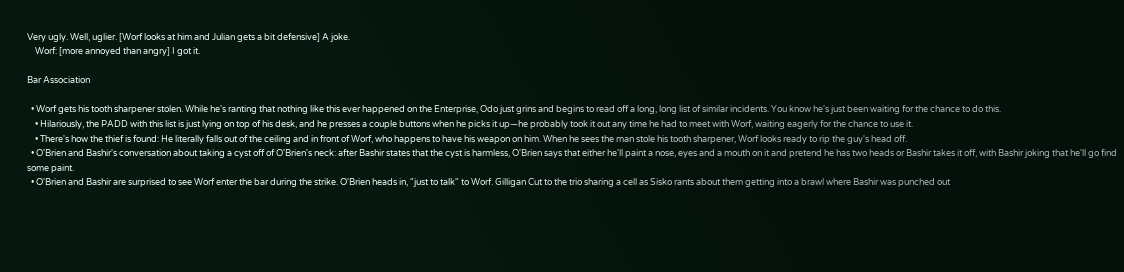Very ugly. Well, uglier. [Worf looks at him and Julian gets a bit defensive] A joke.
    Worf: [more annoyed than angry] I got it.

Bar Association

  • Worf gets his tooth sharpener stolen. While he's ranting that nothing like this ever happened on the Enterprise, Odo just grins and begins to read off a long, long list of similar incidents. You know he's just been waiting for the chance to do this.
    • Hilariously, the PADD with this list is just lying on top of his desk, and he presses a couple buttons when he picks it up—he probably took it out any time he had to meet with Worf, waiting eagerly for the chance to use it.
    • There's how the thief is found: He literally falls out of the ceiling and in front of Worf, who happens to have his weapon on him. When he sees the man stole his tooth sharpener, Worf looks ready to rip the guy's head off.
  • O'Brien and Bashir's conversation about taking a cyst off of O'Brien's neck: after Bashir states that the cyst is harmless, O'Brien says that either he'll paint a nose, eyes and a mouth on it and pretend he has two heads or Bashir takes it off, with Bashir joking that he'll go find some paint.
  • O'Brien and Bashir are surprised to see Worf enter the bar during the strike. O'Brien heads in, "just to talk" to Worf. Gilligan Cut to the trio sharing a cell as Sisko rants about them getting into a brawl where Bashir was punched out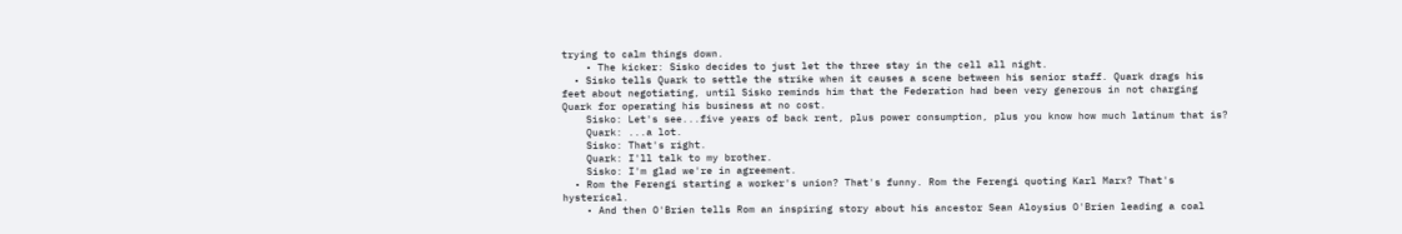trying to calm things down.
    • The kicker: Sisko decides to just let the three stay in the cell all night.
  • Sisko tells Quark to settle the strike when it causes a scene between his senior staff. Quark drags his feet about negotiating, until Sisko reminds him that the Federation had been very generous in not charging Quark for operating his business at no cost.
    Sisko: Let's see...five years of back rent, plus power consumption, plus you know how much latinum that is?
    Quark: ...a lot.
    Sisko: That's right.
    Quark: I'll talk to my brother.
    Sisko: I'm glad we're in agreement.
  • Rom the Ferengi starting a worker's union? That's funny. Rom the Ferengi quoting Karl Marx? That's hysterical.
    • And then O'Brien tells Rom an inspiring story about his ancestor Sean Aloysius O'Brien leading a coal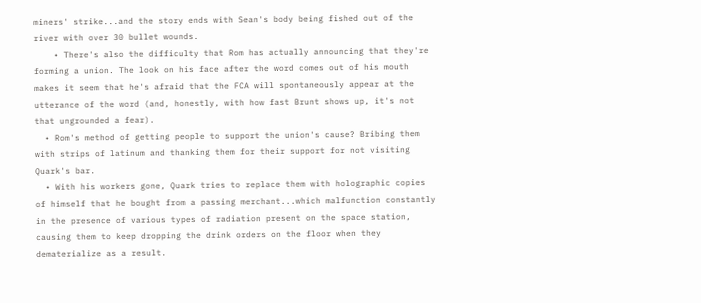miners' strike...and the story ends with Sean's body being fished out of the river with over 30 bullet wounds.
    • There's also the difficulty that Rom has actually announcing that they're forming a union. The look on his face after the word comes out of his mouth makes it seem that he's afraid that the FCA will spontaneously appear at the utterance of the word (and, honestly, with how fast Brunt shows up, it's not that ungrounded a fear).
  • Rom's method of getting people to support the union's cause? Bribing them with strips of latinum and thanking them for their support for not visiting Quark's bar.
  • With his workers gone, Quark tries to replace them with holographic copies of himself that he bought from a passing merchant...which malfunction constantly in the presence of various types of radiation present on the space station, causing them to keep dropping the drink orders on the floor when they dematerialize as a result.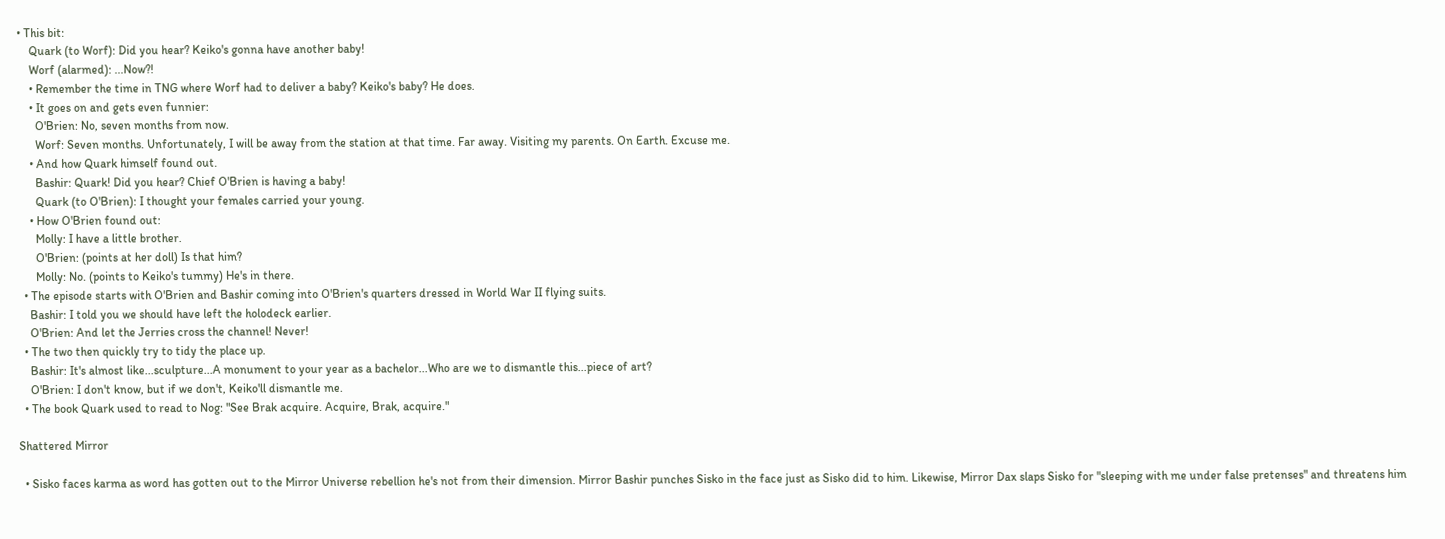• This bit:
    Quark (to Worf): Did you hear? Keiko's gonna have another baby!
    Worf (alarmed): ...Now?!
    • Remember the time in TNG where Worf had to deliver a baby? Keiko's baby? He does.
    • It goes on and gets even funnier:
      O'Brien: No, seven months from now.
      Worf: Seven months. Unfortunately, I will be away from the station at that time. Far away. Visiting my parents. On Earth. Excuse me.
    • And how Quark himself found out.
      Bashir: Quark! Did you hear? Chief O'Brien is having a baby!
      Quark (to O'Brien): I thought your females carried your young.
    • How O'Brien found out:
      Molly: I have a little brother.
      O'Brien: (points at her doll) Is that him?
      Molly: No. (points to Keiko's tummy) He's in there.
  • The episode starts with O'Brien and Bashir coming into O'Brien's quarters dressed in World War II flying suits.
    Bashir: I told you we should have left the holodeck earlier.
    O'Brien: And let the Jerries cross the channel! Never!
  • The two then quickly try to tidy the place up.
    Bashir: It's almost like...sculpture...A monument to your year as a bachelor...Who are we to dismantle this...piece of art?
    O'Brien: I don't know, but if we don't, Keiko'll dismantle me.
  • The book Quark used to read to Nog: "See Brak acquire. Acquire, Brak, acquire."

Shattered Mirror

  • Sisko faces karma as word has gotten out to the Mirror Universe rebellion he's not from their dimension. Mirror Bashir punches Sisko in the face just as Sisko did to him. Likewise, Mirror Dax slaps Sisko for "sleeping with me under false pretenses" and threatens him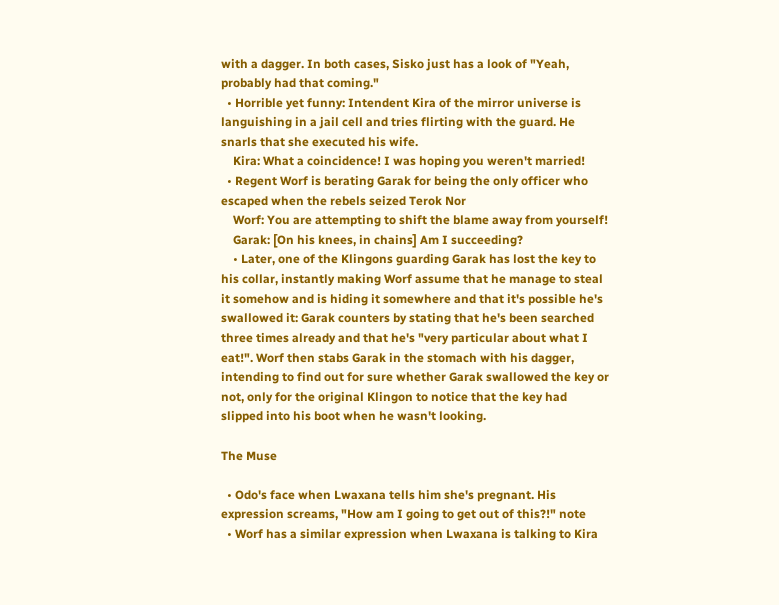with a dagger. In both cases, Sisko just has a look of "Yeah, probably had that coming."
  • Horrible yet funny: Intendent Kira of the mirror universe is languishing in a jail cell and tries flirting with the guard. He snarls that she executed his wife.
    Kira: What a coincidence! I was hoping you weren't married!
  • Regent Worf is berating Garak for being the only officer who escaped when the rebels seized Terok Nor
    Worf: You are attempting to shift the blame away from yourself!
    Garak: [On his knees, in chains] Am I succeeding?
    • Later, one of the Klingons guarding Garak has lost the key to his collar, instantly making Worf assume that he manage to steal it somehow and is hiding it somewhere and that it's possible he's swallowed it: Garak counters by stating that he's been searched three times already and that he's "very particular about what I eat!". Worf then stabs Garak in the stomach with his dagger, intending to find out for sure whether Garak swallowed the key or not, only for the original Klingon to notice that the key had slipped into his boot when he wasn't looking.

The Muse

  • Odo's face when Lwaxana tells him she's pregnant. His expression screams, "How am I going to get out of this?!" note
  • Worf has a similar expression when Lwaxana is talking to Kira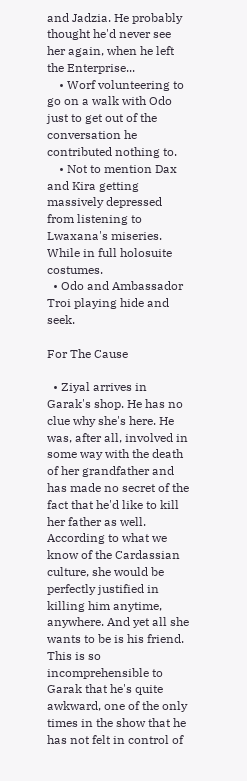and Jadzia. He probably thought he'd never see her again, when he left the Enterprise...
    • Worf volunteering to go on a walk with Odo just to get out of the conversation he contributed nothing to.
    • Not to mention Dax and Kira getting massively depressed from listening to Lwaxana's miseries. While in full holosuite costumes.
  • Odo and Ambassador Troi playing hide and seek.

For The Cause

  • Ziyal arrives in Garak's shop. He has no clue why she's here. He was, after all, involved in some way with the death of her grandfather and has made no secret of the fact that he'd like to kill her father as well. According to what we know of the Cardassian culture, she would be perfectly justified in killing him anytime, anywhere. And yet all she wants to be is his friend. This is so incomprehensible to Garak that he's quite awkward, one of the only times in the show that he has not felt in control of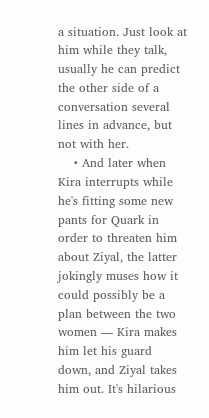a situation. Just look at him while they talk, usually he can predict the other side of a conversation several lines in advance, but not with her.
    • And later when Kira interrupts while he's fitting some new pants for Quark in order to threaten him about Ziyal, the latter jokingly muses how it could possibly be a plan between the two women — Kira makes him let his guard down, and Ziyal takes him out. It's hilarious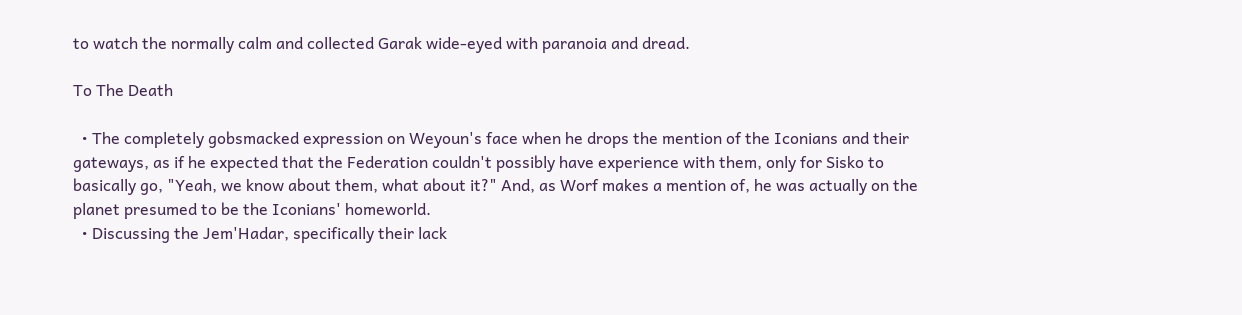to watch the normally calm and collected Garak wide-eyed with paranoia and dread.

To The Death

  • The completely gobsmacked expression on Weyoun's face when he drops the mention of the Iconians and their gateways, as if he expected that the Federation couldn't possibly have experience with them, only for Sisko to basically go, "Yeah, we know about them, what about it?" And, as Worf makes a mention of, he was actually on the planet presumed to be the Iconians' homeworld.
  • Discussing the Jem'Hadar, specifically their lack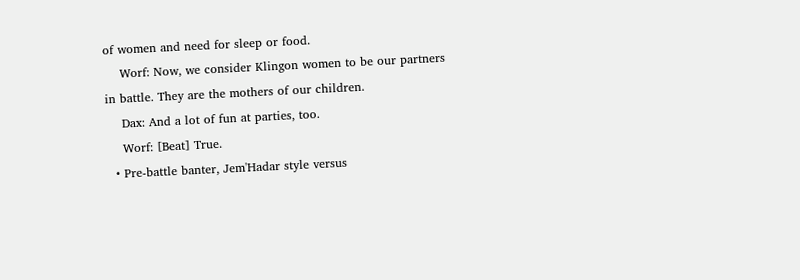of women and need for sleep or food.
    Worf: Now, we consider Klingon women to be our partners in battle. They are the mothers of our children.
    Dax: And a lot of fun at parties, too.
    Worf: [Beat] True.
  • Pre-battle banter, Jem'Hadar style versus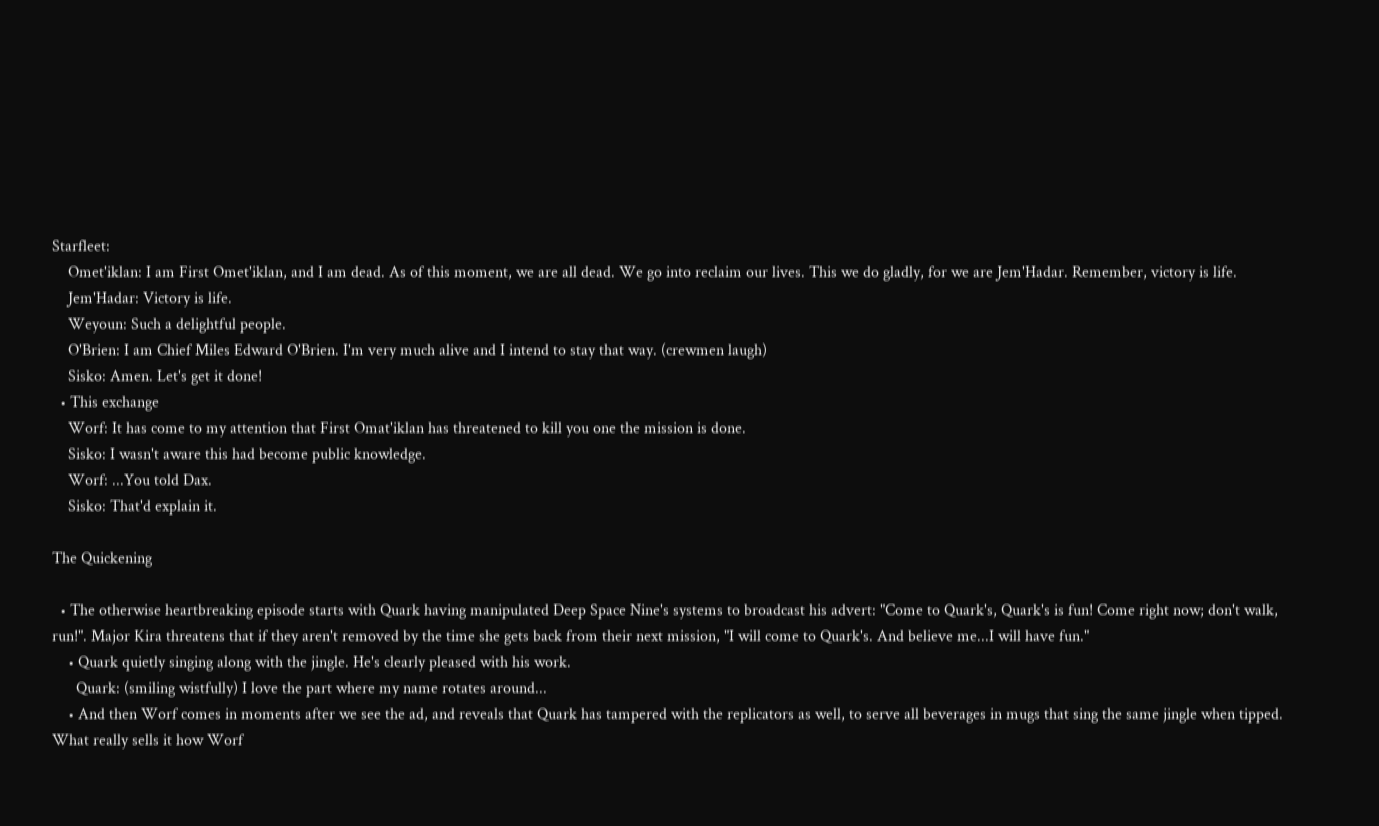Starfleet:
    Omet'iklan: I am First Omet'iklan, and I am dead. As of this moment, we are all dead. We go into reclaim our lives. This we do gladly, for we are Jem'Hadar. Remember, victory is life.
    Jem'Hadar: Victory is life.
    Weyoun: Such a delightful people.
    O'Brien: I am Chief Miles Edward O'Brien. I'm very much alive and I intend to stay that way. (crewmen laugh)
    Sisko: Amen. Let's get it done!
  • This exchange
    Worf: It has come to my attention that First Omat'iklan has threatened to kill you one the mission is done.
    Sisko: I wasn't aware this had become public knowledge.
    Worf: ...You told Dax.
    Sisko: That'd explain it.

The Quickening

  • The otherwise heartbreaking episode starts with Quark having manipulated Deep Space Nine's systems to broadcast his advert: "Come to Quark's, Quark's is fun! Come right now; don't walk, run!". Major Kira threatens that if they aren't removed by the time she gets back from their next mission, "I will come to Quark's. And believe me...I will have fun."
    • Quark quietly singing along with the jingle. He's clearly pleased with his work.
      Quark: (smiling wistfully) I love the part where my name rotates around...
    • And then Worf comes in moments after we see the ad, and reveals that Quark has tampered with the replicators as well, to serve all beverages in mugs that sing the same jingle when tipped. What really sells it how Worf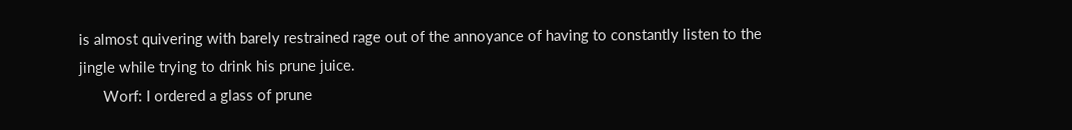is almost quivering with barely restrained rage out of the annoyance of having to constantly listen to the jingle while trying to drink his prune juice.
      Worf: I ordered a glass of prune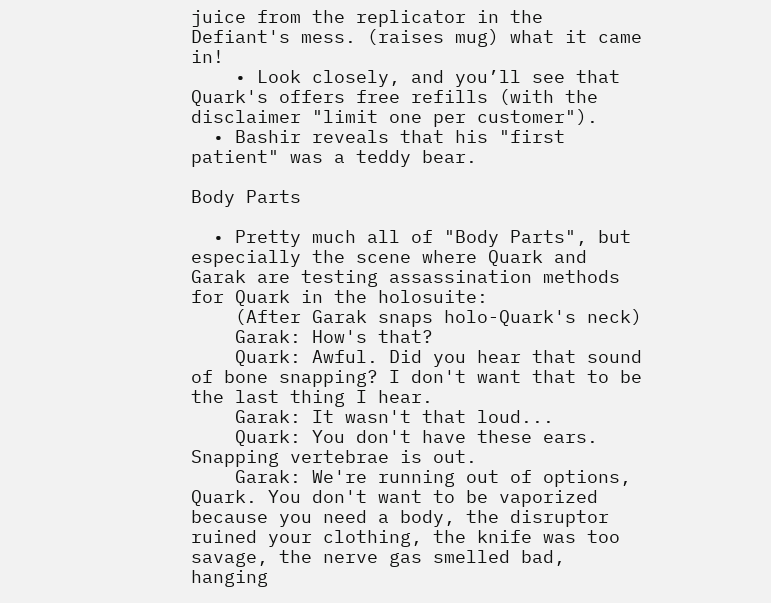juice from the replicator in the Defiant's mess. (raises mug) what it came in!
    • Look closely, and you’ll see that Quark's offers free refills (with the disclaimer "limit one per customer").
  • Bashir reveals that his "first patient" was a teddy bear.

Body Parts

  • Pretty much all of "Body Parts", but especially the scene where Quark and Garak are testing assassination methods for Quark in the holosuite:
    (After Garak snaps holo-Quark's neck)
    Garak: How's that?
    Quark: Awful. Did you hear that sound of bone snapping? I don't want that to be the last thing I hear.
    Garak: It wasn't that loud...
    Quark: You don't have these ears. Snapping vertebrae is out.
    Garak: We're running out of options, Quark. You don't want to be vaporized because you need a body, the disruptor ruined your clothing, the knife was too savage, the nerve gas smelled bad, hanging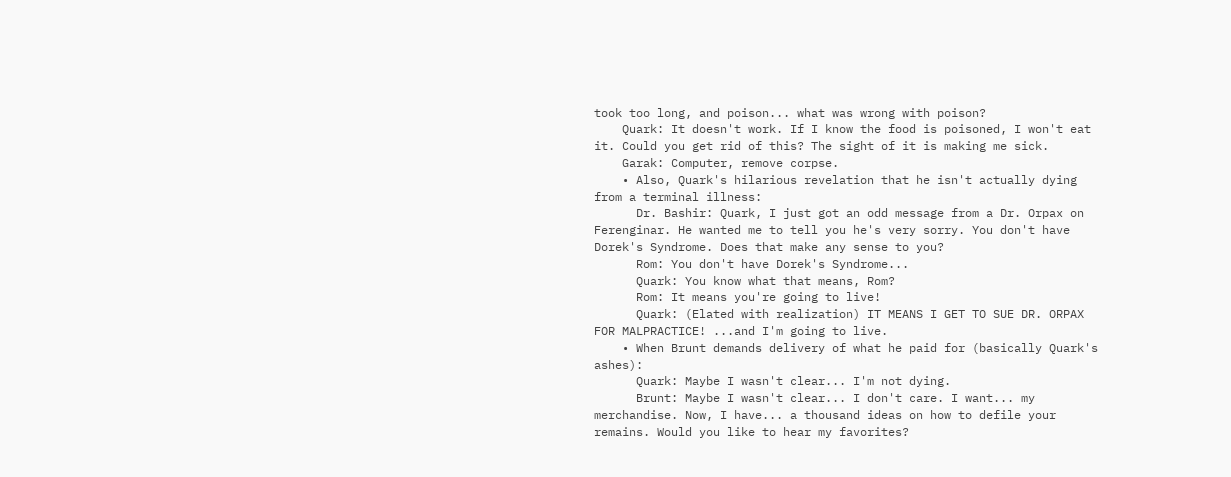took too long, and poison... what was wrong with poison?
    Quark: It doesn't work. If I know the food is poisoned, I won't eat it. Could you get rid of this? The sight of it is making me sick.
    Garak: Computer, remove corpse.
    • Also, Quark's hilarious revelation that he isn't actually dying from a terminal illness:
      Dr. Bashir: Quark, I just got an odd message from a Dr. Orpax on Ferenginar. He wanted me to tell you he's very sorry. You don't have Dorek's Syndrome. Does that make any sense to you?
      Rom: You don't have Dorek's Syndrome...
      Quark: You know what that means, Rom?
      Rom: It means you're going to live!
      Quark: (Elated with realization) IT MEANS I GET TO SUE DR. ORPAX FOR MALPRACTICE! ...and I'm going to live.
    • When Brunt demands delivery of what he paid for (basically Quark's ashes):
      Quark: Maybe I wasn't clear... I'm not dying.
      Brunt: Maybe I wasn't clear... I don't care. I want... my merchandise. Now, I have... a thousand ideas on how to defile your remains. Would you like to hear my favorites?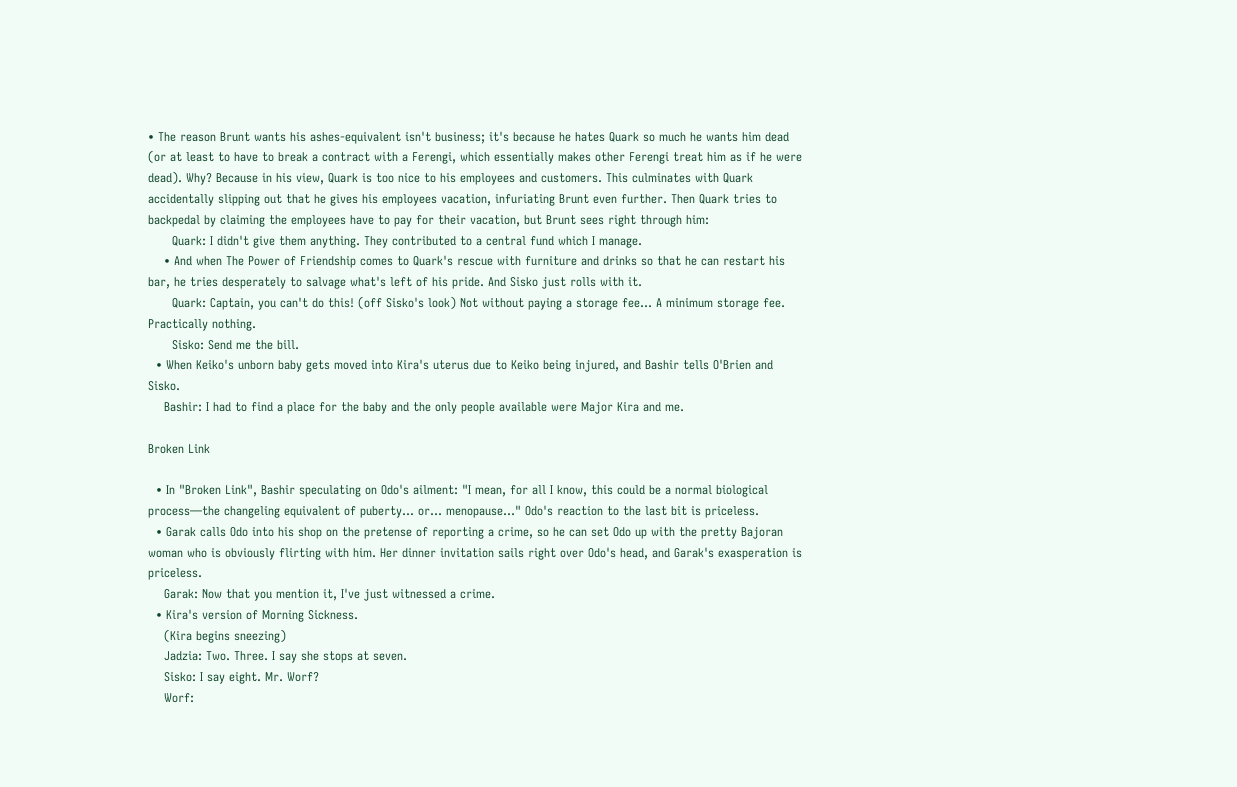• The reason Brunt wants his ashes-equivalent isn't business; it's because he hates Quark so much he wants him dead (or at least to have to break a contract with a Ferengi, which essentially makes other Ferengi treat him as if he were dead). Why? Because in his view, Quark is too nice to his employees and customers. This culminates with Quark accidentally slipping out that he gives his employees vacation, infuriating Brunt even further. Then Quark tries to backpedal by claiming the employees have to pay for their vacation, but Brunt sees right through him:
      Quark: I didn't give them anything. They contributed to a central fund which I manage.
    • And when The Power of Friendship comes to Quark's rescue with furniture and drinks so that he can restart his bar, he tries desperately to salvage what's left of his pride. And Sisko just rolls with it.
      Quark: Captain, you can't do this! (off Sisko's look) Not without paying a storage fee... A minimum storage fee. Practically nothing.
      Sisko: Send me the bill.
  • When Keiko's unborn baby gets moved into Kira's uterus due to Keiko being injured, and Bashir tells O'Brien and Sisko.
    Bashir: I had to find a place for the baby and the only people available were Major Kira and me.

Broken Link

  • In "Broken Link", Bashir speculating on Odo's ailment: "I mean, for all I know, this could be a normal biological process—the changeling equivalent of puberty... or... menopause..." Odo's reaction to the last bit is priceless.
  • Garak calls Odo into his shop on the pretense of reporting a crime, so he can set Odo up with the pretty Bajoran woman who is obviously flirting with him. Her dinner invitation sails right over Odo's head, and Garak's exasperation is priceless.
    Garak: Now that you mention it, I've just witnessed a crime.
  • Kira's version of Morning Sickness.
    (Kira begins sneezing)
    Jadzia: Two. Three. I say she stops at seven.
    Sisko: I say eight. Mr. Worf?
    Worf: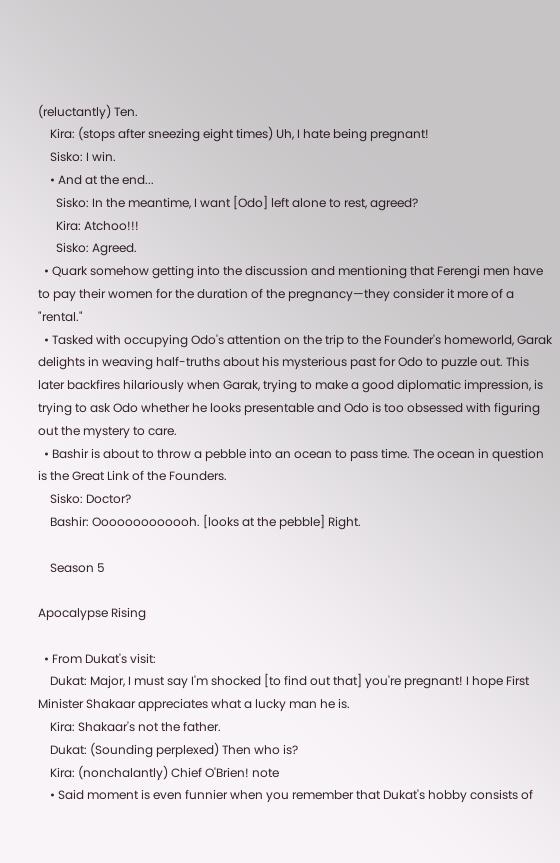(reluctantly) Ten.
    Kira: (stops after sneezing eight times) Uh, I hate being pregnant!
    Sisko: I win.
    • And at the end...
      Sisko: In the meantime, I want [Odo] left alone to rest, agreed?
      Kira: Atchoo!!!
      Sisko: Agreed.
  • Quark somehow getting into the discussion and mentioning that Ferengi men have to pay their women for the duration of the pregnancy—they consider it more of a "rental."
  • Tasked with occupying Odo's attention on the trip to the Founder's homeworld, Garak delights in weaving half-truths about his mysterious past for Odo to puzzle out. This later backfires hilariously when Garak, trying to make a good diplomatic impression, is trying to ask Odo whether he looks presentable and Odo is too obsessed with figuring out the mystery to care.
  • Bashir is about to throw a pebble into an ocean to pass time. The ocean in question is the Great Link of the Founders.
    Sisko: Doctor?
    Bashir: Ooooooooooooh. [looks at the pebble] Right.

    Season 5

Apocalypse Rising

  • From Dukat's visit:
    Dukat: Major, I must say I'm shocked [to find out that] you're pregnant! I hope First Minister Shakaar appreciates what a lucky man he is.
    Kira: Shakaar's not the father.
    Dukat: (Sounding perplexed) Then who is?
    Kira: (nonchalantly) Chief O'Brien! note
    • Said moment is even funnier when you remember that Dukat's hobby consists of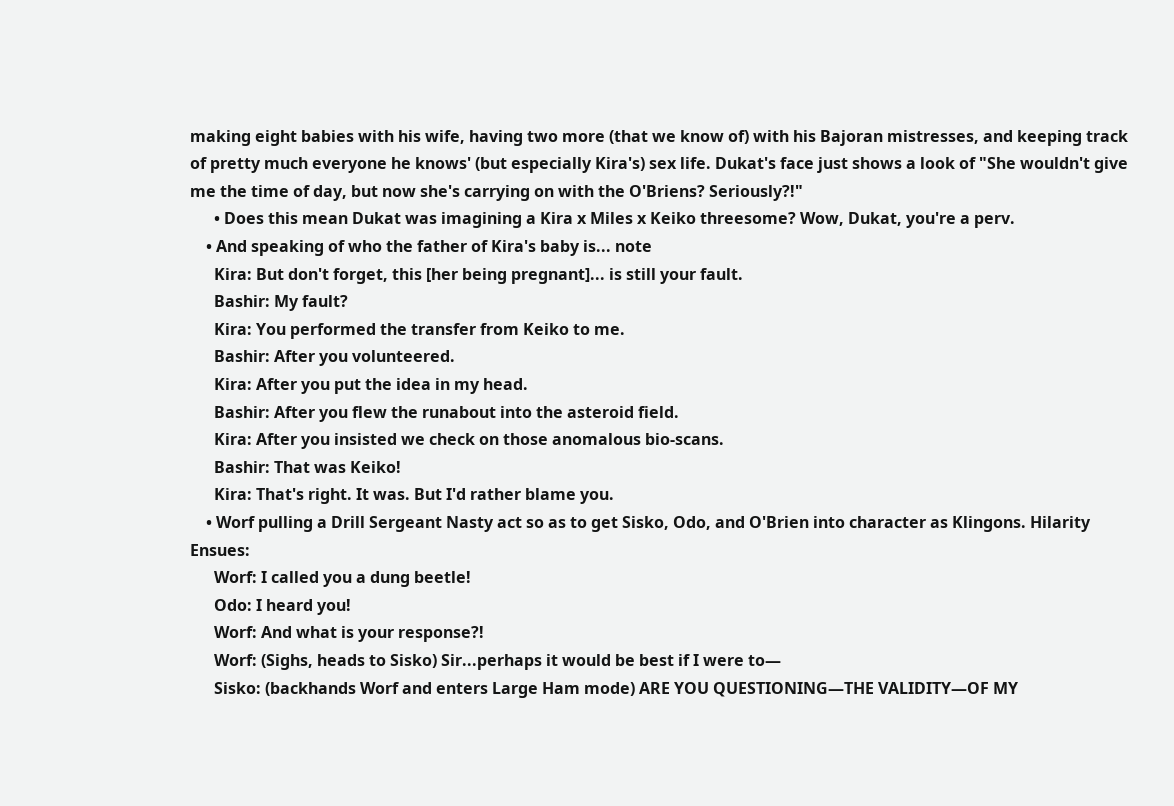making eight babies with his wife, having two more (that we know of) with his Bajoran mistresses, and keeping track of pretty much everyone he knows' (but especially Kira's) sex life. Dukat's face just shows a look of "She wouldn't give me the time of day, but now she's carrying on with the O'Briens? Seriously?!"
      • Does this mean Dukat was imagining a Kira x Miles x Keiko threesome? Wow, Dukat, you're a perv.
    • And speaking of who the father of Kira's baby is... note
      Kira: But don't forget, this [her being pregnant]... is still your fault.
      Bashir: My fault?
      Kira: You performed the transfer from Keiko to me.
      Bashir: After you volunteered.
      Kira: After you put the idea in my head.
      Bashir: After you flew the runabout into the asteroid field.
      Kira: After you insisted we check on those anomalous bio-scans.
      Bashir: That was Keiko!
      Kira: That's right. It was. But I'd rather blame you.
    • Worf pulling a Drill Sergeant Nasty act so as to get Sisko, Odo, and O'Brien into character as Klingons. Hilarity Ensues:
      Worf: I called you a dung beetle!
      Odo: I heard you!
      Worf: And what is your response?!
      Worf: (Sighs, heads to Sisko) Sir...perhaps it would be best if I were to—
      Sisko: (backhands Worf and enters Large Ham mode) ARE YOU QUESTIONING—THE VALIDITY—OF MY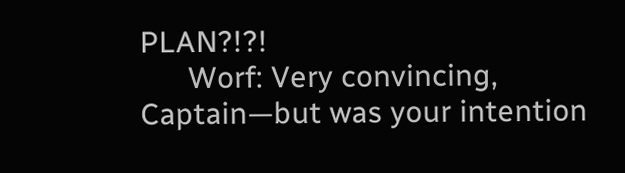PLAN?!?!
      Worf: Very convincing, Captain—but was your intention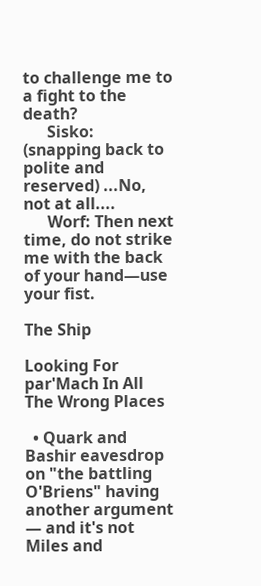to challenge me to a fight to the death?
      Sisko: (snapping back to polite and reserved) ...No, not at all....
      Worf: Then next time, do not strike me with the back of your hand—use your fist.

The Ship

Looking For par'Mach In All The Wrong Places

  • Quark and Bashir eavesdrop on "the battling O'Briens" having another argument — and it's not Miles and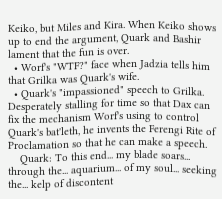Keiko, but Miles and Kira. When Keiko shows up to end the argument, Quark and Bashir lament that the fun is over.
  • Worf's "WTF?" face when Jadzia tells him that Grilka was Quark's wife.
  • Quark's "impassioned" speech to Grilka. Desperately stalling for time so that Dax can fix the mechanism Worf's using to control Quark's bat'leth, he invents the Ferengi Rite of Proclamation so that he can make a speech.
    Quark: To this end... my blade soars... through the... aquarium... of my soul... seeking the... kelp of discontent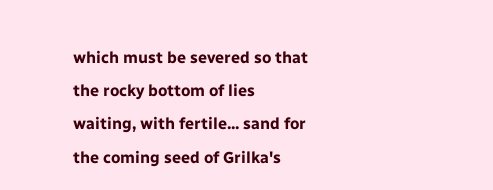which must be severed so that the rocky bottom of lies waiting, with fertile... sand for the coming seed of Grilka's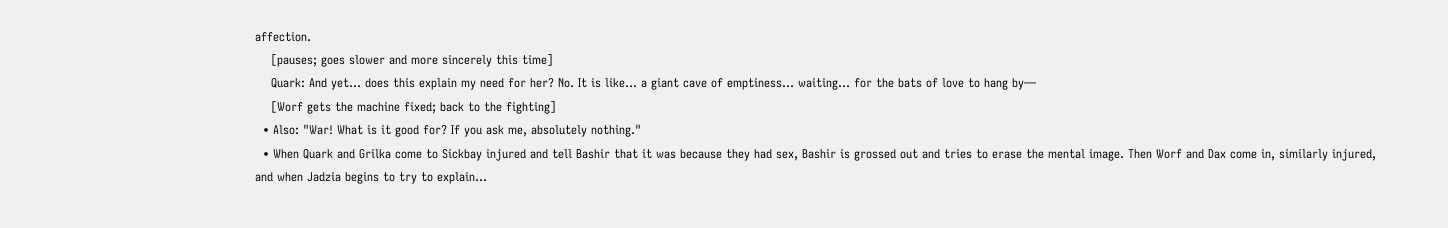affection.
    [pauses; goes slower and more sincerely this time]
    Quark: And yet... does this explain my need for her? No. It is like... a giant cave of emptiness... waiting... for the bats of love to hang by—
    [Worf gets the machine fixed; back to the fighting]
  • Also: "War! What is it good for? If you ask me, absolutely nothing."
  • When Quark and Grilka come to Sickbay injured and tell Bashir that it was because they had sex, Bashir is grossed out and tries to erase the mental image. Then Worf and Dax come in, similarly injured, and when Jadzia begins to try to explain...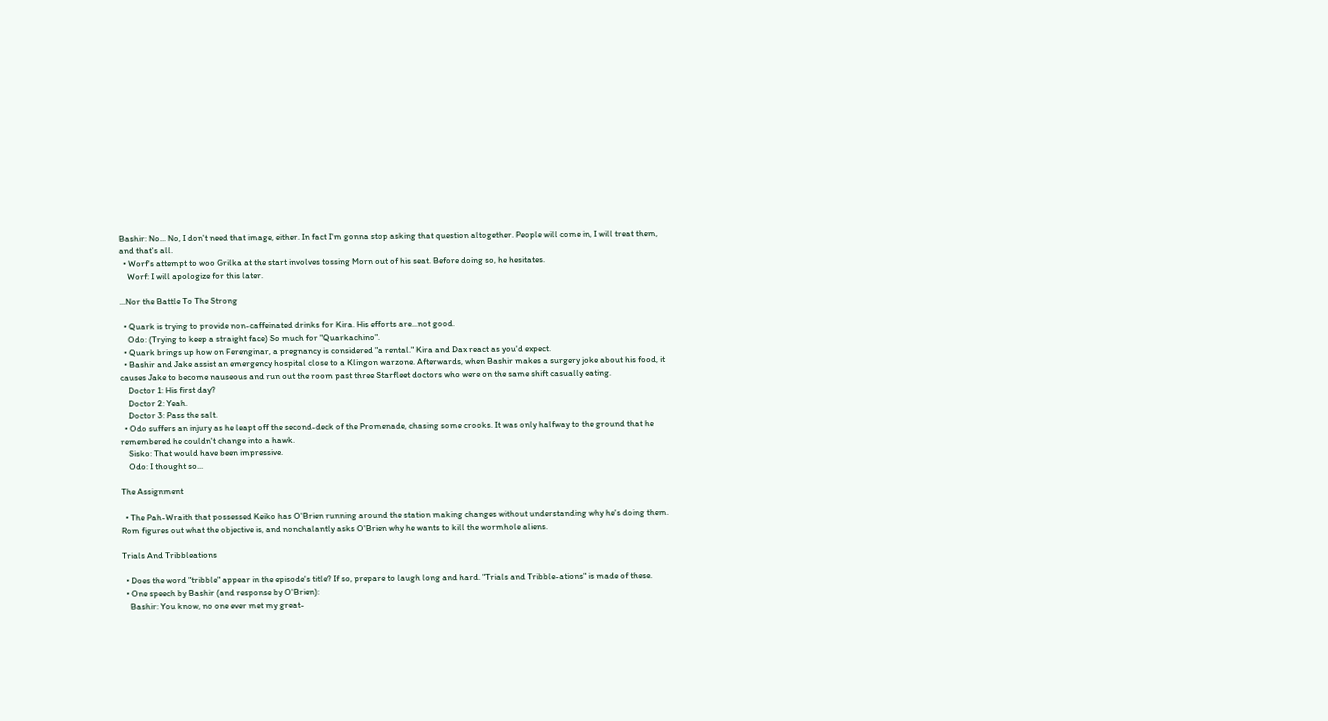Bashir: No... No, I don't need that image, either. In fact I'm gonna stop asking that question altogether. People will come in, I will treat them, and that's all.
  • Worf's attempt to woo Grilka at the start involves tossing Morn out of his seat. Before doing so, he hesitates.
    Worf: I will apologize for this later.

...Nor the Battle To The Strong

  • Quark is trying to provide non-caffeinated drinks for Kira. His efforts are...not good.
    Odo: (Trying to keep a straight face) So much for "Quarkachino".
  • Quark brings up how on Ferenginar, a pregnancy is considered "a rental." Kira and Dax react as you'd expect.
  • Bashir and Jake assist an emergency hospital close to a Klingon warzone. Afterwards, when Bashir makes a surgery joke about his food, it causes Jake to become nauseous and run out the room past three Starfleet doctors who were on the same shift casually eating.
    Doctor 1: His first day?
    Doctor 2: Yeah.
    Doctor 3: Pass the salt.
  • Odo suffers an injury as he leapt off the second-deck of the Promenade, chasing some crooks. It was only halfway to the ground that he remembered he couldn't change into a hawk.
    Sisko: That would have been impressive.
    Odo: I thought so...

The Assignment

  • The Pah-Wraith that possessed Keiko has O'Brien running around the station making changes without understanding why he's doing them. Rom figures out what the objective is, and nonchalantly asks O'Brien why he wants to kill the wormhole aliens.

Trials And Tribbleations

  • Does the word "tribble" appear in the episode's title? If so, prepare to laugh long and hard. "Trials and Tribble-ations" is made of these.
  • One speech by Bashir (and response by O'Brien):
    Bashir: You know, no one ever met my great-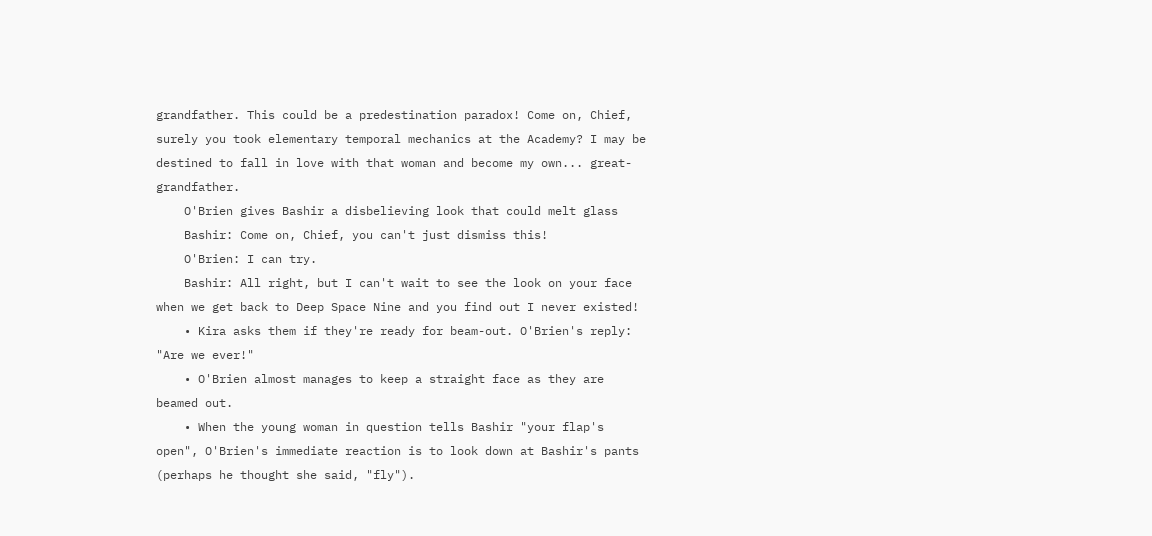grandfather. This could be a predestination paradox! Come on, Chief, surely you took elementary temporal mechanics at the Academy? I may be destined to fall in love with that woman and become my own... great-grandfather.
    O'Brien gives Bashir a disbelieving look that could melt glass
    Bashir: Come on, Chief, you can't just dismiss this!
    O'Brien: I can try.
    Bashir: All right, but I can't wait to see the look on your face when we get back to Deep Space Nine and you find out I never existed!
    • Kira asks them if they're ready for beam-out. O'Brien's reply: "Are we ever!"
    • O'Brien almost manages to keep a straight face as they are beamed out.
    • When the young woman in question tells Bashir "your flap's open", O'Brien's immediate reaction is to look down at Bashir's pants (perhaps he thought she said, "fly").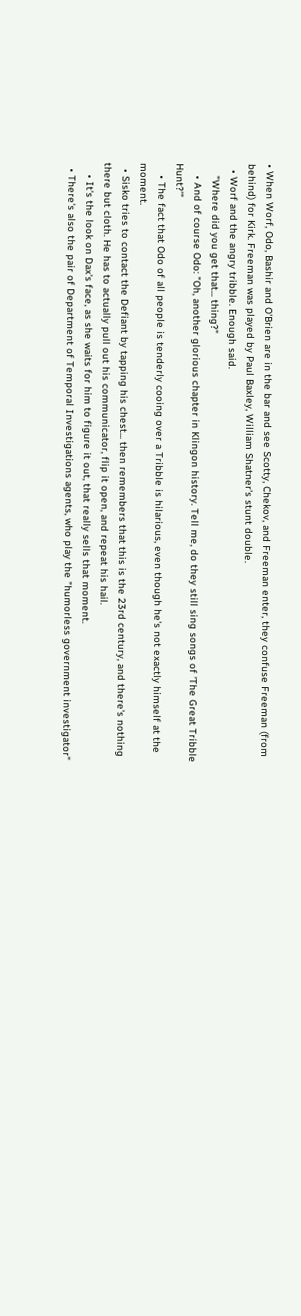• When Worf, Odo, Bashir and O'Brien are in the bar and see Scotty, Chekov, and Freeman enter, they confuse Freeman (from behind) for Kirk. Freeman was played by Paul Baxley, William Shatner's stunt double.
  • Worf and the angry tribble. Enough said.
    "Where did you get that... thing?"
    • And of course Odo: "Oh, another glorious chapter in Klingon history. Tell me, do they still sing songs of 'The Great Tribble Hunt?'"
    • The fact that Odo of all people is tenderly cooing over a Tribble is hilarious, even though he's not exactly himself at the moment.
  • Sisko tries to contact the Defiant by tapping his chest... then remembers that this is the 23rd century, and there's nothing there but cloth. He has to actually pull out his communicator, flip it open, and repeat his hail.
    • It's the look on Dax's face, as she waits for him to figure it out, that really sells that moment.
  • There's also the pair of Department of Temporal Investigations agents, who play the "humorless government investigator"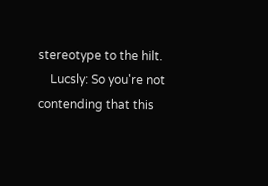stereotype to the hilt.
    Lucsly: So you're not contending that this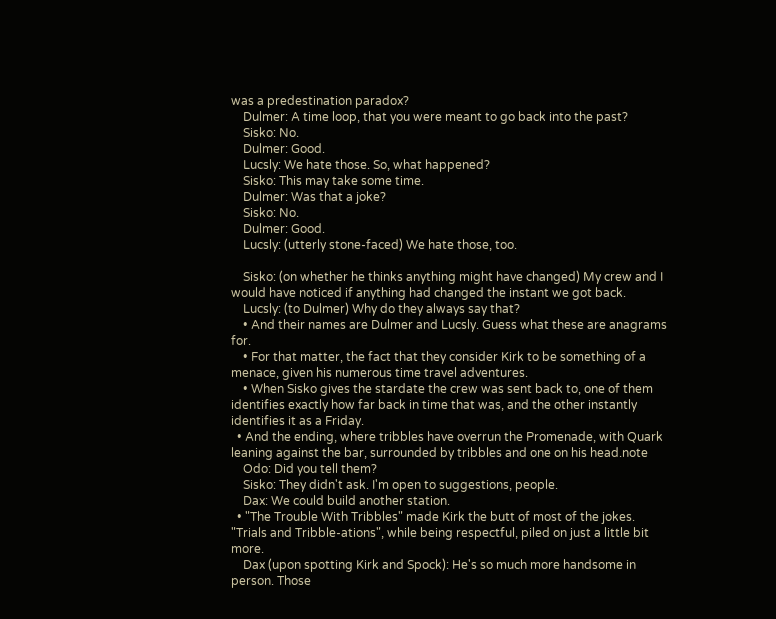was a predestination paradox?
    Dulmer: A time loop, that you were meant to go back into the past?
    Sisko: No.
    Dulmer: Good.
    Lucsly: We hate those. So, what happened?
    Sisko: This may take some time.
    Dulmer: Was that a joke?
    Sisko: No.
    Dulmer: Good.
    Lucsly: (utterly stone-faced) We hate those, too.

    Sisko: (on whether he thinks anything might have changed) My crew and I would have noticed if anything had changed the instant we got back.
    Lucsly: (to Dulmer) Why do they always say that?
    • And their names are Dulmer and Lucsly. Guess what these are anagrams for.
    • For that matter, the fact that they consider Kirk to be something of a menace, given his numerous time travel adventures.
    • When Sisko gives the stardate the crew was sent back to, one of them identifies exactly how far back in time that was, and the other instantly identifies it as a Friday.
  • And the ending, where tribbles have overrun the Promenade, with Quark leaning against the bar, surrounded by tribbles and one on his head.note
    Odo: Did you tell them?
    Sisko: They didn't ask. I'm open to suggestions, people.
    Dax: We could build another station.
  • "The Trouble With Tribbles" made Kirk the butt of most of the jokes. "Trials and Tribble-ations", while being respectful, piled on just a little bit more.
    Dax (upon spotting Kirk and Spock): He's so much more handsome in person. Those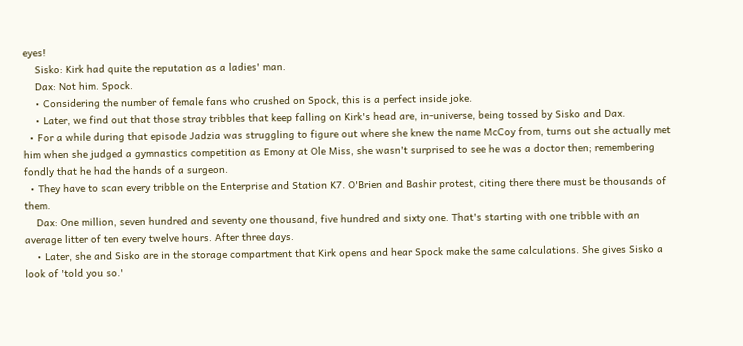eyes!
    Sisko: Kirk had quite the reputation as a ladies' man.
    Dax: Not him. Spock.
    • Considering the number of female fans who crushed on Spock, this is a perfect inside joke.
    • Later, we find out that those stray tribbles that keep falling on Kirk's head are, in-universe, being tossed by Sisko and Dax.
  • For a while during that episode Jadzia was struggling to figure out where she knew the name McCoy from, turns out she actually met him when she judged a gymnastics competition as Emony at Ole Miss, she wasn't surprised to see he was a doctor then; remembering fondly that he had the hands of a surgeon.
  • They have to scan every tribble on the Enterprise and Station K7. O'Brien and Bashir protest, citing there there must be thousands of them.
    Dax: One million, seven hundred and seventy one thousand, five hundred and sixty one. That's starting with one tribble with an average litter of ten every twelve hours. After three days.
    • Later, she and Sisko are in the storage compartment that Kirk opens and hear Spock make the same calculations. She gives Sisko a look of 'told you so.'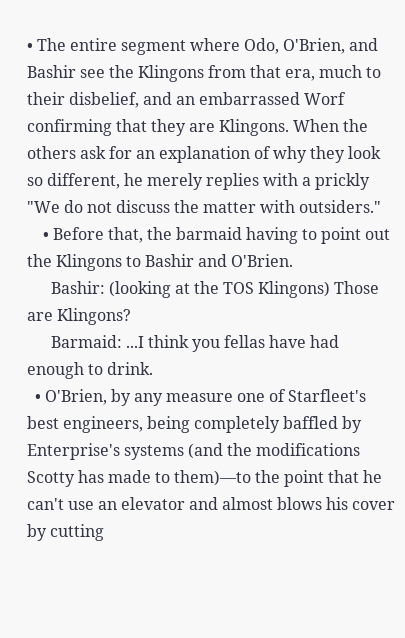• The entire segment where Odo, O'Brien, and Bashir see the Klingons from that era, much to their disbelief, and an embarrassed Worf confirming that they are Klingons. When the others ask for an explanation of why they look so different, he merely replies with a prickly "We do not discuss the matter with outsiders."
    • Before that, the barmaid having to point out the Klingons to Bashir and O'Brien.
      Bashir: (looking at the TOS Klingons) Those are Klingons?
      Barmaid: ...I think you fellas have had enough to drink.
  • O'Brien, by any measure one of Starfleet's best engineers, being completely baffled by Enterprise's systems (and the modifications Scotty has made to them)—to the point that he can't use an elevator and almost blows his cover by cutting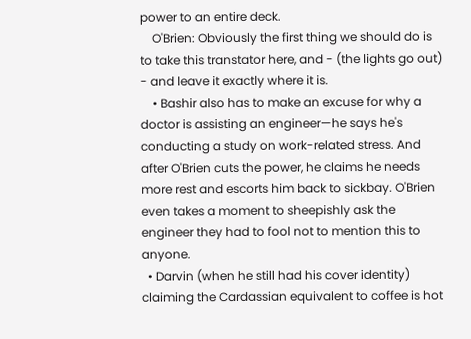power to an entire deck.
    O'Brien: Obviously the first thing we should do is to take this transtator here, and - (the lights go out) - and leave it exactly where it is.
    • Bashir also has to make an excuse for why a doctor is assisting an engineer—he says he's conducting a study on work-related stress. And after O'Brien cuts the power, he claims he needs more rest and escorts him back to sickbay. O'Brien even takes a moment to sheepishly ask the engineer they had to fool not to mention this to anyone.
  • Darvin (when he still had his cover identity) claiming the Cardassian equivalent to coffee is hot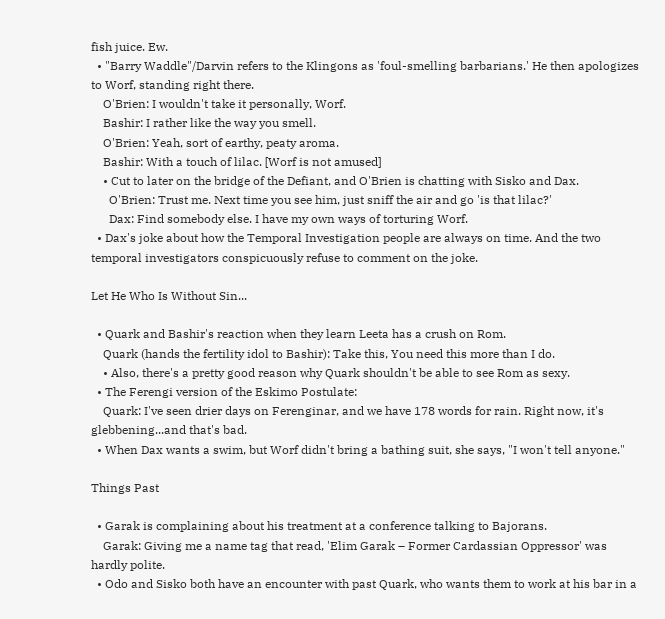fish juice. Ew.
  • "Barry Waddle"/Darvin refers to the Klingons as 'foul-smelling barbarians.' He then apologizes to Worf, standing right there.
    O'Brien: I wouldn't take it personally, Worf.
    Bashir: I rather like the way you smell.
    O'Brien: Yeah, sort of earthy, peaty aroma.
    Bashir: With a touch of lilac. [Worf is not amused]
    • Cut to later on the bridge of the Defiant, and O'Brien is chatting with Sisko and Dax.
      O'Brien: Trust me. Next time you see him, just sniff the air and go 'is that lilac?'
      Dax: Find somebody else. I have my own ways of torturing Worf.
  • Dax's joke about how the Temporal Investigation people are always on time. And the two temporal investigators conspicuously refuse to comment on the joke.

Let He Who Is Without Sin...

  • Quark and Bashir's reaction when they learn Leeta has a crush on Rom.
    Quark (hands the fertility idol to Bashir): Take this, You need this more than I do.
    • Also, there's a pretty good reason why Quark shouldn't be able to see Rom as sexy.
  • The Ferengi version of the Eskimo Postulate:
    Quark: I've seen drier days on Ferenginar, and we have 178 words for rain. Right now, it's glebbening...and that's bad.
  • When Dax wants a swim, but Worf didn't bring a bathing suit, she says, "I won't tell anyone."

Things Past

  • Garak is complaining about his treatment at a conference talking to Bajorans.
    Garak: Giving me a name tag that read, 'Elim Garak – Former Cardassian Oppressor' was hardly polite.
  • Odo and Sisko both have an encounter with past Quark, who wants them to work at his bar in a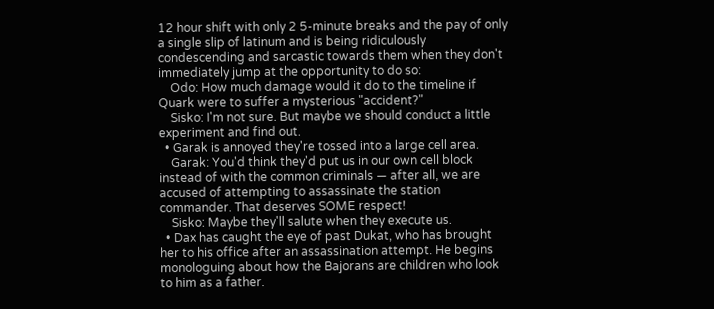12 hour shift with only 2 5-minute breaks and the pay of only a single slip of latinum and is being ridiculously condescending and sarcastic towards them when they don't immediately jump at the opportunity to do so:
    Odo: How much damage would it do to the timeline if Quark were to suffer a mysterious "accident?"
    Sisko: I'm not sure. But maybe we should conduct a little experiment and find out.
  • Garak is annoyed they're tossed into a large cell area.
    Garak: You'd think they'd put us in our own cell block instead of with the common criminals — after all, we are accused of attempting to assassinate the station commander. That deserves SOME respect!
    Sisko: Maybe they'll salute when they execute us.
  • Dax has caught the eye of past Dukat, who has brought her to his office after an assassination attempt. He begins monologuing about how the Bajorans are children who look to him as a father.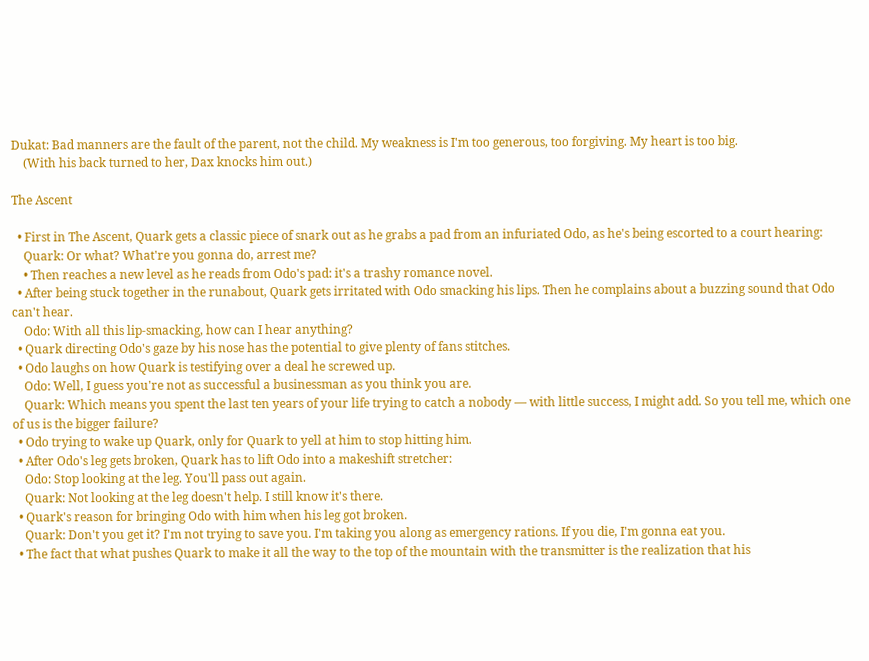Dukat: Bad manners are the fault of the parent, not the child. My weakness is I'm too generous, too forgiving. My heart is too big.
    (With his back turned to her, Dax knocks him out.)

The Ascent

  • First in The Ascent, Quark gets a classic piece of snark out as he grabs a pad from an infuriated Odo, as he's being escorted to a court hearing:
    Quark: Or what? What're you gonna do, arrest me?
    • Then reaches a new level as he reads from Odo's pad: it's a trashy romance novel.
  • After being stuck together in the runabout, Quark gets irritated with Odo smacking his lips. Then he complains about a buzzing sound that Odo can't hear.
    Odo: With all this lip-smacking, how can I hear anything?
  • Quark directing Odo's gaze by his nose has the potential to give plenty of fans stitches.
  • Odo laughs on how Quark is testifying over a deal he screwed up.
    Odo: Well, I guess you're not as successful a businessman as you think you are.
    Quark: Which means you spent the last ten years of your life trying to catch a nobody — with little success, I might add. So you tell me, which one of us is the bigger failure?
  • Odo trying to wake up Quark, only for Quark to yell at him to stop hitting him.
  • After Odo's leg gets broken, Quark has to lift Odo into a makeshift stretcher:
    Odo: Stop looking at the leg. You'll pass out again.
    Quark: Not looking at the leg doesn't help. I still know it's there.
  • Quark's reason for bringing Odo with him when his leg got broken.
    Quark: Don't you get it? I'm not trying to save you. I'm taking you along as emergency rations. If you die, I'm gonna eat you.
  • The fact that what pushes Quark to make it all the way to the top of the mountain with the transmitter is the realization that his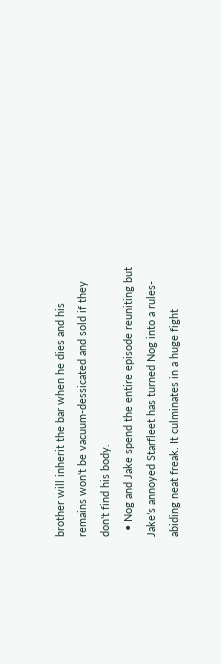brother will inherit the bar when he dies and his remains won't be vacuum-dessicated and sold if they don't find his body.
  • Nog and Jake spend the entire episode reuniting but Jake’s annoyed Starfleet has turned Nog into a rules-abiding neat freak. It culminates in a huge fight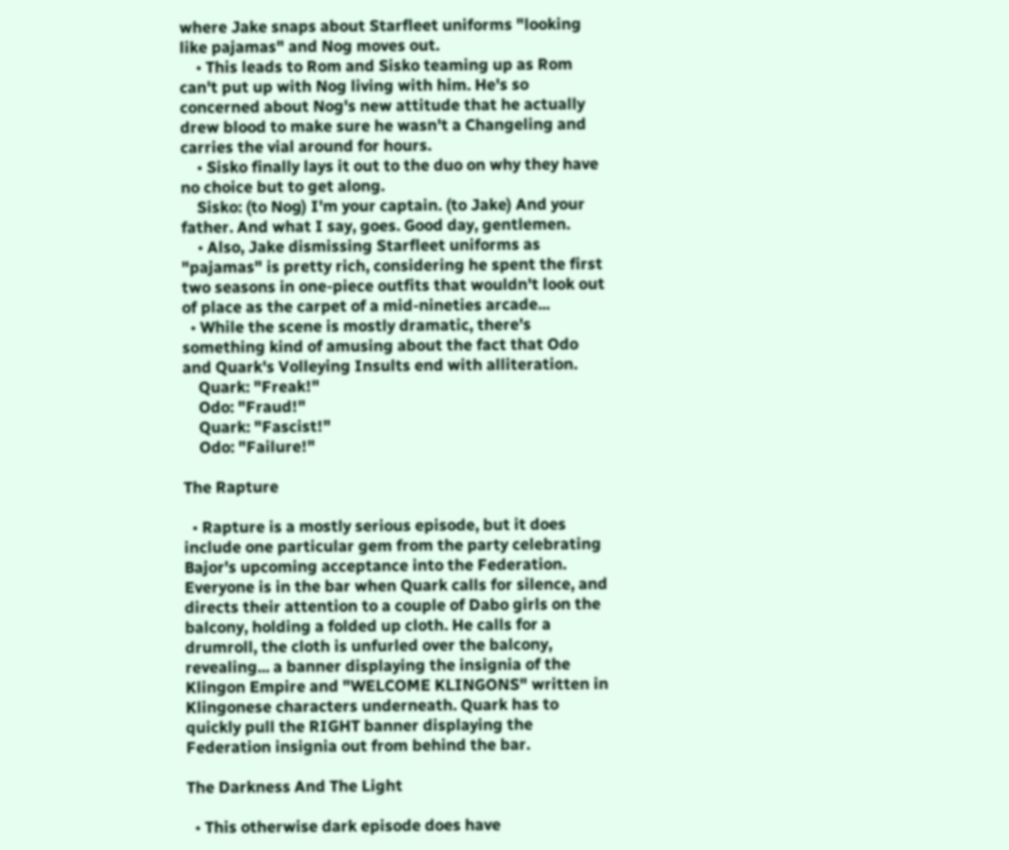where Jake snaps about Starfleet uniforms "looking like pajamas" and Nog moves out.
    • This leads to Rom and Sisko teaming up as Rom can't put up with Nog living with him. He's so concerned about Nog's new attitude that he actually drew blood to make sure he wasn't a Changeling and carries the vial around for hours.
    • Sisko finally lays it out to the duo on why they have no choice but to get along.
    Sisko: (to Nog) I'm your captain. (to Jake) And your father. And what I say, goes. Good day, gentlemen.
    • Also, Jake dismissing Starfleet uniforms as "pajamas" is pretty rich, considering he spent the first two seasons in one-piece outfits that wouldn't look out of place as the carpet of a mid-nineties arcade...
  • While the scene is mostly dramatic, there's something kind of amusing about the fact that Odo and Quark's Volleying Insults end with alliteration.
    Quark: "Freak!"
    Odo: "Fraud!"
    Quark: "Fascist!"
    Odo: "Failure!"

The Rapture

  • Rapture is a mostly serious episode, but it does include one particular gem from the party celebrating Bajor's upcoming acceptance into the Federation. Everyone is in the bar when Quark calls for silence, and directs their attention to a couple of Dabo girls on the balcony, holding a folded up cloth. He calls for a drumroll, the cloth is unfurled over the balcony, revealing... a banner displaying the insignia of the Klingon Empire and "WELCOME KLINGONS" written in Klingonese characters underneath. Quark has to quickly pull the RIGHT banner displaying the Federation insignia out from behind the bar.

The Darkness And The Light

  • This otherwise dark episode does have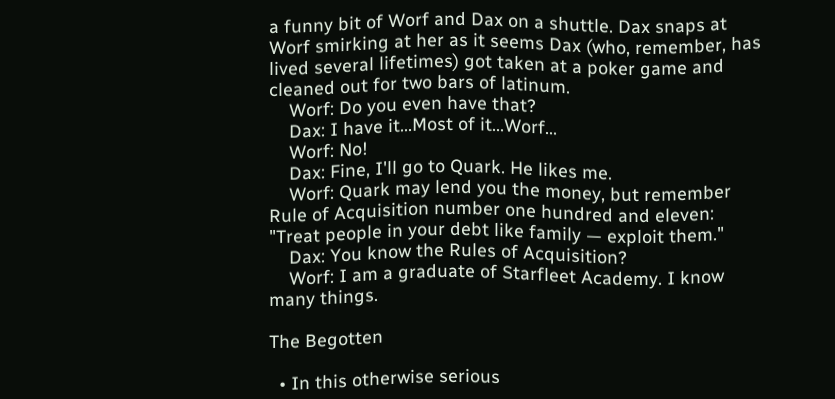a funny bit of Worf and Dax on a shuttle. Dax snaps at Worf smirking at her as it seems Dax (who, remember, has lived several lifetimes) got taken at a poker game and cleaned out for two bars of latinum.
    Worf: Do you even have that?
    Dax: I have it...Most of it...Worf...
    Worf: No!
    Dax: Fine, I'll go to Quark. He likes me.
    Worf: Quark may lend you the money, but remember Rule of Acquisition number one hundred and eleven: "Treat people in your debt like family — exploit them."
    Dax: You know the Rules of Acquisition?
    Worf: I am a graduate of Starfleet Academy. I know many things.

The Begotten

  • In this otherwise serious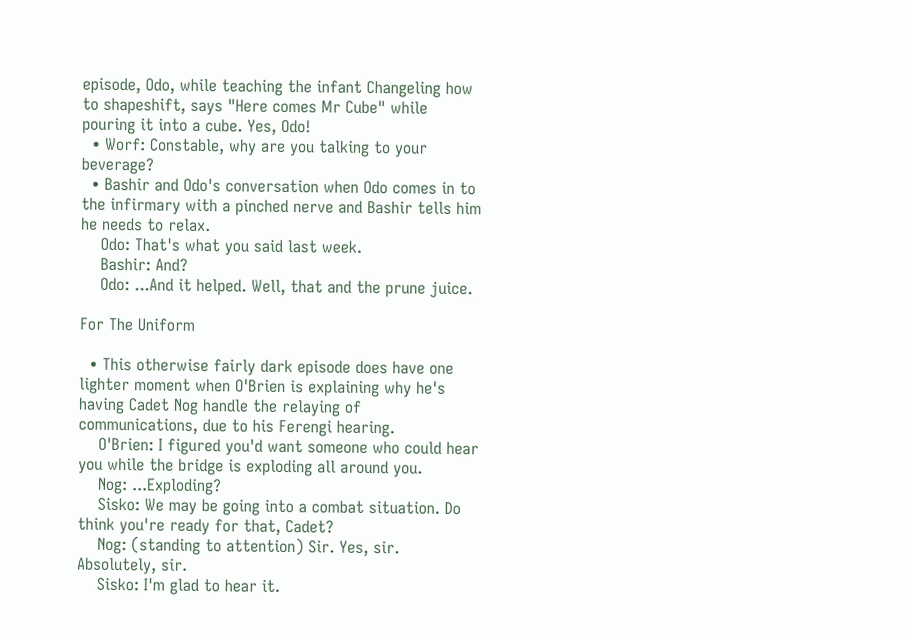episode, Odo, while teaching the infant Changeling how to shapeshift, says "Here comes Mr Cube" while pouring it into a cube. Yes, Odo!
  • Worf: Constable, why are you talking to your beverage?
  • Bashir and Odo's conversation when Odo comes in to the infirmary with a pinched nerve and Bashir tells him he needs to relax.
    Odo: That's what you said last week.
    Bashir: And?
    Odo: ...And it helped. Well, that and the prune juice.

For The Uniform

  • This otherwise fairly dark episode does have one lighter moment when O'Brien is explaining why he's having Cadet Nog handle the relaying of communications, due to his Ferengi hearing.
    O'Brien: I figured you'd want someone who could hear you while the bridge is exploding all around you.
    Nog: ...Exploding?
    Sisko: We may be going into a combat situation. Do think you're ready for that, Cadet?
    Nog: (standing to attention) Sir. Yes, sir. Absolutely, sir.
    Sisko: I'm glad to hear it.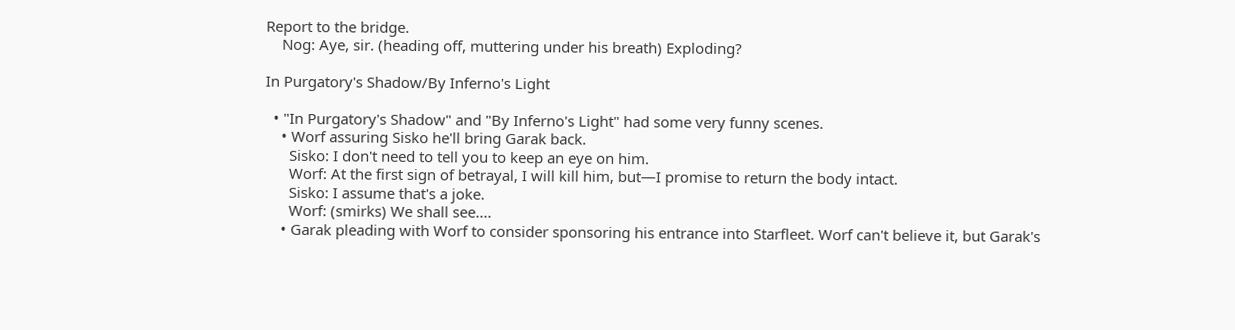Report to the bridge.
    Nog: Aye, sir. (heading off, muttering under his breath) Exploding?

In Purgatory's Shadow/By Inferno's Light

  • "In Purgatory's Shadow" and "By Inferno's Light" had some very funny scenes.
    • Worf assuring Sisko he'll bring Garak back.
      Sisko: I don't need to tell you to keep an eye on him.
      Worf: At the first sign of betrayal, I will kill him, but—I promise to return the body intact.
      Sisko: I assume that's a joke.
      Worf: (smirks) We shall see....
    • Garak pleading with Worf to consider sponsoring his entrance into Starfleet. Worf can't believe it, but Garak's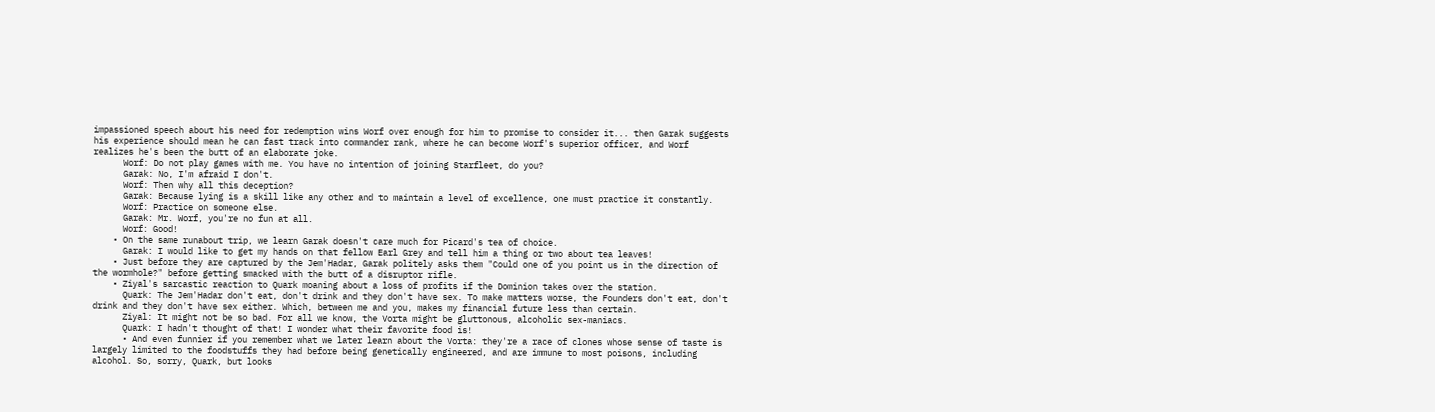impassioned speech about his need for redemption wins Worf over enough for him to promise to consider it... then Garak suggests his experience should mean he can fast track into commander rank, where he can become Worf's superior officer, and Worf realizes he's been the butt of an elaborate joke.
      Worf: Do not play games with me. You have no intention of joining Starfleet, do you?
      Garak: No, I'm afraid I don't.
      Worf: Then why all this deception?
      Garak: Because lying is a skill like any other and to maintain a level of excellence, one must practice it constantly.
      Worf: Practice on someone else.
      Garak: Mr. Worf, you're no fun at all.
      Worf: Good!
    • On the same runabout trip, we learn Garak doesn't care much for Picard's tea of choice.
      Garak: I would like to get my hands on that fellow Earl Grey and tell him a thing or two about tea leaves!
    • Just before they are captured by the Jem'Hadar, Garak politely asks them "Could one of you point us in the direction of the wormhole?" before getting smacked with the butt of a disruptor rifle.
    • Ziyal's sarcastic reaction to Quark moaning about a loss of profits if the Dominion takes over the station.
      Quark: The Jem'Hadar don't eat, don't drink and they don't have sex. To make matters worse, the Founders don't eat, don't drink and they don't have sex either. Which, between me and you, makes my financial future less than certain.
      Ziyal: It might not be so bad. For all we know, the Vorta might be gluttonous, alcoholic sex-maniacs.
      Quark: I hadn't thought of that! I wonder what their favorite food is!
      • And even funnier if you remember what we later learn about the Vorta: they're a race of clones whose sense of taste is largely limited to the foodstuffs they had before being genetically engineered, and are immune to most poisons, including alcohol. So, sorry, Quark, but looks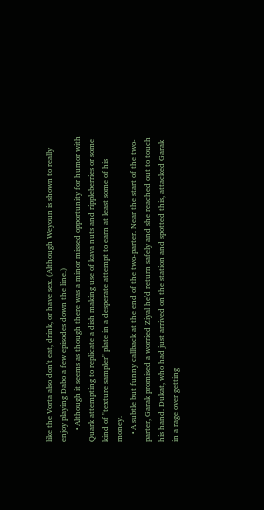like the Vorta also don't eat, drink, or have sex. (Although Weyoun is shown to really enjoy playing Dabo a few episodes down the line.)
      • Although it seems as though there was a minor missed opportunity for humor with Quark attempting to replicate a dish making use of kava nuts and rippleberries or some kind of "texture sampler" plate in a desperate attempt to earn at least some of his money.
    • A subtle but funny callback at the end of the two-parter. Near the start of the two-parter, Garak promised a worried Ziyal he'd return safely and she reached out to touch his hand. Dukat, who had just arrived on the station and spotted this, attacked Garak in a rage over getting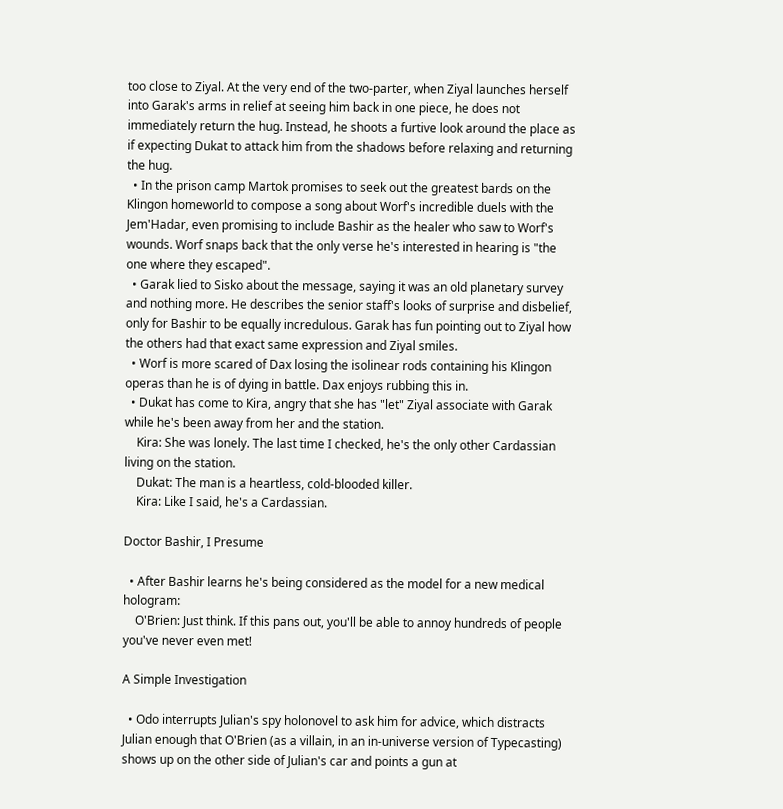too close to Ziyal. At the very end of the two-parter, when Ziyal launches herself into Garak's arms in relief at seeing him back in one piece, he does not immediately return the hug. Instead, he shoots a furtive look around the place as if expecting Dukat to attack him from the shadows before relaxing and returning the hug.
  • In the prison camp Martok promises to seek out the greatest bards on the Klingon homeworld to compose a song about Worf's incredible duels with the Jem'Hadar, even promising to include Bashir as the healer who saw to Worf's wounds. Worf snaps back that the only verse he's interested in hearing is "the one where they escaped".
  • Garak lied to Sisko about the message, saying it was an old planetary survey and nothing more. He describes the senior staff's looks of surprise and disbelief, only for Bashir to be equally incredulous. Garak has fun pointing out to Ziyal how the others had that exact same expression and Ziyal smiles.
  • Worf is more scared of Dax losing the isolinear rods containing his Klingon operas than he is of dying in battle. Dax enjoys rubbing this in.
  • Dukat has come to Kira, angry that she has "let" Ziyal associate with Garak while he's been away from her and the station.
    Kira: She was lonely. The last time I checked, he's the only other Cardassian living on the station.
    Dukat: The man is a heartless, cold-blooded killer.
    Kira: Like I said, he's a Cardassian.

Doctor Bashir, I Presume

  • After Bashir learns he's being considered as the model for a new medical hologram:
    O'Brien: Just think. If this pans out, you'll be able to annoy hundreds of people you've never even met!

A Simple Investigation

  • Odo interrupts Julian's spy holonovel to ask him for advice, which distracts Julian enough that O'Brien (as a villain, in an in-universe version of Typecasting) shows up on the other side of Julian's car and points a gun at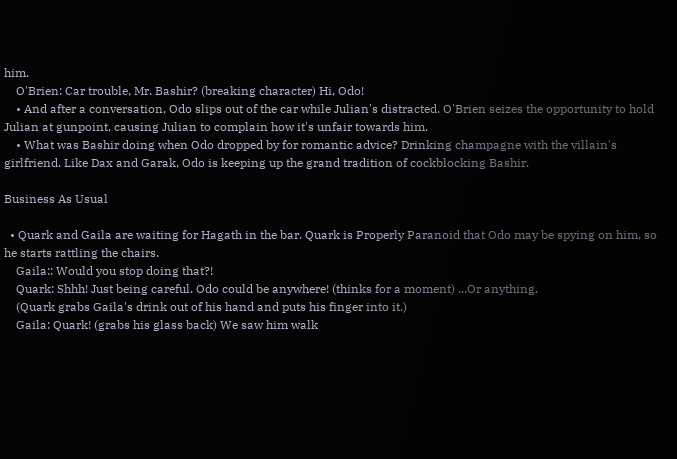him.
    O'Brien: Car trouble, Mr. Bashir? (breaking character) Hi, Odo!
    • And after a conversation, Odo slips out of the car while Julian's distracted. O'Brien seizes the opportunity to hold Julian at gunpoint, causing Julian to complain how it's unfair towards him.
    • What was Bashir doing when Odo dropped by for romantic advice? Drinking champagne with the villain's girlfriend. Like Dax and Garak, Odo is keeping up the grand tradition of cockblocking Bashir.

Business As Usual

  • Quark and Gaila are waiting for Hagath in the bar. Quark is Properly Paranoid that Odo may be spying on him, so he starts rattling the chairs.
    Gaila:: Would you stop doing that?!
    Quark: Shhh! Just being careful. Odo could be anywhere! (thinks for a moment) ...Or anything.
    (Quark grabs Gaila's drink out of his hand and puts his finger into it.)
    Gaila: Quark! (grabs his glass back) We saw him walk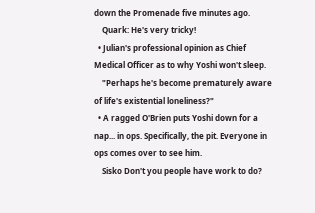down the Promenade five minutes ago.
    Quark: He's very tricky!
  • Julian's professional opinion as Chief Medical Officer as to why Yoshi won't sleep.
    "Perhaps he's become prematurely aware of life's existential loneliness?"
  • A ragged O'Brien puts Yoshi down for a nap... in ops. Specifically, the pit. Everyone in ops comes over to see him.
    Sisko Don't you people have work to do?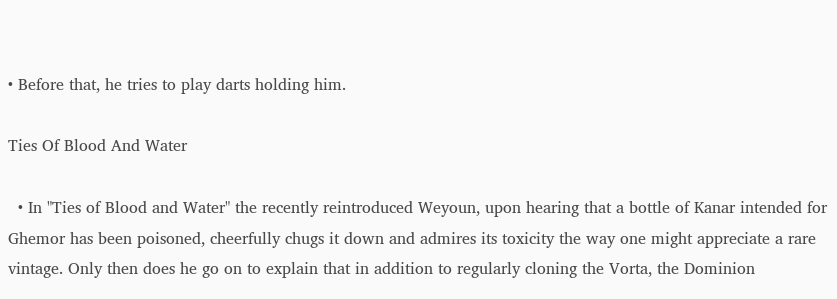• Before that, he tries to play darts holding him.

Ties Of Blood And Water

  • In "Ties of Blood and Water" the recently reintroduced Weyoun, upon hearing that a bottle of Kanar intended for Ghemor has been poisoned, cheerfully chugs it down and admires its toxicity the way one might appreciate a rare vintage. Only then does he go on to explain that in addition to regularly cloning the Vorta, the Dominion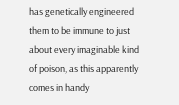has genetically engineered them to be immune to just about every imaginable kind of poison, as this apparently comes in handy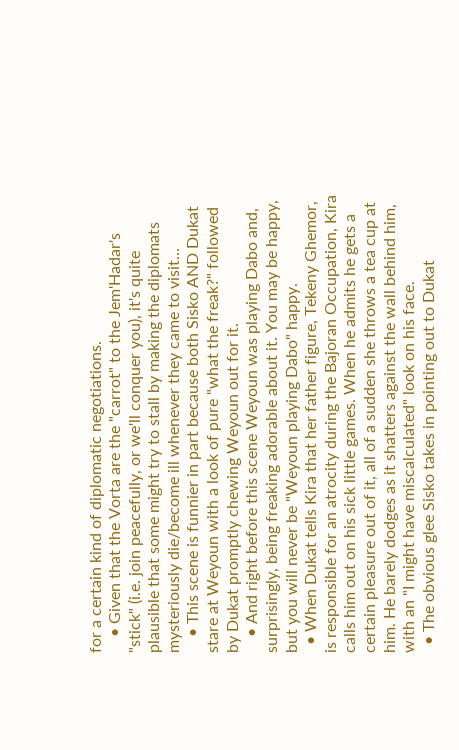for a certain kind of diplomatic negotiations.
    • Given that the Vorta are the "carrot" to the Jem'Hadar's "stick" (i.e. join peacefully, or we'll conquer you), it's quite plausible that some might try to stall by making the diplomats mysteriously die/become ill whenever they came to visit...
    • This scene is funnier in part because both Sisko AND Dukat stare at Weyoun with a look of pure "what the freak?" followed by Dukat promptly chewing Weyoun out for it.
    • And right before this scene Weyoun was playing Dabo and, surprisingly, being freaking adorable about it. You may be happy, but you will never be "Weyoun playing Dabo" happy.
  • When Dukat tells Kira that her father figure, Tekeny Ghemor, is responsible for an atrocity during the Bajoran Occupation, Kira calls him out on his sick little games. When he admits he gets a certain pleasure out of it, all of a sudden she throws a tea cup at him. He barely dodges as it shatters against the wall behind him, with an "I might have miscalculated" look on his face.
  • The obvious glee Sisko takes in pointing out to Dukat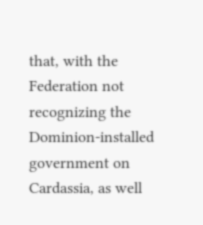that, with the Federation not recognizing the Dominion-installed government on Cardassia, as well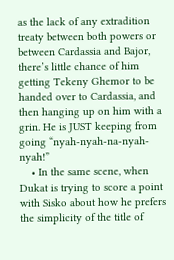as the lack of any extradition treaty between both powers or between Cardassia and Bajor, there’s little chance of him getting Tekeny Ghemor to be handed over to Cardassia, and then hanging up on him with a grin. He is JUST keeping from going “nyah-nyah-na-nyah-nyah!”
    • In the same scene, when Dukat is trying to score a point with Sisko about how he prefers the simplicity of the title of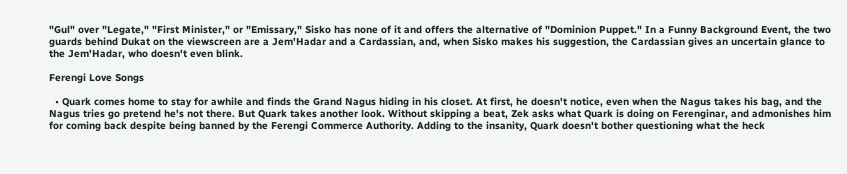"Gul" over "Legate," "First Minister," or "Emissary," Sisko has none of it and offers the alternative of "Dominion Puppet." In a Funny Background Event, the two guards behind Dukat on the viewscreen are a Jem'Hadar and a Cardassian, and, when Sisko makes his suggestion, the Cardassian gives an uncertain glance to the Jem'Hadar, who doesn't even blink.

Ferengi Love Songs

  • Quark comes home to stay for awhile and finds the Grand Nagus hiding in his closet. At first, he doesn't notice, even when the Nagus takes his bag, and the Nagus tries go pretend he's not there. But Quark takes another look. Without skipping a beat, Zek asks what Quark is doing on Ferenginar, and admonishes him for coming back despite being banned by the Ferengi Commerce Authority. Adding to the insanity, Quark doesn't bother questioning what the heck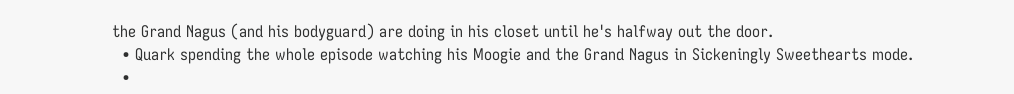the Grand Nagus (and his bodyguard) are doing in his closet until he's halfway out the door.
  • Quark spending the whole episode watching his Moogie and the Grand Nagus in Sickeningly Sweethearts mode.
  •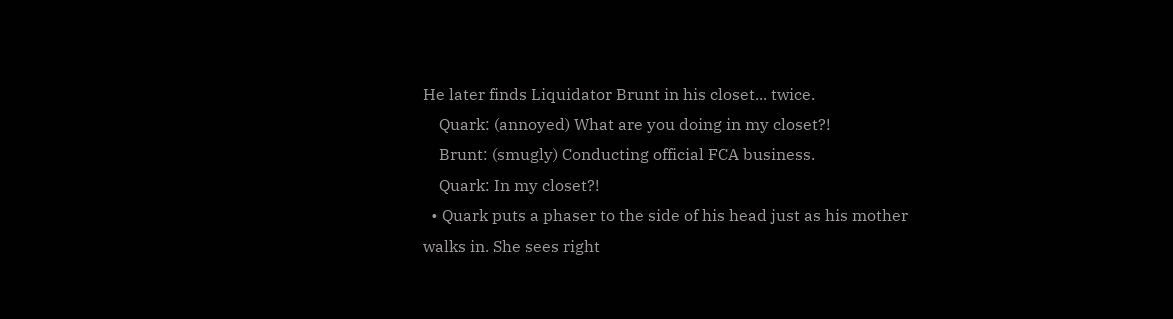He later finds Liquidator Brunt in his closet... twice.
    Quark: (annoyed) What are you doing in my closet?!
    Brunt: (smugly) Conducting official FCA business.
    Quark: In my closet?!
  • Quark puts a phaser to the side of his head just as his mother walks in. She sees right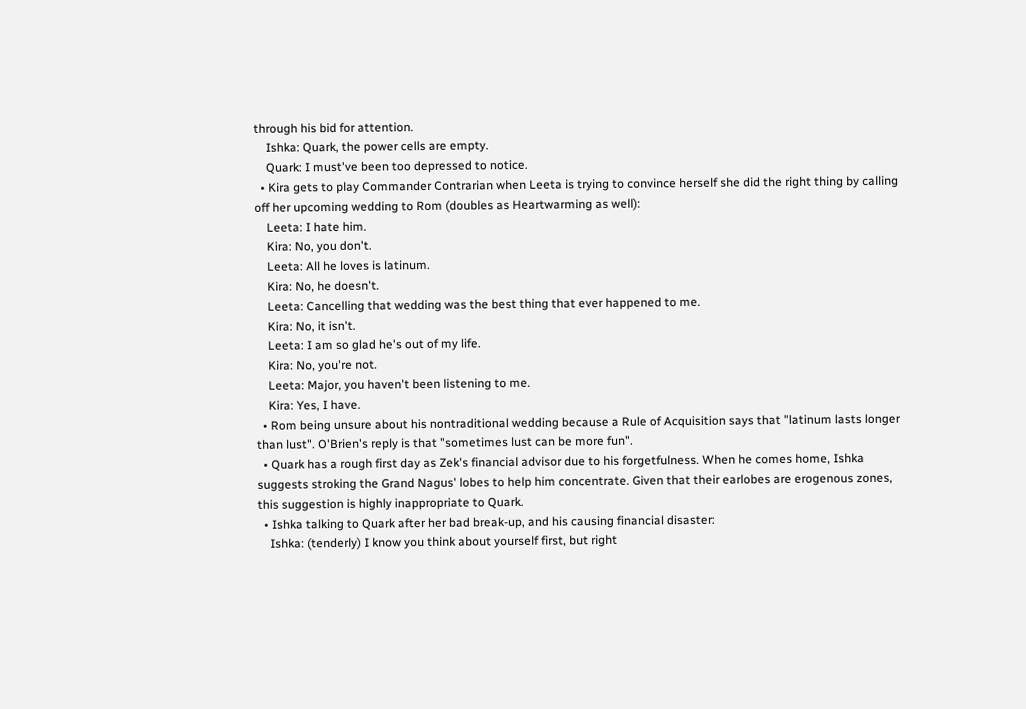through his bid for attention.
    Ishka: Quark, the power cells are empty.
    Quark: I must've been too depressed to notice.
  • Kira gets to play Commander Contrarian when Leeta is trying to convince herself she did the right thing by calling off her upcoming wedding to Rom (doubles as Heartwarming as well):
    Leeta: I hate him.
    Kira: No, you don't.
    Leeta: All he loves is latinum.
    Kira: No, he doesn't.
    Leeta: Cancelling that wedding was the best thing that ever happened to me.
    Kira: No, it isn't.
    Leeta: I am so glad he's out of my life.
    Kira: No, you're not.
    Leeta: Major, you haven't been listening to me.
    Kira: Yes, I have.
  • Rom being unsure about his nontraditional wedding because a Rule of Acquisition says that "latinum lasts longer than lust". O'Brien's reply is that "sometimes lust can be more fun".
  • Quark has a rough first day as Zek's financial advisor due to his forgetfulness. When he comes home, Ishka suggests stroking the Grand Nagus' lobes to help him concentrate. Given that their earlobes are erogenous zones, this suggestion is highly inappropriate to Quark.
  • Ishka talking to Quark after her bad break-up, and his causing financial disaster:
    Ishka: (tenderly) I know you think about yourself first, but right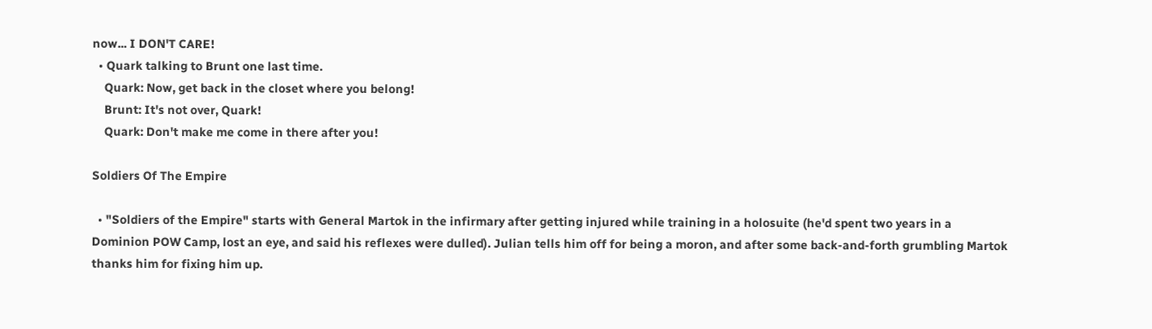now... I DON'T CARE!
  • Quark talking to Brunt one last time.
    Quark: Now, get back in the closet where you belong!
    Brunt: It's not over, Quark!
    Quark: Don't make me come in there after you!

Soldiers Of The Empire

  • "Soldiers of the Empire" starts with General Martok in the infirmary after getting injured while training in a holosuite (he'd spent two years in a Dominion POW Camp, lost an eye, and said his reflexes were dulled). Julian tells him off for being a moron, and after some back-and-forth grumbling Martok thanks him for fixing him up.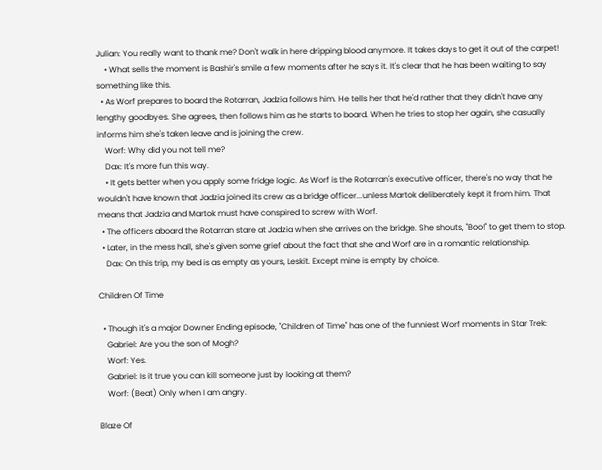Julian: You really want to thank me? Don't walk in here dripping blood anymore. It takes days to get it out of the carpet!
    • What sells the moment is Bashir's smile a few moments after he says it. It's clear that he has been waiting to say something like this.
  • As Worf prepares to board the Rotarran, Jadzia follows him. He tells her that he'd rather that they didn't have any lengthy goodbyes. She agrees, then follows him as he starts to board. When he tries to stop her again, she casually informs him she's taken leave and is joining the crew.
    Worf: Why did you not tell me?
    Dax: It's more fun this way.
    • It gets better when you apply some fridge logic. As Worf is the Rotarran's executive officer, there's no way that he wouldn't have known that Jadzia joined its crew as a bridge officer...unless Martok deliberately kept it from him. That means that Jadzia and Martok must have conspired to screw with Worf.
  • The officers aboard the Rotarran stare at Jadzia when she arrives on the bridge. She shouts, "Boo!" to get them to stop.
  • Later, in the mess hall, she's given some grief about the fact that she and Worf are in a romantic relationship.
    Dax: On this trip, my bed is as empty as yours, Leskit. Except mine is empty by choice.

Children Of Time

  • Though it's a major Downer Ending episode, "Children of Time" has one of the funniest Worf moments in Star Trek:
    Gabriel: Are you the son of Mogh?
    Worf: Yes.
    Gabriel: Is it true you can kill someone just by looking at them?
    Worf: (Beat) Only when I am angry.

Blaze Of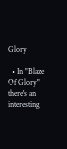Glory

  • In "Blaze Of Glory" there's an interesting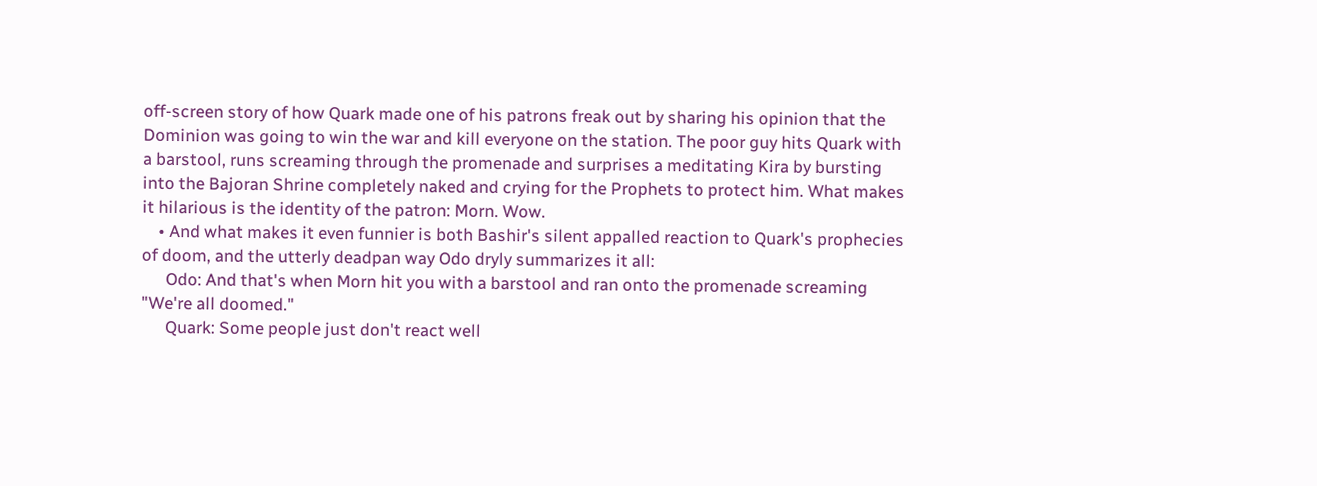off-screen story of how Quark made one of his patrons freak out by sharing his opinion that the Dominion was going to win the war and kill everyone on the station. The poor guy hits Quark with a barstool, runs screaming through the promenade and surprises a meditating Kira by bursting into the Bajoran Shrine completely naked and crying for the Prophets to protect him. What makes it hilarious is the identity of the patron: Morn. Wow.
    • And what makes it even funnier is both Bashir's silent appalled reaction to Quark's prophecies of doom, and the utterly deadpan way Odo dryly summarizes it all:
      Odo: And that's when Morn hit you with a barstool and ran onto the promenade screaming "We're all doomed."
      Quark: Some people just don't react well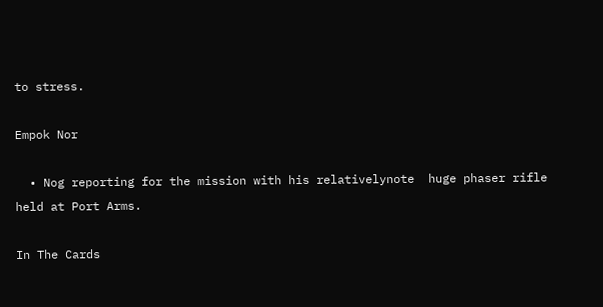to stress.

Empok Nor

  • Nog reporting for the mission with his relativelynote  huge phaser rifle held at Port Arms.

In The Cards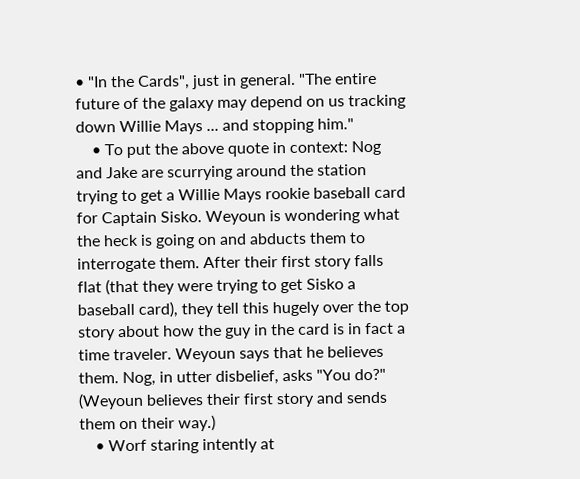• "In the Cards", just in general. "The entire future of the galaxy may depend on us tracking down Willie Mays ... and stopping him."
    • To put the above quote in context: Nog and Jake are scurrying around the station trying to get a Willie Mays rookie baseball card for Captain Sisko. Weyoun is wondering what the heck is going on and abducts them to interrogate them. After their first story falls flat (that they were trying to get Sisko a baseball card), they tell this hugely over the top story about how the guy in the card is in fact a time traveler. Weyoun says that he believes them. Nog, in utter disbelief, asks "You do?" (Weyoun believes their first story and sends them on their way.)
    • Worf staring intently at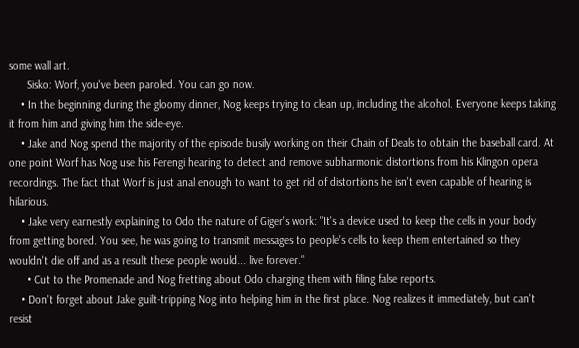some wall art.
      Sisko: Worf, you've been paroled. You can go now.
    • In the beginning during the gloomy dinner, Nog keeps trying to clean up, including the alcohol. Everyone keeps taking it from him and giving him the side-eye.
    • Jake and Nog spend the majority of the episode busily working on their Chain of Deals to obtain the baseball card. At one point Worf has Nog use his Ferengi hearing to detect and remove subharmonic distortions from his Klingon opera recordings. The fact that Worf is just anal enough to want to get rid of distortions he isn't even capable of hearing is hilarious.
    • Jake very earnestly explaining to Odo the nature of Giger's work: "It's a device used to keep the cells in your body from getting bored. You see, he was going to transmit messages to people's cells to keep them entertained so they wouldn't die off and as a result these people would... live forever."
      • Cut to the Promenade and Nog fretting about Odo charging them with filing false reports.
    • Don't forget about Jake guilt-tripping Nog into helping him in the first place. Nog realizes it immediately, but can't resist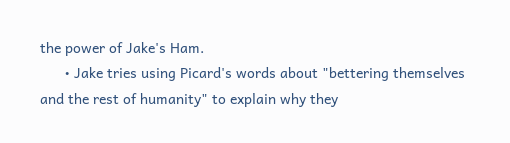the power of Jake's Ham.
      • Jake tries using Picard's words about "bettering themselves and the rest of humanity" to explain why they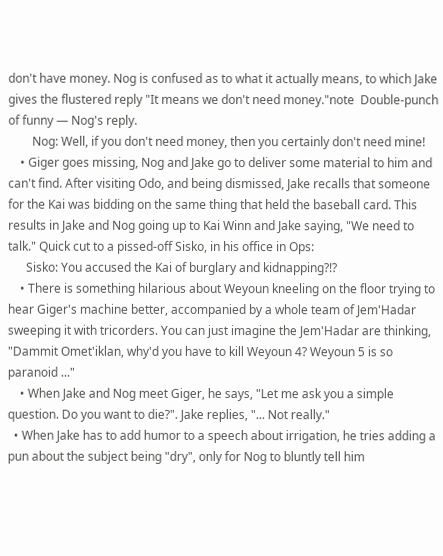don't have money. Nog is confused as to what it actually means, to which Jake gives the flustered reply "It means we don't need money."note  Double-punch of funny — Nog's reply.
        Nog: Well, if you don't need money, then you certainly don't need mine!
    • Giger goes missing, Nog and Jake go to deliver some material to him and can't find. After visiting Odo, and being dismissed, Jake recalls that someone for the Kai was bidding on the same thing that held the baseball card. This results in Jake and Nog going up to Kai Winn and Jake saying, "We need to talk." Quick cut to a pissed-off Sisko, in his office in Ops:
      Sisko: You accused the Kai of burglary and kidnapping?!?
    • There is something hilarious about Weyoun kneeling on the floor trying to hear Giger's machine better, accompanied by a whole team of Jem'Hadar sweeping it with tricorders. You can just imagine the Jem'Hadar are thinking, "Dammit Omet'iklan, why'd you have to kill Weyoun 4? Weyoun 5 is so paranoid ..."
    • When Jake and Nog meet Giger, he says, "Let me ask you a simple question. Do you want to die?". Jake replies, "... Not really."
  • When Jake has to add humor to a speech about irrigation, he tries adding a pun about the subject being "dry", only for Nog to bluntly tell him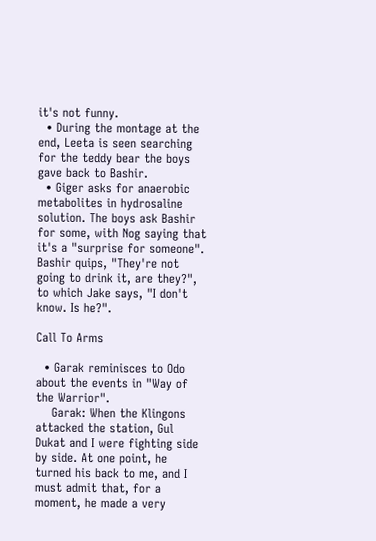it's not funny.
  • During the montage at the end, Leeta is seen searching for the teddy bear the boys gave back to Bashir.
  • Giger asks for anaerobic metabolites in hydrosaline solution. The boys ask Bashir for some, with Nog saying that it's a "surprise for someone". Bashir quips, "They're not going to drink it, are they?", to which Jake says, "I don't know. Is he?".

Call To Arms

  • Garak reminisces to Odo about the events in "Way of the Warrior".
    Garak: When the Klingons attacked the station, Gul Dukat and I were fighting side by side. At one point, he turned his back to me, and I must admit that, for a moment, he made a very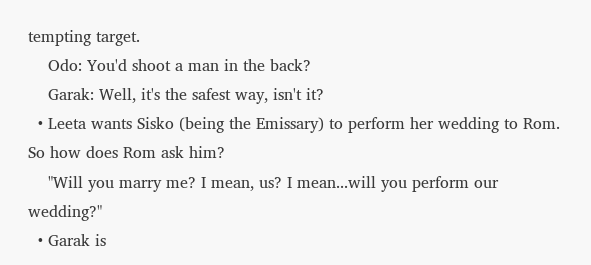tempting target.
    Odo: You'd shoot a man in the back?
    Garak: Well, it's the safest way, isn't it?
  • Leeta wants Sisko (being the Emissary) to perform her wedding to Rom. So how does Rom ask him?
    "Will you marry me? I mean, us? I mean...will you perform our wedding?"
  • Garak is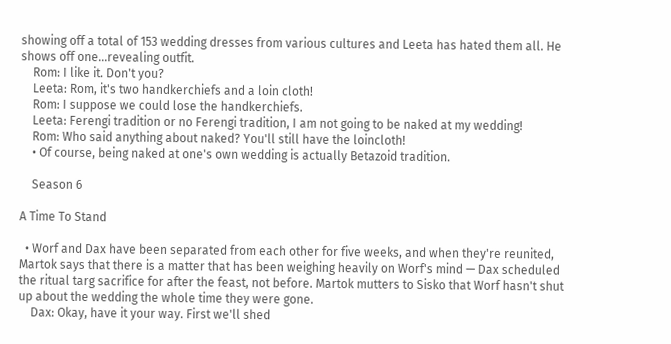showing off a total of 153 wedding dresses from various cultures and Leeta has hated them all. He shows off one...revealing outfit.
    Rom: I like it. Don't you?
    Leeta: Rom, it's two handkerchiefs and a loin cloth!
    Rom: I suppose we could lose the handkerchiefs.
    Leeta: Ferengi tradition or no Ferengi tradition, I am not going to be naked at my wedding!
    Rom: Who said anything about naked? You'll still have the loincloth!
    • Of course, being naked at one's own wedding is actually Betazoid tradition.

    Season 6

A Time To Stand

  • Worf and Dax have been separated from each other for five weeks, and when they're reunited, Martok says that there is a matter that has been weighing heavily on Worf's mind — Dax scheduled the ritual targ sacrifice for after the feast, not before. Martok mutters to Sisko that Worf hasn't shut up about the wedding the whole time they were gone.
    Dax: Okay, have it your way. First we'll shed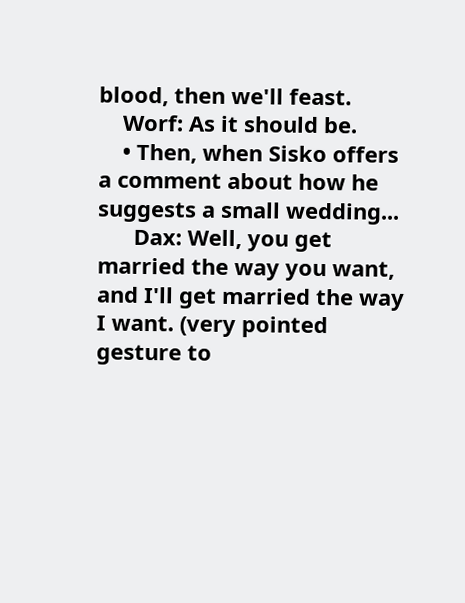blood, then we'll feast.
    Worf: As it should be.
    • Then, when Sisko offers a comment about how he suggests a small wedding...
      Dax: Well, you get married the way you want, and I'll get married the way I want. (very pointed gesture to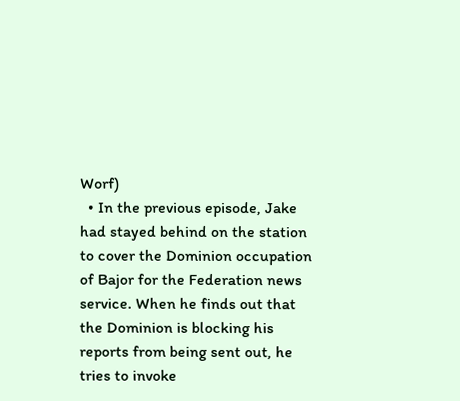Worf)
  • In the previous episode, Jake had stayed behind on the station to cover the Dominion occupation of Bajor for the Federation news service. When he finds out that the Dominion is blocking his reports from being sent out, he tries to invoke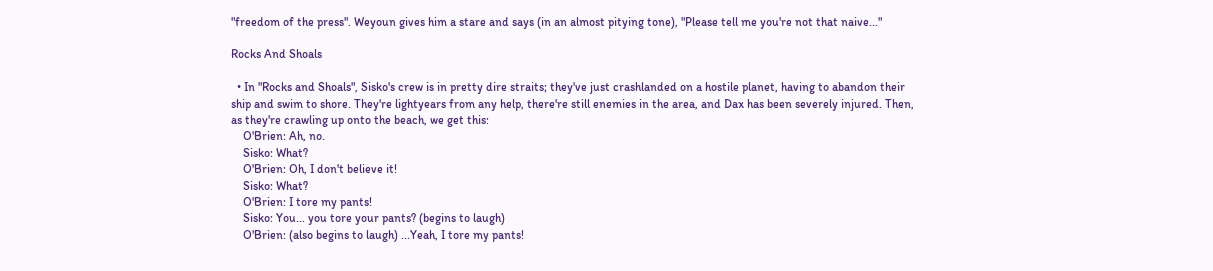"freedom of the press". Weyoun gives him a stare and says (in an almost pitying tone), "Please tell me you're not that naive..."

Rocks And Shoals

  • In "Rocks and Shoals", Sisko's crew is in pretty dire straits; they've just crashlanded on a hostile planet, having to abandon their ship and swim to shore. They're lightyears from any help, there're still enemies in the area, and Dax has been severely injured. Then, as they're crawling up onto the beach, we get this:
    O'Brien: Ah, no.
    Sisko: What?
    O'Brien: Oh, I don't believe it!
    Sisko: What?
    O'Brien: I tore my pants!
    Sisko: You... you tore your pants? (begins to laugh)
    O'Brien: (also begins to laugh) ...Yeah, I tore my pants!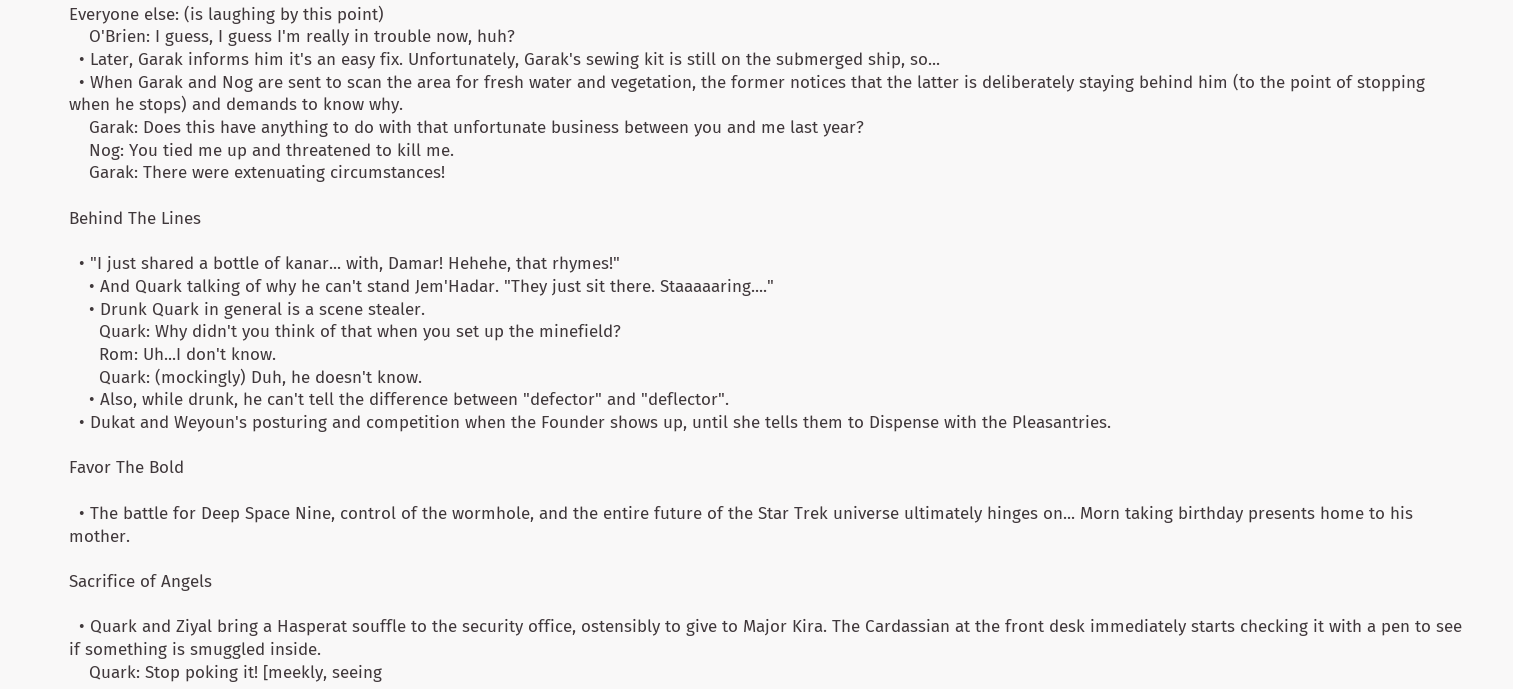Everyone else: (is laughing by this point)
    O'Brien: I guess, I guess I'm really in trouble now, huh?
  • Later, Garak informs him it's an easy fix. Unfortunately, Garak's sewing kit is still on the submerged ship, so...
  • When Garak and Nog are sent to scan the area for fresh water and vegetation, the former notices that the latter is deliberately staying behind him (to the point of stopping when he stops) and demands to know why.
    Garak: Does this have anything to do with that unfortunate business between you and me last year?
    Nog: You tied me up and threatened to kill me.
    Garak: There were extenuating circumstances!

Behind The Lines

  • "I just shared a bottle of kanar... with, Damar! Hehehe, that rhymes!"
    • And Quark talking of why he can't stand Jem'Hadar. "They just sit there. Staaaaaring...."
    • Drunk Quark in general is a scene stealer.
      Quark: Why didn't you think of that when you set up the minefield?
      Rom: Uh...I don't know.
      Quark: (mockingly) Duh, he doesn't know.
    • Also, while drunk, he can't tell the difference between "defector" and "deflector".
  • Dukat and Weyoun's posturing and competition when the Founder shows up, until she tells them to Dispense with the Pleasantries.

Favor The Bold

  • The battle for Deep Space Nine, control of the wormhole, and the entire future of the Star Trek universe ultimately hinges on... Morn taking birthday presents home to his mother.

Sacrifice of Angels

  • Quark and Ziyal bring a Hasperat souffle to the security office, ostensibly to give to Major Kira. The Cardassian at the front desk immediately starts checking it with a pen to see if something is smuggled inside.
    Quark: Stop poking it! [meekly, seeing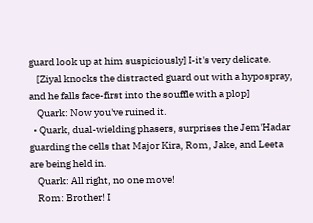guard look up at him suspiciously] I-it's very delicate.
    [Ziyal knocks the distracted guard out with a hypospray, and he falls face-first into the souffle with a plop]
    Quark: Now you've ruined it.
  • Quark, dual-wielding phasers, surprises the Jem'Hadar guarding the cells that Major Kira, Rom, Jake, and Leeta are being held in.
    Quark: All right, no one move!
    Rom: Brother! I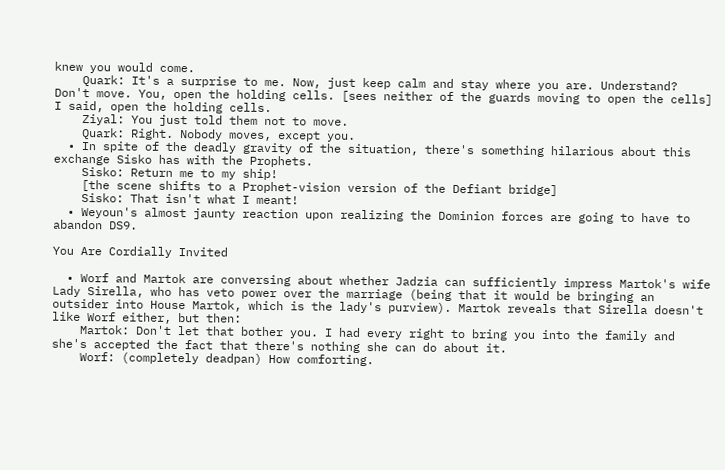knew you would come.
    Quark: It's a surprise to me. Now, just keep calm and stay where you are. Understand? Don't move. You, open the holding cells. [sees neither of the guards moving to open the cells] I said, open the holding cells.
    Ziyal: You just told them not to move.
    Quark: Right. Nobody moves, except you.
  • In spite of the deadly gravity of the situation, there's something hilarious about this exchange Sisko has with the Prophets.
    Sisko: Return me to my ship!
    [the scene shifts to a Prophet-vision version of the Defiant bridge]
    Sisko: That isn't what I meant!
  • Weyoun's almost jaunty reaction upon realizing the Dominion forces are going to have to abandon DS9.

You Are Cordially Invited

  • Worf and Martok are conversing about whether Jadzia can sufficiently impress Martok's wife Lady Sirella, who has veto power over the marriage (being that it would be bringing an outsider into House Martok, which is the lady's purview). Martok reveals that Sirella doesn't like Worf either, but then:
    Martok: Don't let that bother you. I had every right to bring you into the family and she's accepted the fact that there's nothing she can do about it.
    Worf: (completely deadpan) How comforting.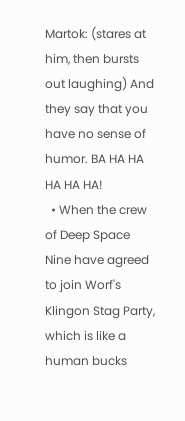Martok: (stares at him, then bursts out laughing) And they say that you have no sense of humor. BA HA HA HA HA HA!
  • When the crew of Deep Space Nine have agreed to join Worf's Klingon Stag Party, which is like a human bucks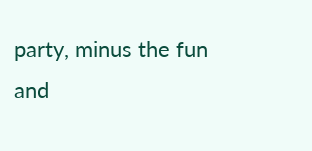party, minus the fun and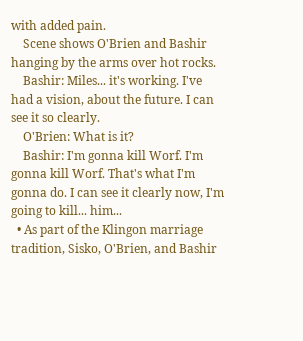with added pain.
    Scene shows O'Brien and Bashir hanging by the arms over hot rocks.
    Bashir: Miles... it's working. I've had a vision, about the future. I can see it so clearly.
    O'Brien: What is it?
    Bashir: I'm gonna kill Worf. I'm gonna kill Worf. That's what I'm gonna do. I can see it clearly now, I'm going to kill... him...
  • As part of the Klingon marriage tradition, Sisko, O'Brien, and Bashir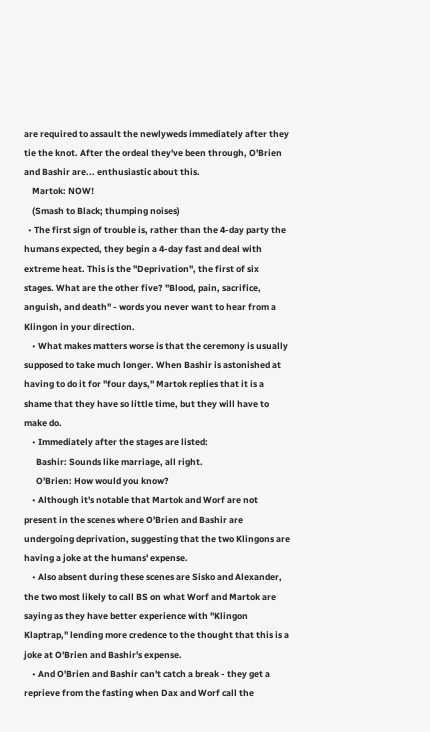are required to assault the newlyweds immediately after they tie the knot. After the ordeal they've been through, O'Brien and Bashir are... enthusiastic about this.
    Martok: NOW!
    (Smash to Black; thumping noises)
  • The first sign of trouble is, rather than the 4-day party the humans expected, they begin a 4-day fast and deal with extreme heat. This is the "Deprivation", the first of six stages. What are the other five? "Blood, pain, sacrifice, anguish, and death" - words you never want to hear from a Klingon in your direction.
    • What makes matters worse is that the ceremony is usually supposed to take much longer. When Bashir is astonished at having to do it for "four days," Martok replies that it is a shame that they have so little time, but they will have to make do.
    • Immediately after the stages are listed:
      Bashir: Sounds like marriage, all right.
      O'Brien: How would you know?
    • Although it's notable that Martok and Worf are not present in the scenes where O'Brien and Bashir are undergoing deprivation, suggesting that the two Klingons are having a joke at the humans' expense.
    • Also absent during these scenes are Sisko and Alexander, the two most likely to call BS on what Worf and Martok are saying as they have better experience with "Klingon Klaptrap," lending more credence to the thought that this is a joke at O'Brien and Bashir's expense.
    • And O'Brien and Bashir can't catch a break - they get a reprieve from the fasting when Dax and Worf call the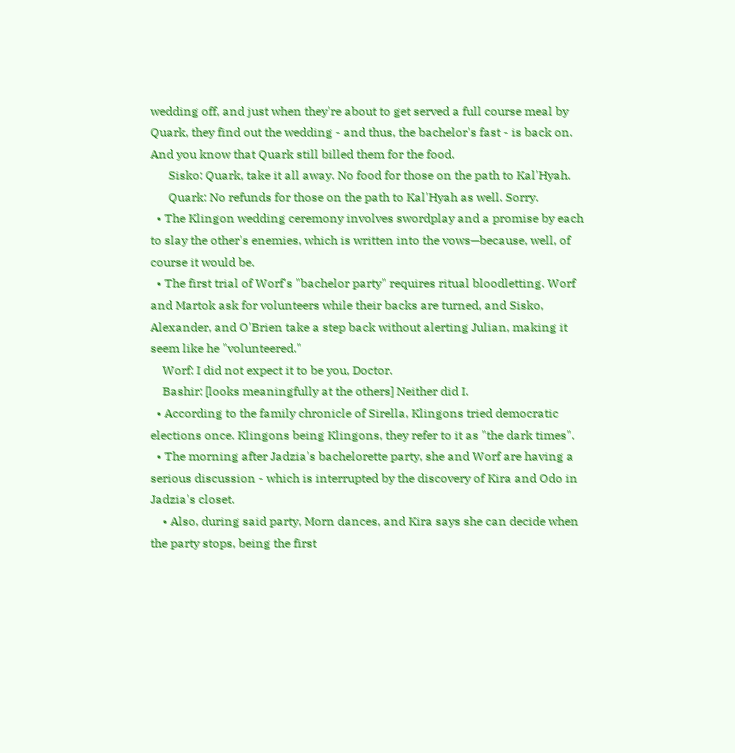wedding off, and just when they're about to get served a full course meal by Quark, they find out the wedding - and thus, the bachelor's fast - is back on. And you know that Quark still billed them for the food.
      Sisko: Quark, take it all away. No food for those on the path to Kal'Hyah.
      Quark: No refunds for those on the path to Kal'Hyah as well. Sorry.
  • The Klingon wedding ceremony involves swordplay and a promise by each to slay the other's enemies, which is written into the vows—because, well, of course it would be.
  • The first trial of Worf's "bachelor party" requires ritual bloodletting. Worf and Martok ask for volunteers while their backs are turned, and Sisko, Alexander, and O'Brien take a step back without alerting Julian, making it seem like he "volunteered."
    Worf: I did not expect it to be you, Doctor.
    Bashir: [looks meaningfully at the others] Neither did I.
  • According to the family chronicle of Sirella, Klingons tried democratic elections once. Klingons being Klingons, they refer to it as "the dark times".
  • The morning after Jadzia's bachelorette party, she and Worf are having a serious discussion - which is interrupted by the discovery of Kira and Odo in Jadzia's closet.
    • Also, during said party, Morn dances, and Kira says she can decide when the party stops, being the first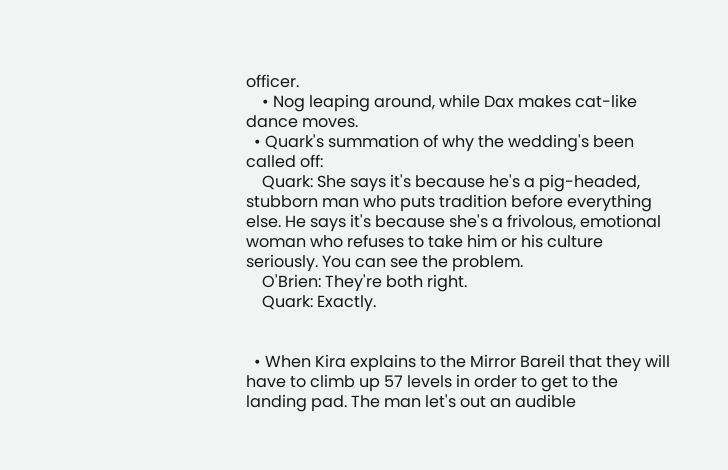officer.
    • Nog leaping around, while Dax makes cat-like dance moves.
  • Quark's summation of why the wedding's been called off:
    Quark: She says it's because he's a pig-headed, stubborn man who puts tradition before everything else. He says it's because she's a frivolous, emotional woman who refuses to take him or his culture seriously. You can see the problem.
    O'Brien: They're both right.
    Quark: Exactly.


  • When Kira explains to the Mirror Bareil that they will have to climb up 57 levels in order to get to the landing pad. The man let's out an audible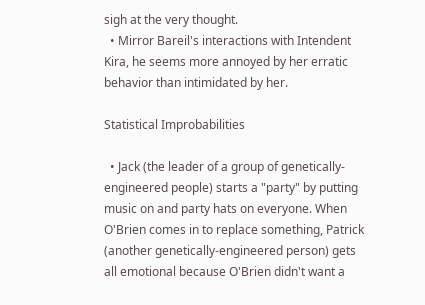sigh at the very thought.
  • Mirror Bareil's interactions with Intendent Kira, he seems more annoyed by her erratic behavior than intimidated by her.

Statistical Improbabilities

  • Jack (the leader of a group of genetically-engineered people) starts a "party" by putting music on and party hats on everyone. When O'Brien comes in to replace something, Patrick (another genetically-engineered person) gets all emotional because O'Brien didn't want a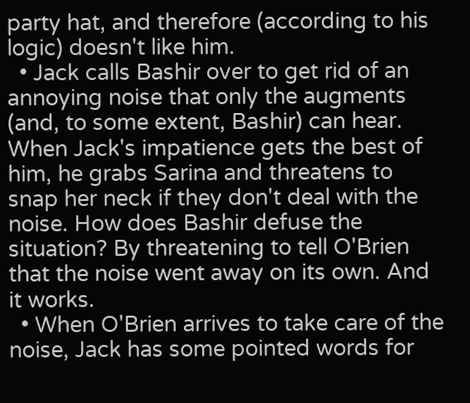party hat, and therefore (according to his logic) doesn't like him.
  • Jack calls Bashir over to get rid of an annoying noise that only the augments (and, to some extent, Bashir) can hear. When Jack's impatience gets the best of him, he grabs Sarina and threatens to snap her neck if they don't deal with the noise. How does Bashir defuse the situation? By threatening to tell O'Brien that the noise went away on its own. And it works.
  • When O'Brien arrives to take care of the noise, Jack has some pointed words for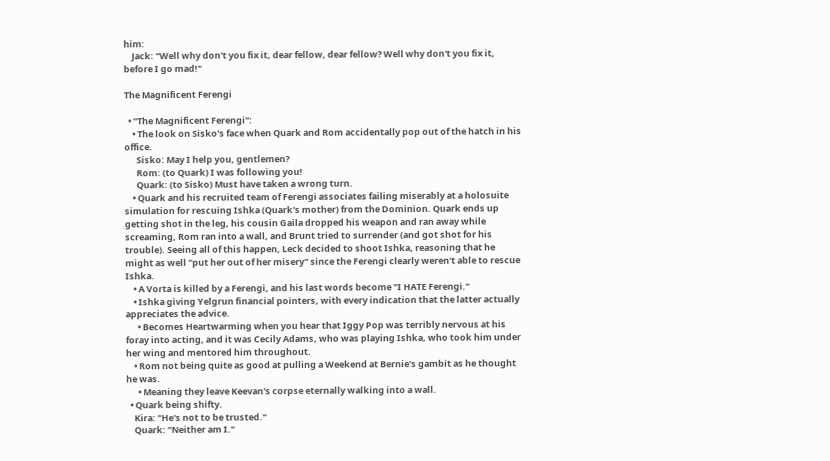him:
    Jack: "Well why don't you fix it, dear fellow, dear fellow? Well why don't you fix it, before I go mad!"

The Magnificent Ferengi

  • "The Magnificent Ferengi":
    • The look on Sisko's face when Quark and Rom accidentally pop out of the hatch in his office.
      Sisko: May I help you, gentlemen?
      Rom: (to Quark) I was following you!
      Quark: (to Sisko) Must have taken a wrong turn.
    • Quark and his recruited team of Ferengi associates failing miserably at a holosuite simulation for rescuing Ishka (Quark's mother) from the Dominion. Quark ends up getting shot in the leg, his cousin Gaila dropped his weapon and ran away while screaming, Rom ran into a wall, and Brunt tried to surrender (and got shot for his trouble). Seeing all of this happen, Leck decided to shoot Ishka, reasoning that he might as well "put her out of her misery" since the Ferengi clearly weren't able to rescue Ishka.
    • A Vorta is killed by a Ferengi, and his last words become "I HATE Ferengi."
    • Ishka giving Yelgrun financial pointers, with every indication that the latter actually appreciates the advice.
      • Becomes Heartwarming when you hear that Iggy Pop was terribly nervous at his foray into acting, and it was Cecily Adams, who was playing Ishka, who took him under her wing and mentored him throughout.
    • Rom not being quite as good at pulling a Weekend at Bernie's gambit as he thought he was.
      • Meaning they leave Keevan's corpse eternally walking into a wall.
  • Quark being shifty.
    Kira: "He's not to be trusted."
    Quark: "Neither am I."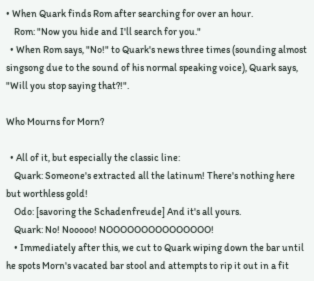• When Quark finds Rom after searching for over an hour.
    Rom: "Now you hide and I'll search for you."
  • When Rom says, "No!" to Quark's news three times (sounding almost singsong due to the sound of his normal speaking voice), Quark says, "Will you stop saying that?!".

Who Mourns for Morn?

  • All of it, but especially the classic line:
    Quark: Someone's extracted all the latinum! There's nothing here but worthless gold!
    Odo: [savoring the Schadenfreude] And it's all yours.
    Quark: No! Nooooo! NOOOOOOOOOOOOOOO!
    • Immediately after this, we cut to Quark wiping down the bar until he spots Morn's vacated bar stool and attempts to rip it out in a fit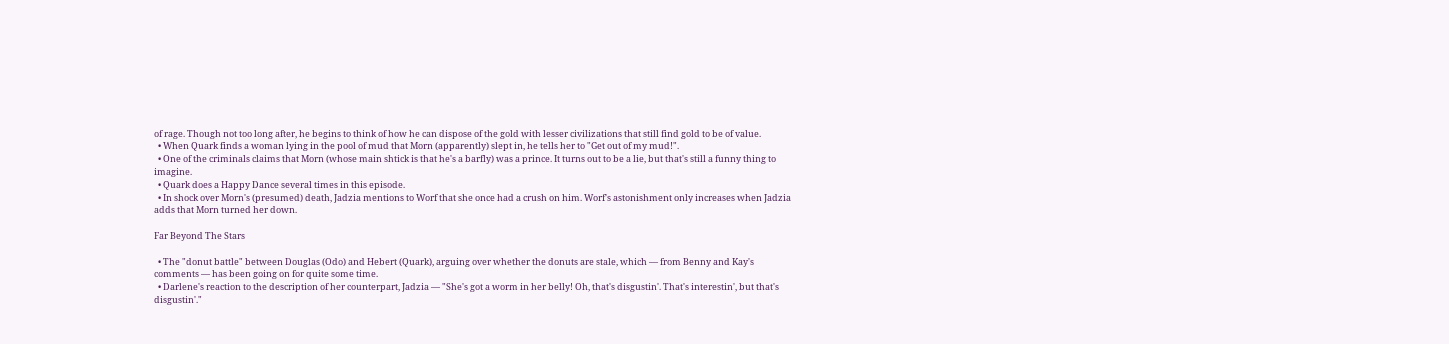of rage. Though not too long after, he begins to think of how he can dispose of the gold with lesser civilizations that still find gold to be of value.
  • When Quark finds a woman lying in the pool of mud that Morn (apparently) slept in, he tells her to "Get out of my mud!".
  • One of the criminals claims that Morn (whose main shtick is that he's a barfly) was a prince. It turns out to be a lie, but that's still a funny thing to imagine.
  • Quark does a Happy Dance several times in this episode.
  • In shock over Morn's (presumed) death, Jadzia mentions to Worf that she once had a crush on him. Worf's astonishment only increases when Jadzia adds that Morn turned her down.

Far Beyond The Stars

  • The "donut battle" between Douglas (Odo) and Hebert (Quark), arguing over whether the donuts are stale, which — from Benny and Kay's comments — has been going on for quite some time.
  • Darlene's reaction to the description of her counterpart, Jadzia — "She's got a worm in her belly! Oh, that's disgustin'. That's interestin', but that's disgustin'."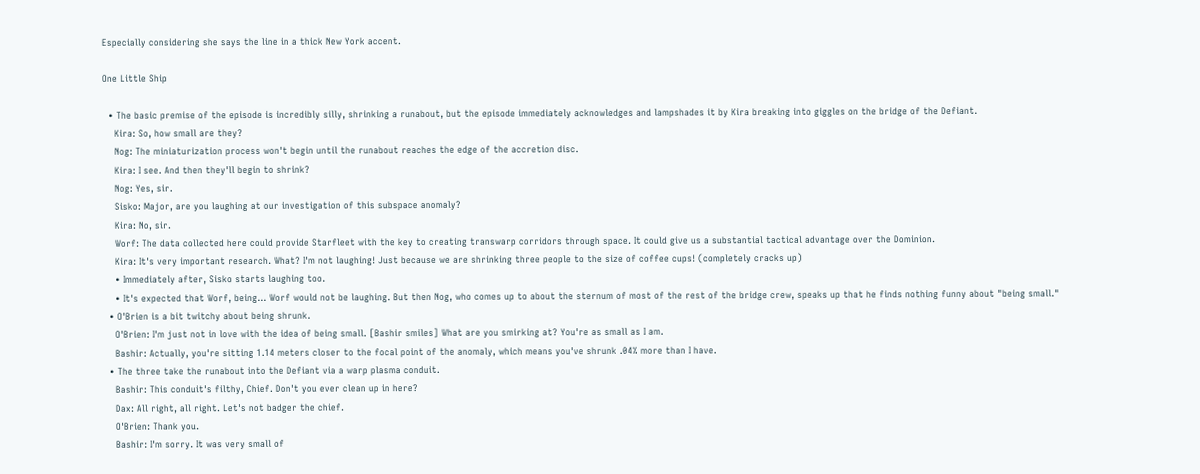Especially considering she says the line in a thick New York accent.

One Little Ship

  • The basic premise of the episode is incredibly silly, shrinking a runabout, but the episode immediately acknowledges and lampshades it by Kira breaking into giggles on the bridge of the Defiant.
    Kira: So, how small are they?
    Nog: The miniaturization process won't begin until the runabout reaches the edge of the accretion disc.
    Kira: I see. And then they'll begin to shrink?
    Nog: Yes, sir.
    Sisko: Major, are you laughing at our investigation of this subspace anomaly?
    Kira: No, sir.
    Worf: The data collected here could provide Starfleet with the key to creating transwarp corridors through space. It could give us a substantial tactical advantage over the Dominion.
    Kira: It's very important research. What? I'm not laughing! Just because we are shrinking three people to the size of coffee cups! (completely cracks up)
    • Immediately after, Sisko starts laughing too.
    • It's expected that Worf, being... Worf would not be laughing. But then Nog, who comes up to about the sternum of most of the rest of the bridge crew, speaks up that he finds nothing funny about "being small."
  • O'Brien is a bit twitchy about being shrunk.
    O'Brien: I'm just not in love with the idea of being small. [Bashir smiles] What are you smirking at? You're as small as I am.
    Bashir: Actually, you're sitting 1.14 meters closer to the focal point of the anomaly, which means you've shrunk .04% more than I have.
  • The three take the runabout into the Defiant via a warp plasma conduit.
    Bashir: This conduit's filthy, Chief. Don't you ever clean up in here?
    Dax: All right, all right. Let's not badger the chief.
    O'Brien: Thank you.
    Bashir: I'm sorry. It was very small of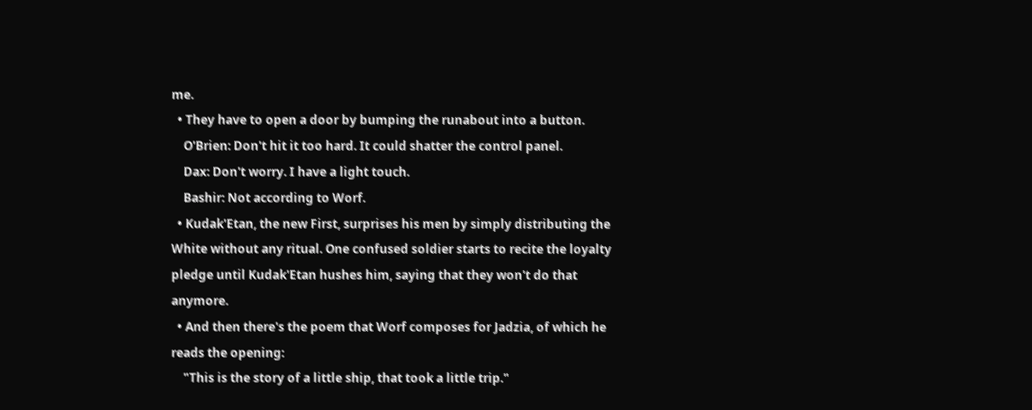me.
  • They have to open a door by bumping the runabout into a button.
    O'Brien: Don't hit it too hard. It could shatter the control panel.
    Dax: Don't worry. I have a light touch.
    Bashir: Not according to Worf.
  • Kudak'Etan, the new First, surprises his men by simply distributing the White without any ritual. One confused soldier starts to recite the loyalty pledge until Kudak'Etan hushes him, saying that they won't do that anymore.
  • And then there's the poem that Worf composes for Jadzia, of which he reads the opening:
    "This is the story of a little ship, that took a little trip."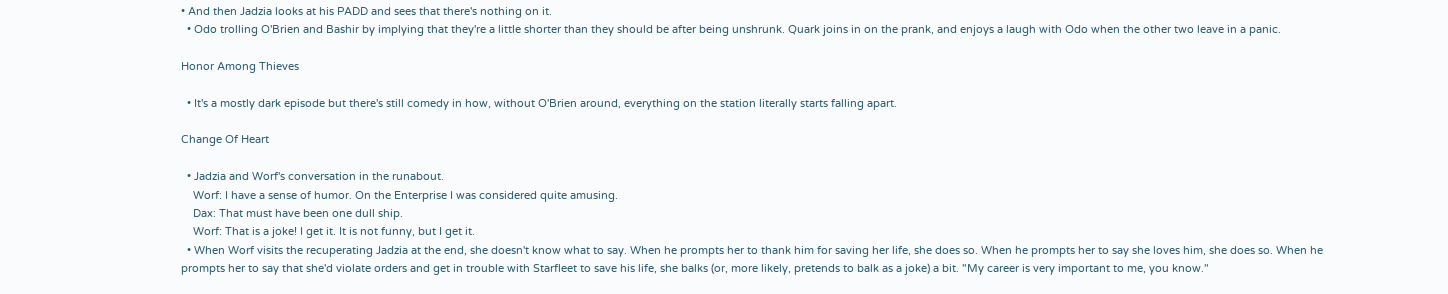• And then Jadzia looks at his PADD and sees that there's nothing on it.
  • Odo trolling O'Brien and Bashir by implying that they're a little shorter than they should be after being unshrunk. Quark joins in on the prank, and enjoys a laugh with Odo when the other two leave in a panic.

Honor Among Thieves

  • It's a mostly dark episode but there's still comedy in how, without O'Brien around, everything on the station literally starts falling apart.

Change Of Heart

  • Jadzia and Worf's conversation in the runabout.
    Worf: I have a sense of humor. On the Enterprise I was considered quite amusing.
    Dax: That must have been one dull ship.
    Worf: That is a joke! I get it. It is not funny, but I get it.
  • When Worf visits the recuperating Jadzia at the end, she doesn't know what to say. When he prompts her to thank him for saving her life, she does so. When he prompts her to say she loves him, she does so. When he prompts her to say that she'd violate orders and get in trouble with Starfleet to save his life, she balks (or, more likely, pretends to balk as a joke) a bit. "My career is very important to me, you know."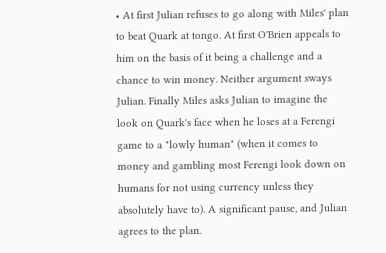• At first Julian refuses to go along with Miles' plan to beat Quark at tongo. At first O'Brien appeals to him on the basis of it being a challenge and a chance to win money. Neither argument sways Julian. Finally Miles asks Julian to imagine the look on Quark's face when he loses at a Ferengi game to a "lowly human" (when it comes to money and gambling most Ferengi look down on humans for not using currency unless they absolutely have to). A significant pause, and Julian agrees to the plan.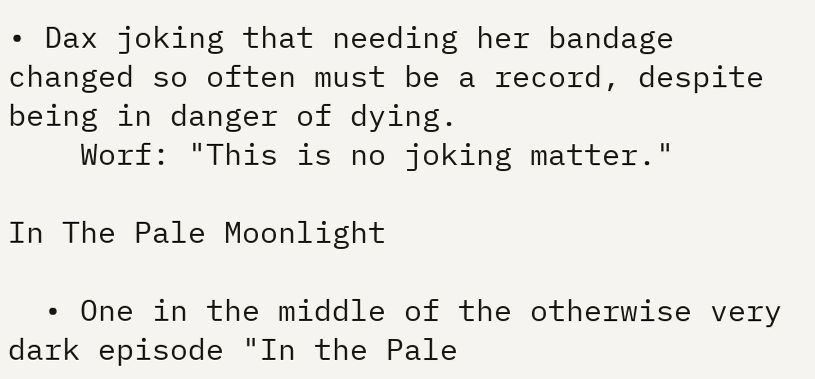• Dax joking that needing her bandage changed so often must be a record, despite being in danger of dying.
    Worf: "This is no joking matter."

In The Pale Moonlight

  • One in the middle of the otherwise very dark episode "In the Pale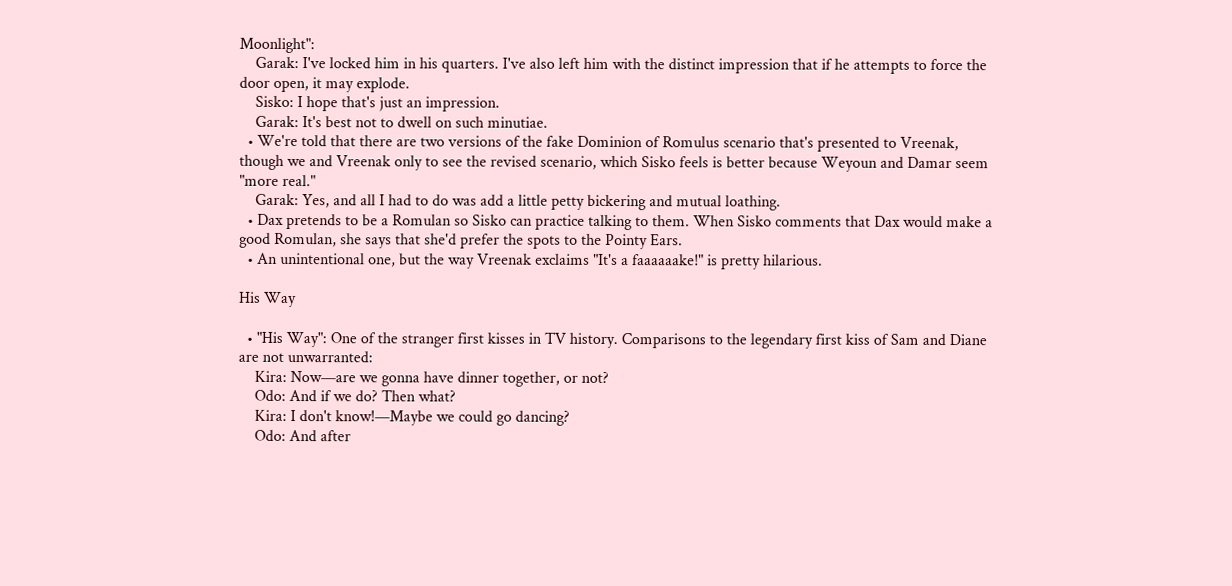Moonlight":
    Garak: I've locked him in his quarters. I've also left him with the distinct impression that if he attempts to force the door open, it may explode.
    Sisko: I hope that's just an impression.
    Garak: It's best not to dwell on such minutiae.
  • We're told that there are two versions of the fake Dominion of Romulus scenario that's presented to Vreenak, though we and Vreenak only to see the revised scenario, which Sisko feels is better because Weyoun and Damar seem "more real."
    Garak: Yes, and all I had to do was add a little petty bickering and mutual loathing.
  • Dax pretends to be a Romulan so Sisko can practice talking to them. When Sisko comments that Dax would make a good Romulan, she says that she'd prefer the spots to the Pointy Ears.
  • An unintentional one, but the way Vreenak exclaims "It's a faaaaaake!" is pretty hilarious.

His Way

  • "His Way": One of the stranger first kisses in TV history. Comparisons to the legendary first kiss of Sam and Diane are not unwarranted:
    Kira: Now—are we gonna have dinner together, or not?
    Odo: And if we do? Then what?
    Kira: I don't know!—Maybe we could go dancing?
    Odo: And after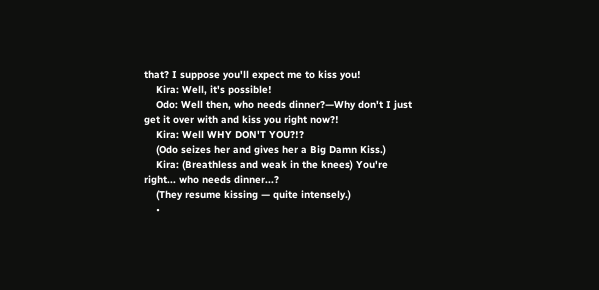that? I suppose you'll expect me to kiss you!
    Kira: Well, it's possible!
    Odo: Well then, who needs dinner?—Why don't I just get it over with and kiss you right now?!
    Kira: Well WHY DON'T YOU?!?
    (Odo seizes her and gives her a Big Damn Kiss.)
    Kira: (Breathless and weak in the knees) You're right... who needs dinner...?
    (They resume kissing — quite intensely.)
    •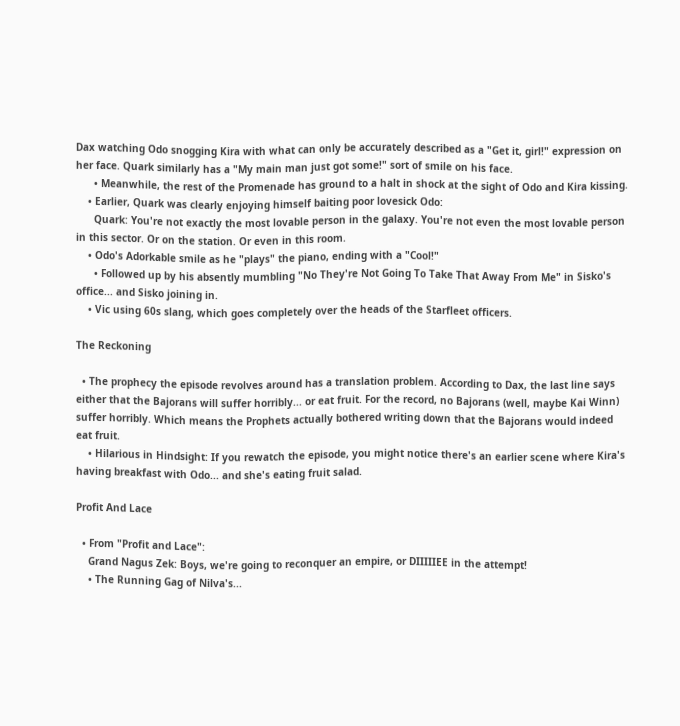Dax watching Odo snogging Kira with what can only be accurately described as a "Get it, girl!" expression on her face. Quark similarly has a "My main man just got some!" sort of smile on his face.
      • Meanwhile, the rest of the Promenade has ground to a halt in shock at the sight of Odo and Kira kissing.
    • Earlier, Quark was clearly enjoying himself baiting poor lovesick Odo:
      Quark: You're not exactly the most lovable person in the galaxy. You're not even the most lovable person in this sector. Or on the station. Or even in this room.
    • Odo's Adorkable smile as he "plays" the piano, ending with a "Cool!"
      • Followed up by his absently mumbling "No They're Not Going To Take That Away From Me" in Sisko's office... and Sisko joining in.
    • Vic using 60s slang, which goes completely over the heads of the Starfleet officers.

The Reckoning

  • The prophecy the episode revolves around has a translation problem. According to Dax, the last line says either that the Bajorans will suffer horribly... or eat fruit. For the record, no Bajorans (well, maybe Kai Winn) suffer horribly. Which means the Prophets actually bothered writing down that the Bajorans would indeed eat fruit.
    • Hilarious in Hindsight: If you rewatch the episode, you might notice there's an earlier scene where Kira's having breakfast with Odo... and she's eating fruit salad.

Profit And Lace

  • From "Profit and Lace":
    Grand Nagus Zek: Boys, we're going to reconquer an empire, or DIIIIIEE in the attempt!
    • The Running Gag of Nilva's...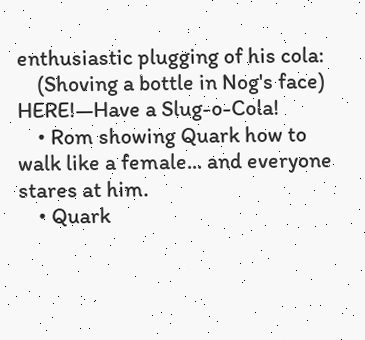enthusiastic plugging of his cola:
    (Shoving a bottle in Nog's face) HERE!—Have a Slug-o-Cola!
    • Rom showing Quark how to walk like a female... and everyone stares at him.
    • Quark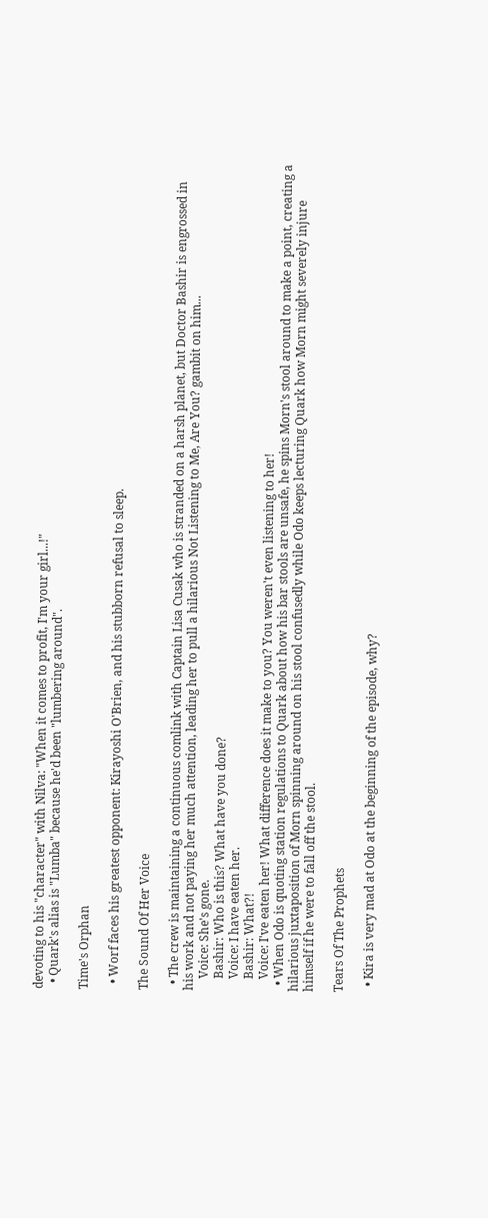devoting to his "character" with Nilva: "When it comes to profit, I'm your girl...!"
  • Quark's alias is "Lumba" because he'd been "lumbering around".

Time's Orphan

  • Worf faces his greatest opponent: Kirayoshi O'Brien, and his stubborn refusal to sleep.

The Sound Of Her Voice

  • The crew is maintaining a continuous comlink with Captain Lisa Cusak who is stranded on a harsh planet, but Doctor Bashir is engrossed in his work and not paying her much attention, leading her to pull a hilarious Not Listening to Me, Are You? gambit on him...
    Voice: She's gone.
    Bashir: Who is this? What have you done?
    Voice: I have eaten her.
    Bashir: What?!
    Voice: I've eaten her! What difference does it make to you? You weren't even listening to her!
  • When Odo is quoting station regulations to Quark about how his bar stools are unsafe, he spins Morn's stool around to make a point, creating a hilarious juxtaposition of Morn spinning around on his stool confusedly while Odo keeps lecturing Quark how Morn might severely injure himself if he were to fall off the stool.

Tears Of The Prophets

  • Kira is very mad at Odo at the beginning of the episode, why?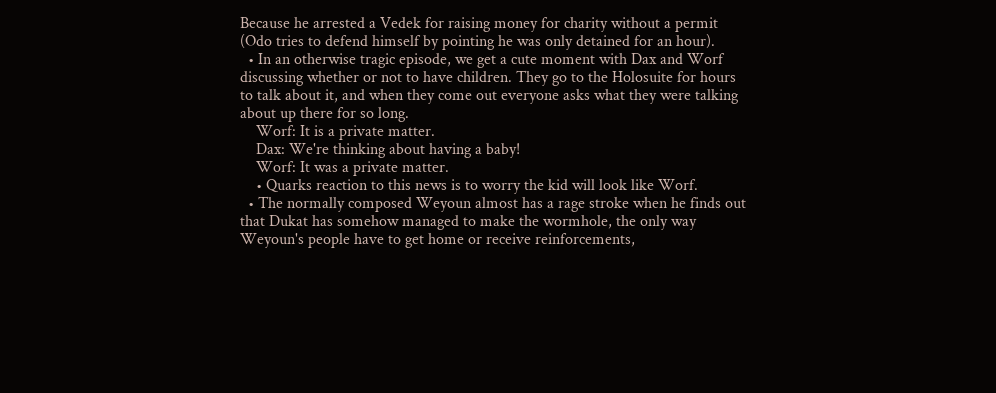Because he arrested a Vedek for raising money for charity without a permit (Odo tries to defend himself by pointing he was only detained for an hour).
  • In an otherwise tragic episode, we get a cute moment with Dax and Worf discussing whether or not to have children. They go to the Holosuite for hours to talk about it, and when they come out everyone asks what they were talking about up there for so long.
    Worf: It is a private matter.
    Dax: We're thinking about having a baby!
    Worf: It was a private matter.
    • Quarks reaction to this news is to worry the kid will look like Worf.
  • The normally composed Weyoun almost has a rage stroke when he finds out that Dukat has somehow managed to make the wormhole, the only way Weyoun's people have to get home or receive reinforcements,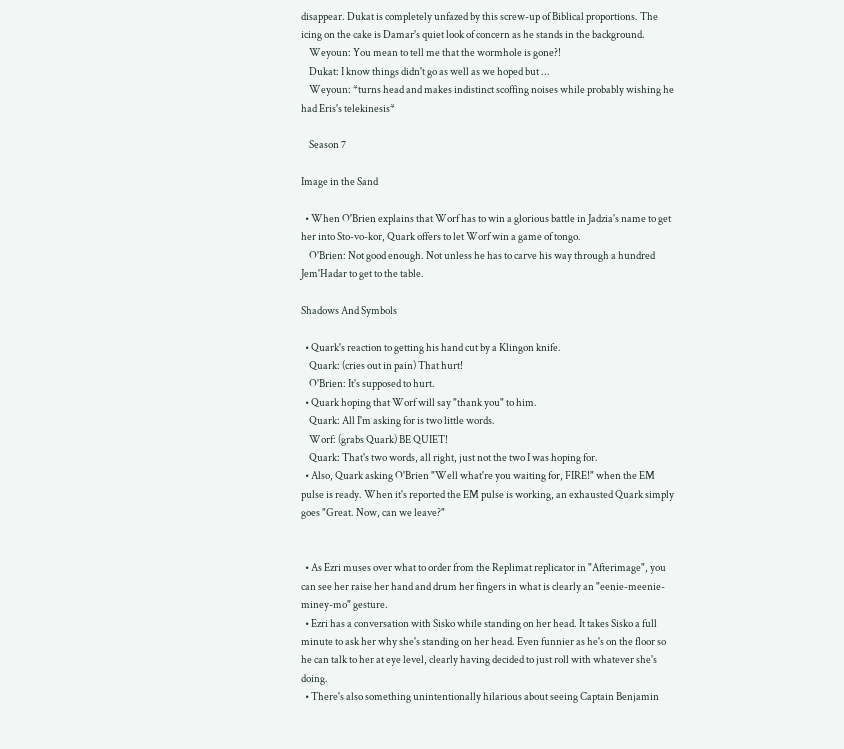disappear. Dukat is completely unfazed by this screw-up of Biblical proportions. The icing on the cake is Damar's quiet look of concern as he stands in the background.
    Weyoun: You mean to tell me that the wormhole is gone?!
    Dukat: I know things didn't go as well as we hoped but ...
    Weyoun: *turns head and makes indistinct scoffing noises while probably wishing he had Eris's telekinesis*

    Season 7

Image in the Sand

  • When O'Brien explains that Worf has to win a glorious battle in Jadzia's name to get her into Sto-vo-kor, Quark offers to let Worf win a game of tongo.
    O'Brien: Not good enough. Not unless he has to carve his way through a hundred Jem'Hadar to get to the table.

Shadows And Symbols

  • Quark's reaction to getting his hand cut by a Klingon knife.
    Quark: (cries out in pain) That hurt!
    O'Brien: It's supposed to hurt.
  • Quark hoping that Worf will say "thank you" to him.
    Quark: All I'm asking for is two little words.
    Worf: (grabs Quark) BE QUIET!
    Quark: That's two words, all right, just not the two I was hoping for.
  • Also, Quark asking O'Brien "Well what're you waiting for, FIRE!" when the EM pulse is ready. When it's reported the EM pulse is working, an exhausted Quark simply goes "Great. Now, can we leave?"


  • As Ezri muses over what to order from the Replimat replicator in "Afterimage", you can see her raise her hand and drum her fingers in what is clearly an "eenie-meenie-miney-mo" gesture.
  • Ezri has a conversation with Sisko while standing on her head. It takes Sisko a full minute to ask her why she's standing on her head. Even funnier as he's on the floor so he can talk to her at eye level, clearly having decided to just roll with whatever she's doing.
  • There's also something unintentionally hilarious about seeing Captain Benjamin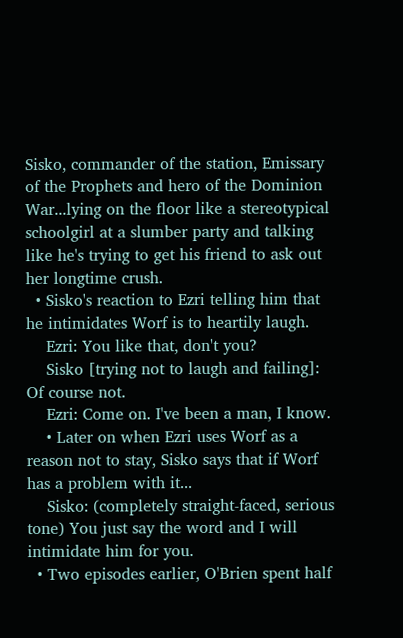Sisko, commander of the station, Emissary of the Prophets and hero of the Dominion War...lying on the floor like a stereotypical schoolgirl at a slumber party and talking like he's trying to get his friend to ask out her longtime crush.
  • Sisko's reaction to Ezri telling him that he intimidates Worf is to heartily laugh.
    Ezri: You like that, don't you?
    Sisko [trying not to laugh and failing]: Of course not.
    Ezri: Come on. I've been a man, I know.
    • Later on when Ezri uses Worf as a reason not to stay, Sisko says that if Worf has a problem with it...
    Sisko: (completely straight-faced, serious tone) You just say the word and I will intimidate him for you.
  • Two episodes earlier, O'Brien spent half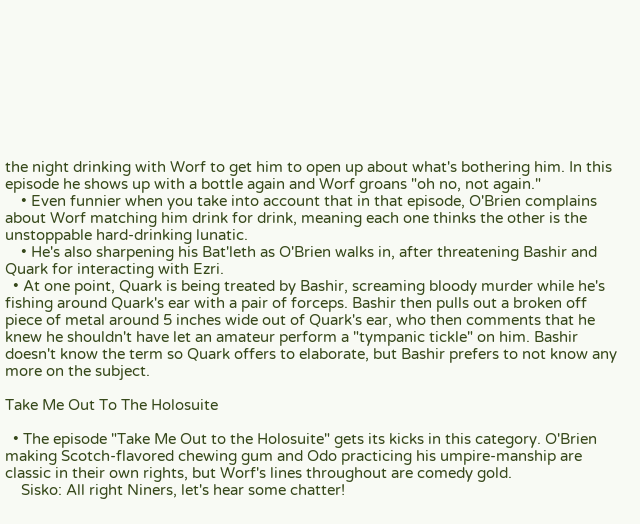the night drinking with Worf to get him to open up about what's bothering him. In this episode he shows up with a bottle again and Worf groans "oh no, not again."
    • Even funnier when you take into account that in that episode, O'Brien complains about Worf matching him drink for drink, meaning each one thinks the other is the unstoppable hard-drinking lunatic.
    • He's also sharpening his Bat'leth as O'Brien walks in, after threatening Bashir and Quark for interacting with Ezri.
  • At one point, Quark is being treated by Bashir, screaming bloody murder while he's fishing around Quark's ear with a pair of forceps. Bashir then pulls out a broken off piece of metal around 5 inches wide out of Quark's ear, who then comments that he knew he shouldn't have let an amateur perform a "tympanic tickle" on him. Bashir doesn't know the term so Quark offers to elaborate, but Bashir prefers to not know any more on the subject.

Take Me Out To The Holosuite

  • The episode "Take Me Out to the Holosuite" gets its kicks in this category. O'Brien making Scotch-flavored chewing gum and Odo practicing his umpire-manship are classic in their own rights, but Worf's lines throughout are comedy gold.
    Sisko: All right Niners, let's hear some chatter!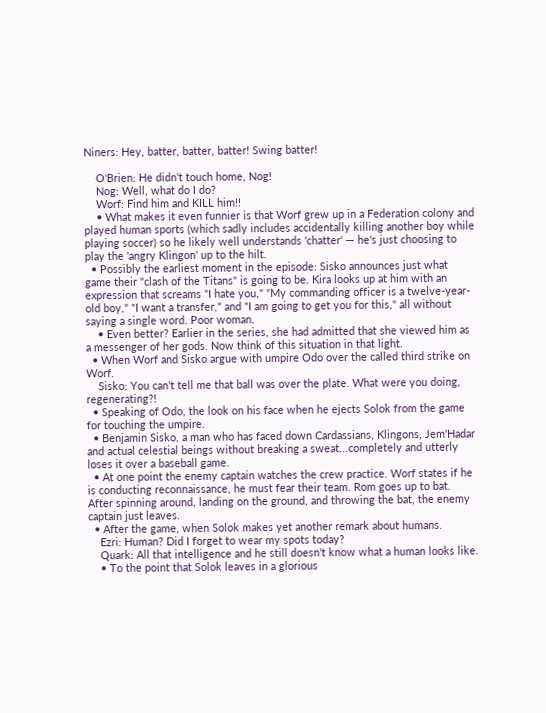Niners: Hey, batter, batter, batter! Swing batter!

    O'Brien: He didn't touch home, Nog!
    Nog: Well, what do I do?
    Worf: Find him and KILL him!!
    • What makes it even funnier is that Worf grew up in a Federation colony and played human sports (which sadly includes accidentally killing another boy while playing soccer) so he likely well understands 'chatter' — he's just choosing to play the 'angry Klingon' up to the hilt.
  • Possibly the earliest moment in the episode: Sisko announces just what game their "clash of the Titans" is going to be. Kira looks up at him with an expression that screams "I hate you," "My commanding officer is a twelve-year-old boy," "I want a transfer," and "I am going to get you for this," all without saying a single word. Poor woman.
    • Even better? Earlier in the series, she had admitted that she viewed him as a messenger of her gods. Now think of this situation in that light.
  • When Worf and Sisko argue with umpire Odo over the called third strike on Worf.
    Sisko: You can't tell me that ball was over the plate. What were you doing, regenerating?!
  • Speaking of Odo, the look on his face when he ejects Solok from the game for touching the umpire.
  • Benjamin Sisko, a man who has faced down Cardassians, Klingons, Jem'Hadar and actual celestial beings without breaking a sweat...completely and utterly loses it over a baseball game.
  • At one point the enemy captain watches the crew practice. Worf states if he is conducting reconnaissance, he must fear their team. Rom goes up to bat. After spinning around, landing on the ground, and throwing the bat, the enemy captain just leaves.
  • After the game, when Solok makes yet another remark about humans.
    Ezri: Human? Did I forget to wear my spots today?
    Quark: All that intelligence and he still doesn't know what a human looks like.
    • To the point that Solok leaves in a glorious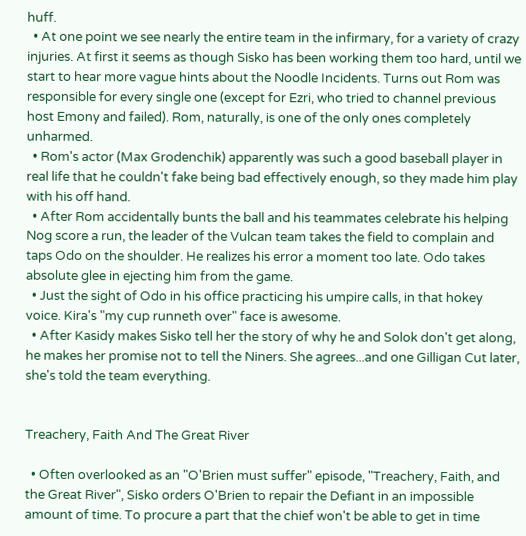huff.
  • At one point we see nearly the entire team in the infirmary, for a variety of crazy injuries. At first it seems as though Sisko has been working them too hard, until we start to hear more vague hints about the Noodle Incidents. Turns out Rom was responsible for every single one (except for Ezri, who tried to channel previous host Emony and failed). Rom, naturally, is one of the only ones completely unharmed.
  • Rom's actor (Max Grodenchik) apparently was such a good baseball player in real life that he couldn't fake being bad effectively enough, so they made him play with his off hand.
  • After Rom accidentally bunts the ball and his teammates celebrate his helping Nog score a run, the leader of the Vulcan team takes the field to complain and taps Odo on the shoulder. He realizes his error a moment too late. Odo takes absolute glee in ejecting him from the game.
  • Just the sight of Odo in his office practicing his umpire calls, in that hokey voice. Kira's "my cup runneth over" face is awesome.
  • After Kasidy makes Sisko tell her the story of why he and Solok don't get along, he makes her promise not to tell the Niners. She agrees...and one Gilligan Cut later, she's told the team everything.


Treachery, Faith And The Great River

  • Often overlooked as an "O'Brien must suffer" episode, "Treachery, Faith, and the Great River", Sisko orders O'Brien to repair the Defiant in an impossible amount of time. To procure a part that the chief won't be able to get in time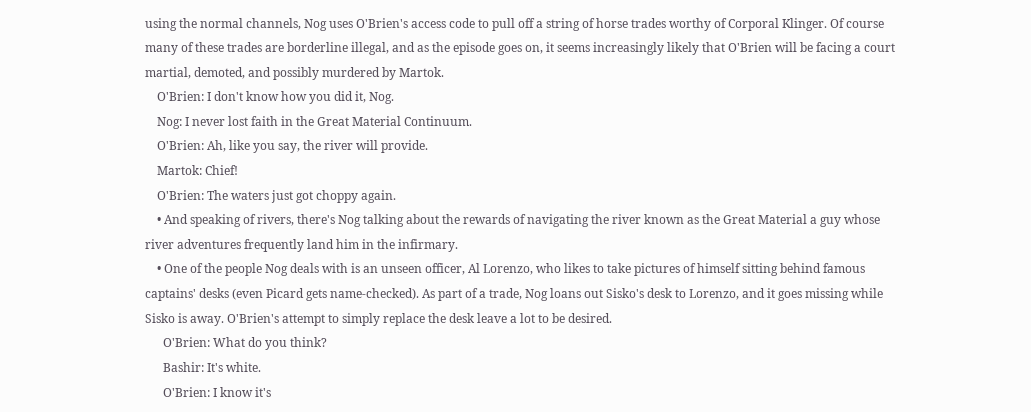using the normal channels, Nog uses O'Brien's access code to pull off a string of horse trades worthy of Corporal Klinger. Of course many of these trades are borderline illegal, and as the episode goes on, it seems increasingly likely that O'Brien will be facing a court martial, demoted, and possibly murdered by Martok.
    O'Brien: I don't know how you did it, Nog.
    Nog: I never lost faith in the Great Material Continuum.
    O'Brien: Ah, like you say, the river will provide.
    Martok: Chief!
    O'Brien: The waters just got choppy again.
    • And speaking of rivers, there's Nog talking about the rewards of navigating the river known as the Great Material a guy whose river adventures frequently land him in the infirmary.
    • One of the people Nog deals with is an unseen officer, Al Lorenzo, who likes to take pictures of himself sitting behind famous captains' desks (even Picard gets name-checked). As part of a trade, Nog loans out Sisko's desk to Lorenzo, and it goes missing while Sisko is away. O'Brien's attempt to simply replace the desk leave a lot to be desired.
      O'Brien: What do you think?
      Bashir: It's white.
      O'Brien: I know it's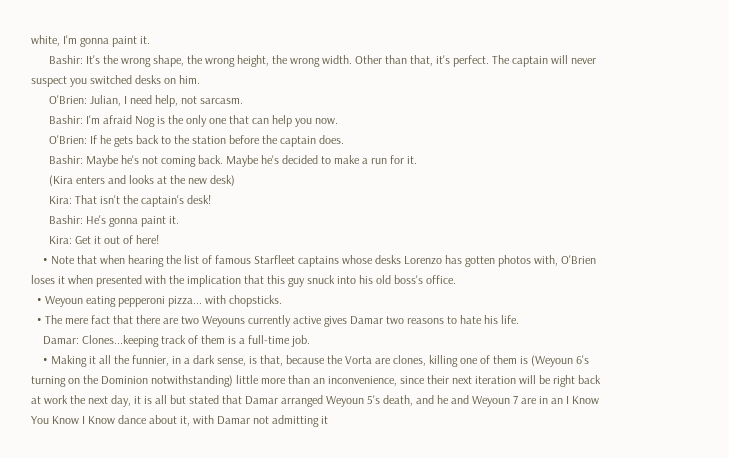white, I'm gonna paint it.
      Bashir: It's the wrong shape, the wrong height, the wrong width. Other than that, it's perfect. The captain will never suspect you switched desks on him.
      O'Brien: Julian, I need help, not sarcasm.
      Bashir: I'm afraid Nog is the only one that can help you now.
      O'Brien: If he gets back to the station before the captain does.
      Bashir: Maybe he's not coming back. Maybe he's decided to make a run for it.
      (Kira enters and looks at the new desk)
      Kira: That isn't the captain's desk!
      Bashir: He's gonna paint it.
      Kira: Get it out of here!
    • Note that when hearing the list of famous Starfleet captains whose desks Lorenzo has gotten photos with, O'Brien loses it when presented with the implication that this guy snuck into his old boss's office.
  • Weyoun eating pepperoni pizza... with chopsticks.
  • The mere fact that there are two Weyouns currently active gives Damar two reasons to hate his life.
    Damar: Clones...keeping track of them is a full-time job.
    • Making it all the funnier, in a dark sense, is that, because the Vorta are clones, killing one of them is (Weyoun 6's turning on the Dominion notwithstanding) little more than an inconvenience, since their next iteration will be right back at work the next day, it is all but stated that Damar arranged Weyoun 5's death, and he and Weyoun 7 are in an I Know You Know I Know dance about it, with Damar not admitting it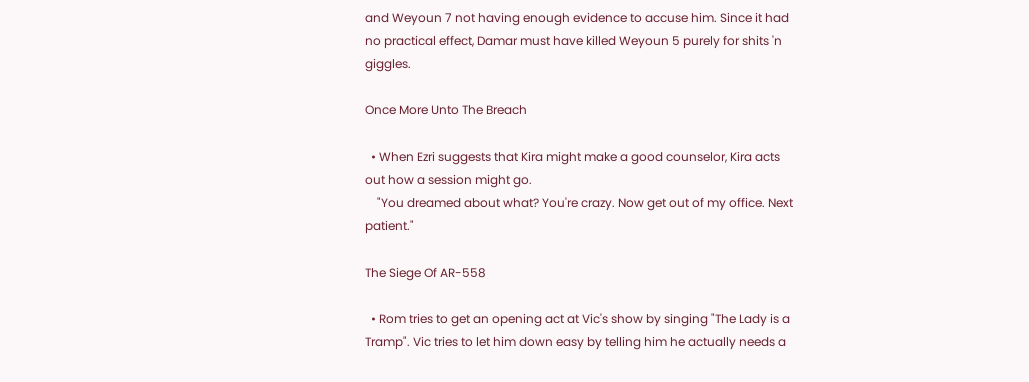and Weyoun 7 not having enough evidence to accuse him. Since it had no practical effect, Damar must have killed Weyoun 5 purely for shits 'n giggles.

Once More Unto The Breach

  • When Ezri suggests that Kira might make a good counselor, Kira acts out how a session might go.
    "You dreamed about what? You're crazy. Now get out of my office. Next patient."

The Siege Of AR-558

  • Rom tries to get an opening act at Vic's show by singing "The Lady is a Tramp". Vic tries to let him down easy by telling him he actually needs a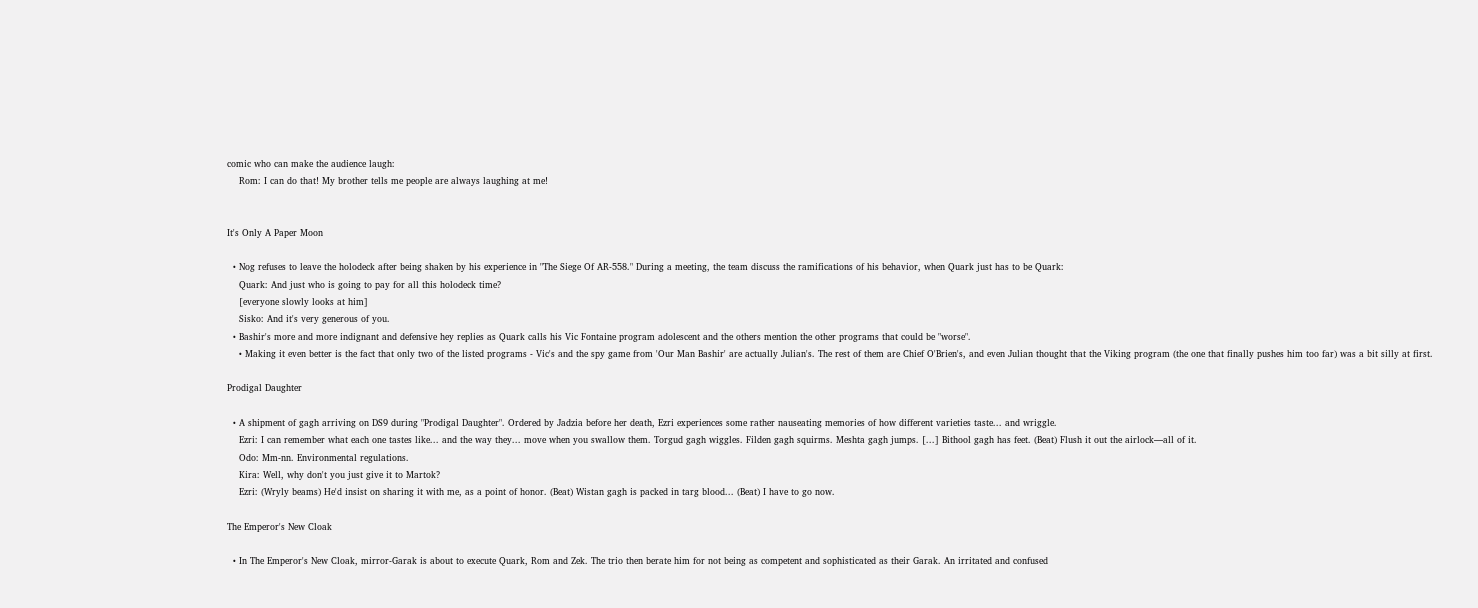comic who can make the audience laugh:
    Rom: I can do that! My brother tells me people are always laughing at me!


It's Only A Paper Moon

  • Nog refuses to leave the holodeck after being shaken by his experience in "The Siege Of AR-558." During a meeting, the team discuss the ramifications of his behavior, when Quark just has to be Quark:
    Quark: And just who is going to pay for all this holodeck time?
    [everyone slowly looks at him]
    Sisko: And it's very generous of you.
  • Bashir's more and more indignant and defensive hey replies as Quark calls his Vic Fontaine program adolescent and the others mention the other programs that could be "worse".
    • Making it even better is the fact that only two of the listed programs - Vic's and the spy game from 'Our Man Bashir' are actually Julian's. The rest of them are Chief O'Brien's, and even Julian thought that the Viking program (the one that finally pushes him too far) was a bit silly at first.

Prodigal Daughter

  • A shipment of gagh arriving on DS9 during "Prodigal Daughter". Ordered by Jadzia before her death, Ezri experiences some rather nauseating memories of how different varieties taste... and wriggle.
    Ezri: I can remember what each one tastes like... and the way they... move when you swallow them. Torgud gagh wiggles. Filden gagh squirms. Meshta gagh jumps. [...] Bithool gagh has feet. (Beat) Flush it out the airlock—all of it.
    Odo: Mm-nn. Environmental regulations.
    Kira: Well, why don't you just give it to Martok?
    Ezri: (Wryly beams) He'd insist on sharing it with me, as a point of honor. (Beat) Wistan gagh is packed in targ blood... (Beat) I have to go now.

The Emperor's New Cloak

  • In The Emperor's New Cloak, mirror-Garak is about to execute Quark, Rom and Zek. The trio then berate him for not being as competent and sophisticated as their Garak. An irritated and confused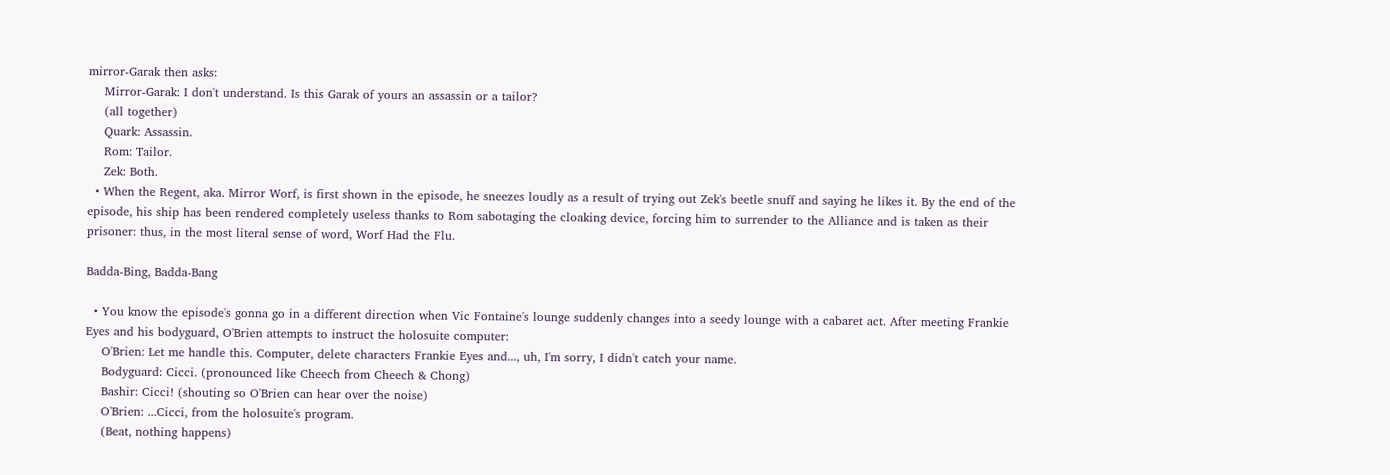mirror-Garak then asks:
    Mirror-Garak: I don't understand. Is this Garak of yours an assassin or a tailor?
    (all together)
    Quark: Assassin.
    Rom: Tailor.
    Zek: Both.
  • When the Regent, aka. Mirror Worf, is first shown in the episode, he sneezes loudly as a result of trying out Zek's beetle snuff and saying he likes it. By the end of the episode, his ship has been rendered completely useless thanks to Rom sabotaging the cloaking device, forcing him to surrender to the Alliance and is taken as their prisoner: thus, in the most literal sense of word, Worf Had the Flu.

Badda-Bing, Badda-Bang

  • You know the episode's gonna go in a different direction when Vic Fontaine's lounge suddenly changes into a seedy lounge with a cabaret act. After meeting Frankie Eyes and his bodyguard, O'Brien attempts to instruct the holosuite computer:
    O'Brien: Let me handle this. Computer, delete characters Frankie Eyes and..., uh, I'm sorry, I didn't catch your name.
    Bodyguard: Cicci. (pronounced like Cheech from Cheech & Chong)
    Bashir: Cicci! (shouting so O'Brien can hear over the noise)
    O'Brien: ...Cicci, from the holosuite's program.
    (Beat, nothing happens)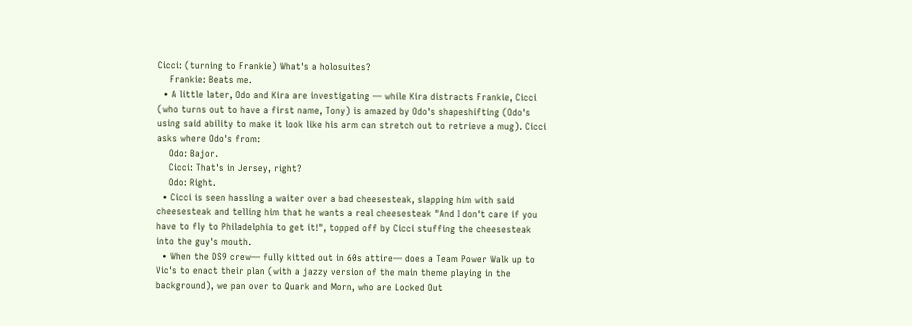Cicci: (turning to Frankie) What's a holosuites?
    Frankie: Beats me.
  • A little later, Odo and Kira are investigating — while Kira distracts Frankie, Cicci (who turns out to have a first name, Tony) is amazed by Odo's shapeshifting (Odo's using said ability to make it look like his arm can stretch out to retrieve a mug). Cicci asks where Odo's from:
    Odo: Bajor.
    Cicci: That's in Jersey, right?
    Odo: Right.
  • Cicci is seen hassling a waiter over a bad cheesesteak, slapping him with said cheesesteak and telling him that he wants a real cheesesteak "And I don't care if you have to fly to Philadelphia to get it!", topped off by Cicci stuffing the cheesesteak into the guy's mouth.
  • When the DS9 crew— fully kitted out in 60s attire— does a Team Power Walk up to Vic's to enact their plan (with a jazzy version of the main theme playing in the background), we pan over to Quark and Morn, who are Locked Out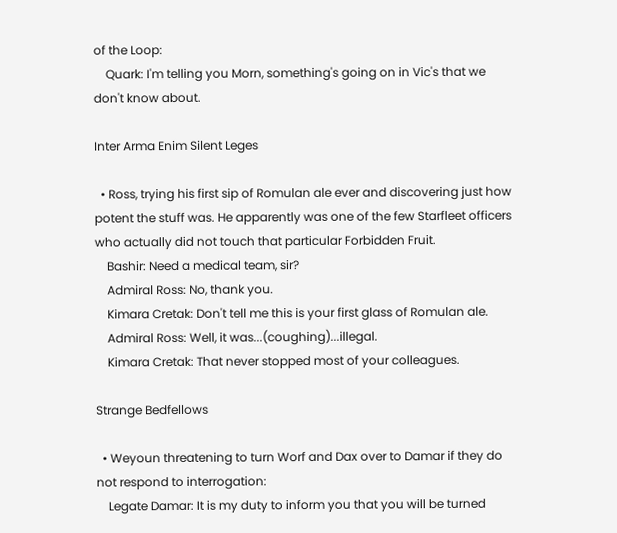of the Loop:
    Quark: I'm telling you Morn, something's going on in Vic's that we don't know about.

Inter Arma Enim Silent Leges

  • Ross, trying his first sip of Romulan ale ever and discovering just how potent the stuff was. He apparently was one of the few Starfleet officers who actually did not touch that particular Forbidden Fruit.
    Bashir: Need a medical team, sir?
    Admiral Ross: No, thank you.
    Kimara Cretak: Don't tell me this is your first glass of Romulan ale.
    Admiral Ross: Well, it was...(coughing)...illegal.
    Kimara Cretak: That never stopped most of your colleagues.

Strange Bedfellows

  • Weyoun threatening to turn Worf and Dax over to Damar if they do not respond to interrogation:
    Legate Damar: It is my duty to inform you that you will be turned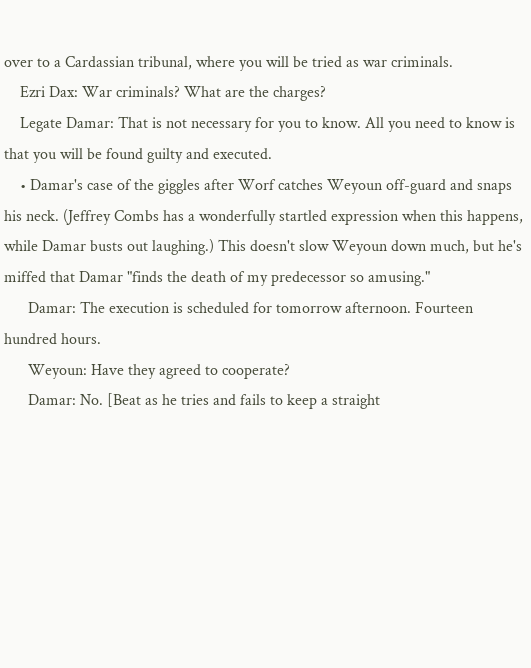over to a Cardassian tribunal, where you will be tried as war criminals.
    Ezri Dax: War criminals? What are the charges?
    Legate Damar: That is not necessary for you to know. All you need to know is that you will be found guilty and executed.
    • Damar's case of the giggles after Worf catches Weyoun off-guard and snaps his neck. (Jeffrey Combs has a wonderfully startled expression when this happens, while Damar busts out laughing.) This doesn't slow Weyoun down much, but he's miffed that Damar "finds the death of my predecessor so amusing."
      Damar: The execution is scheduled for tomorrow afternoon. Fourteen hundred hours.
      Weyoun: Have they agreed to cooperate?
      Damar: No. [Beat as he tries and fails to keep a straight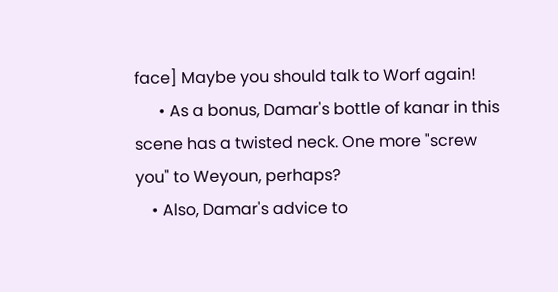face] Maybe you should talk to Worf again!
      • As a bonus, Damar's bottle of kanar in this scene has a twisted neck. One more "screw you" to Weyoun, perhaps?
    • Also, Damar's advice to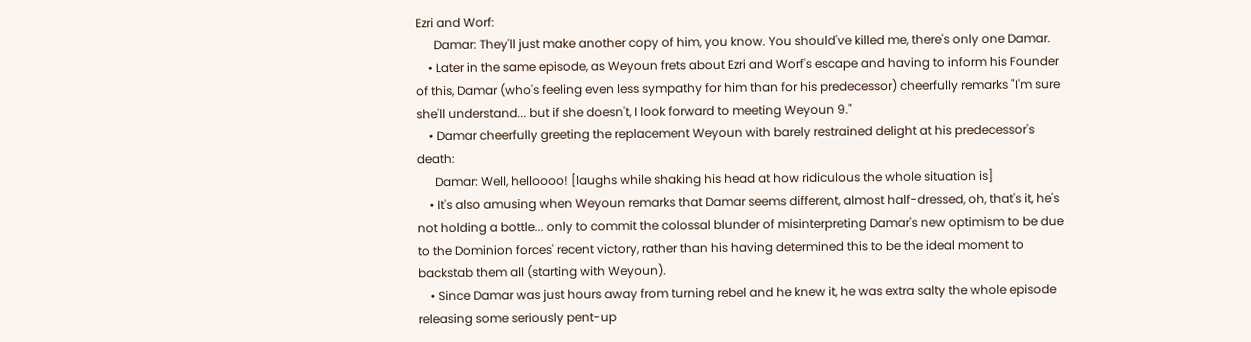Ezri and Worf:
      Damar: They'll just make another copy of him, you know. You should've killed me, there's only one Damar.
    • Later in the same episode, as Weyoun frets about Ezri and Worf's escape and having to inform his Founder of this, Damar (who's feeling even less sympathy for him than for his predecessor) cheerfully remarks "I'm sure she'll understand... but if she doesn't, I look forward to meeting Weyoun 9."
    • Damar cheerfully greeting the replacement Weyoun with barely restrained delight at his predecessor's death:
      Damar: Well, helloooo! [laughs while shaking his head at how ridiculous the whole situation is]
    • It's also amusing when Weyoun remarks that Damar seems different, almost half-dressed, oh, that's it, he's not holding a bottle... only to commit the colossal blunder of misinterpreting Damar's new optimism to be due to the Dominion forces' recent victory, rather than his having determined this to be the ideal moment to backstab them all (starting with Weyoun).
    • Since Damar was just hours away from turning rebel and he knew it, he was extra salty the whole episode releasing some seriously pent-up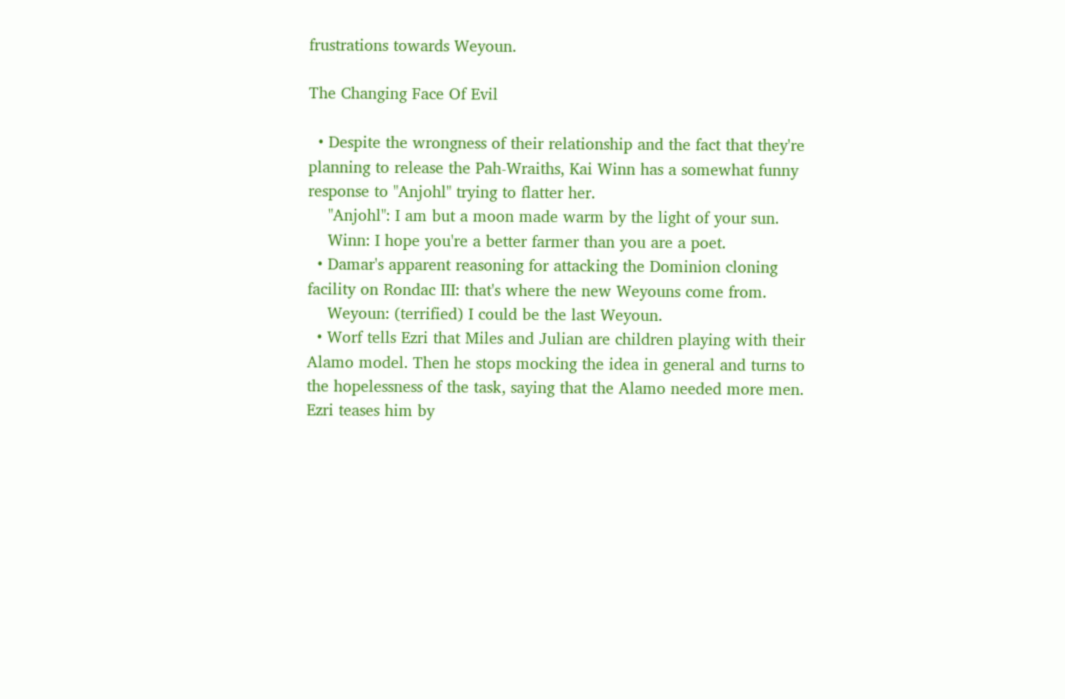frustrations towards Weyoun.

The Changing Face Of Evil

  • Despite the wrongness of their relationship and the fact that they're planning to release the Pah-Wraiths, Kai Winn has a somewhat funny response to "Anjohl" trying to flatter her.
    "Anjohl": I am but a moon made warm by the light of your sun.
    Winn: I hope you're a better farmer than you are a poet.
  • Damar's apparent reasoning for attacking the Dominion cloning facility on Rondac III: that's where the new Weyouns come from.
    Weyoun: (terrified) I could be the last Weyoun.
  • Worf tells Ezri that Miles and Julian are children playing with their Alamo model. Then he stops mocking the idea in general and turns to the hopelessness of the task, saying that the Alamo needed more men. Ezri teases him by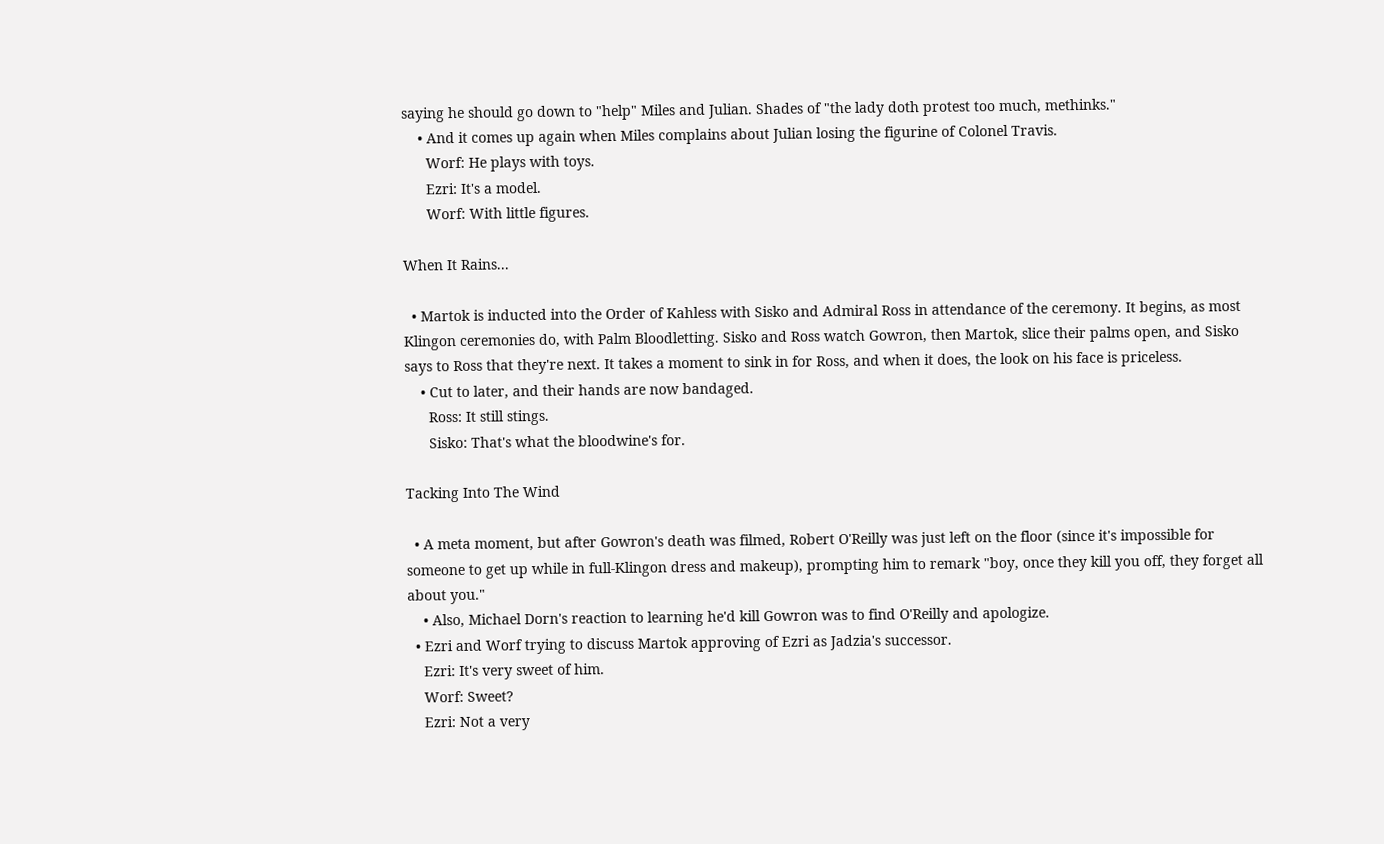saying he should go down to "help" Miles and Julian. Shades of "the lady doth protest too much, methinks."
    • And it comes up again when Miles complains about Julian losing the figurine of Colonel Travis.
      Worf: He plays with toys.
      Ezri: It's a model.
      Worf: With little figures.

When It Rains...

  • Martok is inducted into the Order of Kahless with Sisko and Admiral Ross in attendance of the ceremony. It begins, as most Klingon ceremonies do, with Palm Bloodletting. Sisko and Ross watch Gowron, then Martok, slice their palms open, and Sisko says to Ross that they're next. It takes a moment to sink in for Ross, and when it does, the look on his face is priceless.
    • Cut to later, and their hands are now bandaged.
      Ross: It still stings.
      Sisko: That's what the bloodwine's for.

Tacking Into The Wind

  • A meta moment, but after Gowron's death was filmed, Robert O'Reilly was just left on the floor (since it's impossible for someone to get up while in full-Klingon dress and makeup), prompting him to remark "boy, once they kill you off, they forget all about you."
    • Also, Michael Dorn's reaction to learning he'd kill Gowron was to find O'Reilly and apologize.
  • Ezri and Worf trying to discuss Martok approving of Ezri as Jadzia's successor.
    Ezri: It's very sweet of him.
    Worf: Sweet?
    Ezri: Not a very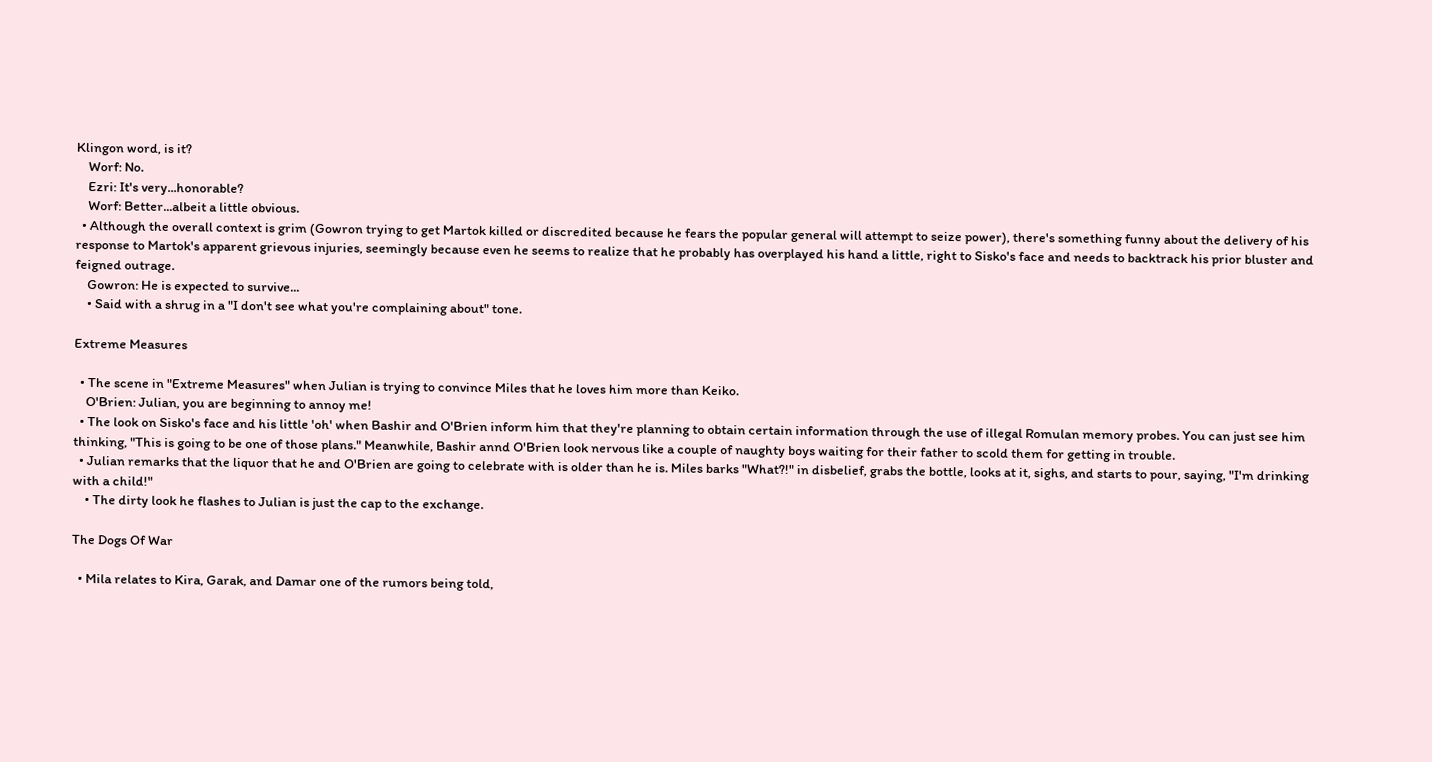Klingon word, is it?
    Worf: No.
    Ezri: It's very...honorable?
    Worf: Better...albeit a little obvious.
  • Although the overall context is grim (Gowron trying to get Martok killed or discredited because he fears the popular general will attempt to seize power), there's something funny about the delivery of his response to Martok's apparent grievous injuries, seemingly because even he seems to realize that he probably has overplayed his hand a little, right to Sisko's face and needs to backtrack his prior bluster and feigned outrage.
    Gowron: He is expected to survive...
    • Said with a shrug in a "I don't see what you're complaining about" tone.

Extreme Measures

  • The scene in "Extreme Measures" when Julian is trying to convince Miles that he loves him more than Keiko.
    O'Brien: Julian, you are beginning to annoy me!
  • The look on Sisko's face and his little 'oh' when Bashir and O'Brien inform him that they're planning to obtain certain information through the use of illegal Romulan memory probes. You can just see him thinking, "This is going to be one of those plans." Meanwhile, Bashir annd O'Brien look nervous like a couple of naughty boys waiting for their father to scold them for getting in trouble.
  • Julian remarks that the liquor that he and O'Brien are going to celebrate with is older than he is. Miles barks "What?!" in disbelief, grabs the bottle, looks at it, sighs, and starts to pour, saying, "I'm drinking with a child!"
    • The dirty look he flashes to Julian is just the cap to the exchange.

The Dogs Of War

  • Mila relates to Kira, Garak, and Damar one of the rumors being told,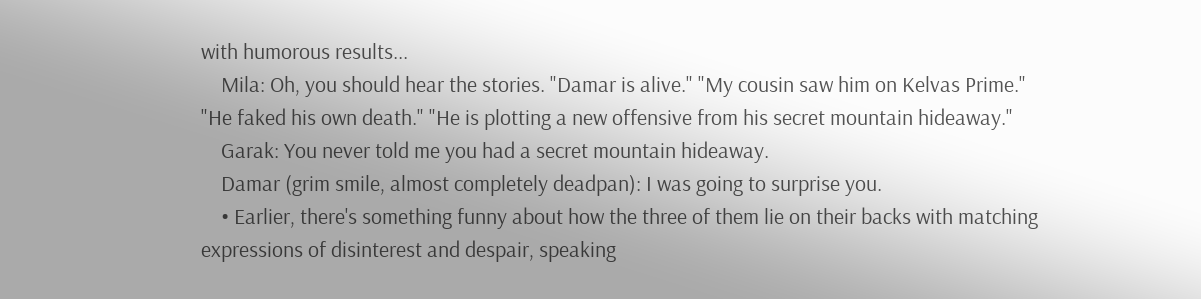with humorous results...
    Mila: Oh, you should hear the stories. "Damar is alive." "My cousin saw him on Kelvas Prime." "He faked his own death." "He is plotting a new offensive from his secret mountain hideaway."
    Garak: You never told me you had a secret mountain hideaway.
    Damar (grim smile, almost completely deadpan): I was going to surprise you.
    • Earlier, there's something funny about how the three of them lie on their backs with matching expressions of disinterest and despair, speaking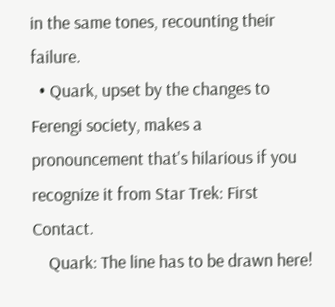in the same tones, recounting their failure.
  • Quark, upset by the changes to Ferengi society, makes a pronouncement that's hilarious if you recognize it from Star Trek: First Contact.
    Quark: The line has to be drawn here!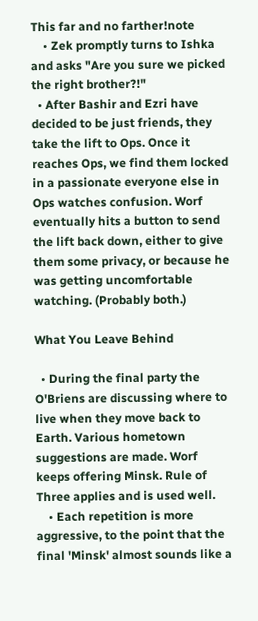This far and no farther!note
    • Zek promptly turns to Ishka and asks "Are you sure we picked the right brother?!"
  • After Bashir and Ezri have decided to be just friends, they take the lift to Ops. Once it reaches Ops, we find them locked in a passionate everyone else in Ops watches confusion. Worf eventually hits a button to send the lift back down, either to give them some privacy, or because he was getting uncomfortable watching. (Probably both.)

What You Leave Behind

  • During the final party the O'Briens are discussing where to live when they move back to Earth. Various hometown suggestions are made. Worf keeps offering Minsk. Rule of Three applies and is used well.
    • Each repetition is more aggressive, to the point that the final 'Minsk' almost sounds like a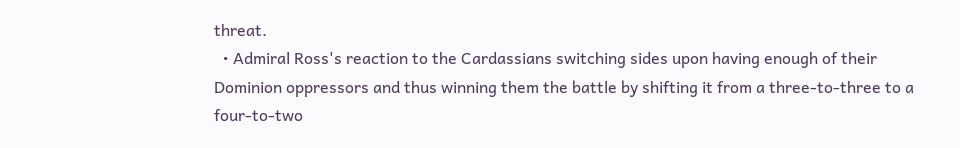threat.
  • Admiral Ross's reaction to the Cardassians switching sides upon having enough of their Dominion oppressors and thus winning them the battle by shifting it from a three-to-three to a four-to-two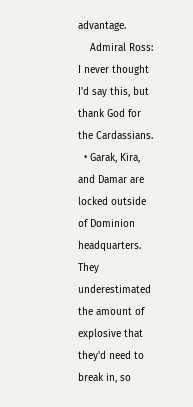advantage.
    Admiral Ross: I never thought I'd say this, but thank God for the Cardassians.
  • Garak, Kira, and Damar are locked outside of Dominion headquarters. They underestimated the amount of explosive that they'd need to break in, so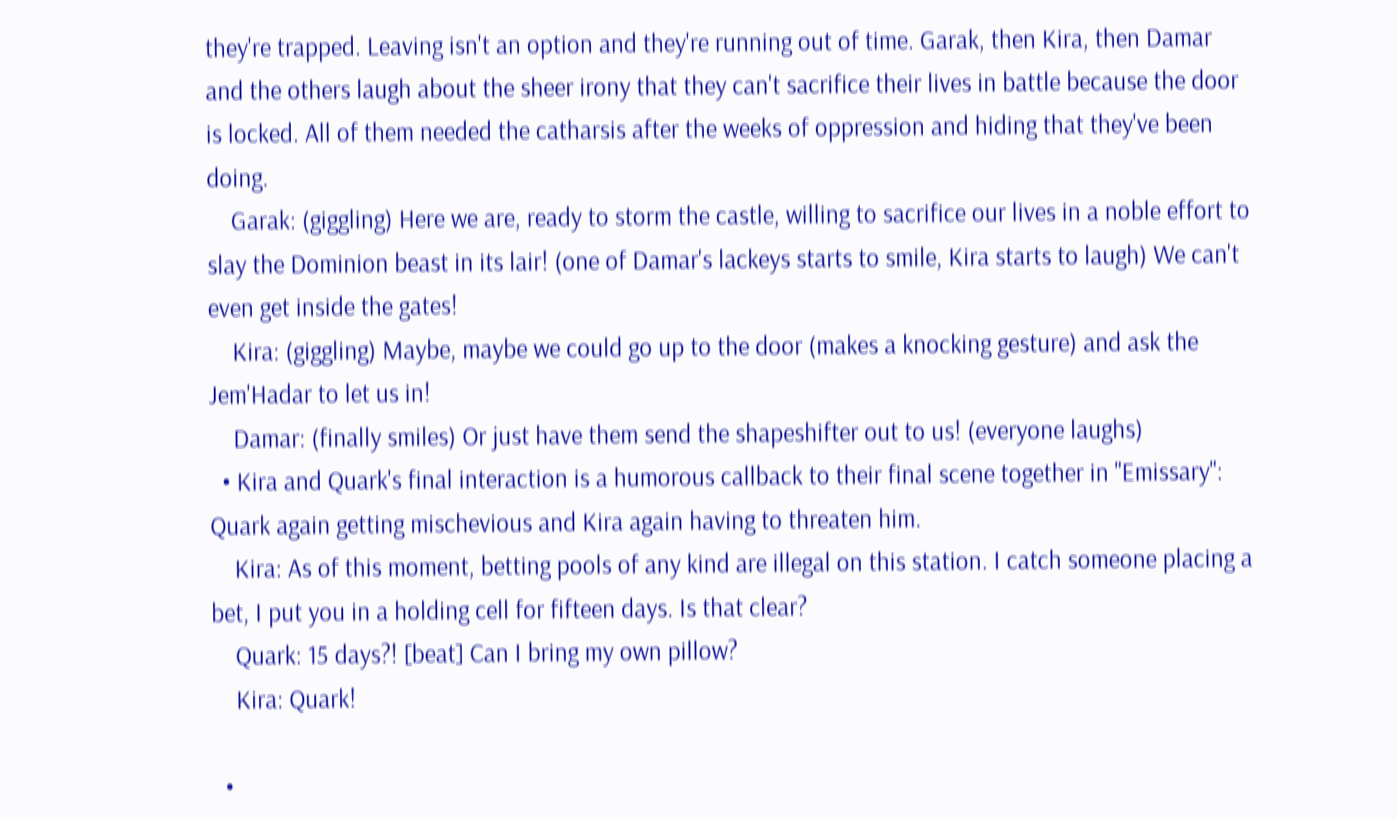they're trapped. Leaving isn't an option and they're running out of time. Garak, then Kira, then Damar and the others laugh about the sheer irony that they can't sacrifice their lives in battle because the door is locked. All of them needed the catharsis after the weeks of oppression and hiding that they've been doing.
    Garak: (giggling) Here we are, ready to storm the castle, willing to sacrifice our lives in a noble effort to slay the Dominion beast in its lair! (one of Damar's lackeys starts to smile, Kira starts to laugh) We can't even get inside the gates!
    Kira: (giggling) Maybe, maybe we could go up to the door (makes a knocking gesture) and ask the Jem'Hadar to let us in!
    Damar: (finally smiles) Or just have them send the shapeshifter out to us! (everyone laughs)
  • Kira and Quark's final interaction is a humorous callback to their final scene together in "Emissary": Quark again getting mischevious and Kira again having to threaten him.
    Kira: As of this moment, betting pools of any kind are illegal on this station. I catch someone placing a bet, I put you in a holding cell for fifteen days. Is that clear?
    Quark: 15 days?! [beat] Can I bring my own pillow?
    Kira: Quark!

  •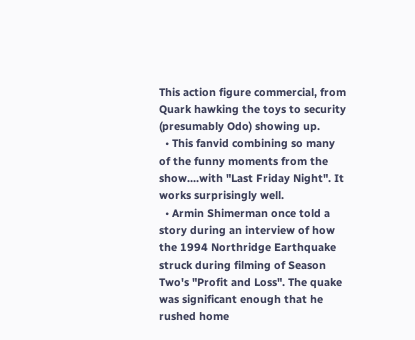This action figure commercial, from Quark hawking the toys to security (presumably Odo) showing up.
  • This fanvid combining so many of the funny moments from the show....with "Last Friday Night". It works surprisingly well.
  • Armin Shimerman once told a story during an interview of how the 1994 Northridge Earthquake struck during filming of Season Two's "Profit and Loss". The quake was significant enough that he rushed home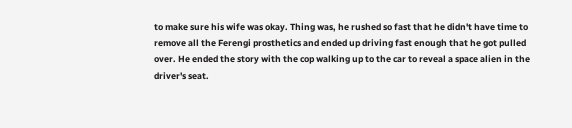to make sure his wife was okay. Thing was, he rushed so fast that he didn't have time to remove all the Ferengi prosthetics and ended up driving fast enough that he got pulled over. He ended the story with the cop walking up to the car to reveal a space alien in the driver's seat.